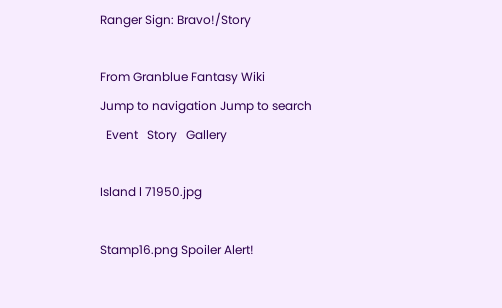Ranger Sign: Bravo!/Story

From Granblue Fantasy Wiki
Jump to navigation Jump to search
  Event   Story   Gallery

Island l 71950.jpg

Stamp16.png Spoiler Alert!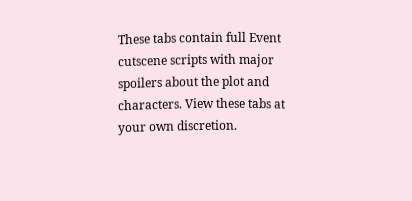These tabs contain full Event cutscene scripts with major spoilers about the plot and characters. View these tabs at your own discretion.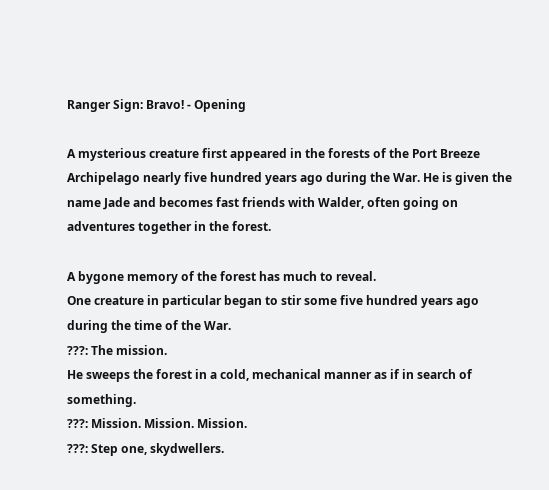Ranger Sign: Bravo! - Opening

A mysterious creature first appeared in the forests of the Port Breeze Archipelago nearly five hundred years ago during the War. He is given the name Jade and becomes fast friends with Walder, often going on adventures together in the forest.

A bygone memory of the forest has much to reveal.
One creature in particular began to stir some five hundred years ago during the time of the War.
???: The mission.
He sweeps the forest in a cold, mechanical manner as if in search of something.
???: Mission. Mission. Mission.
???: Step one, skydwellers.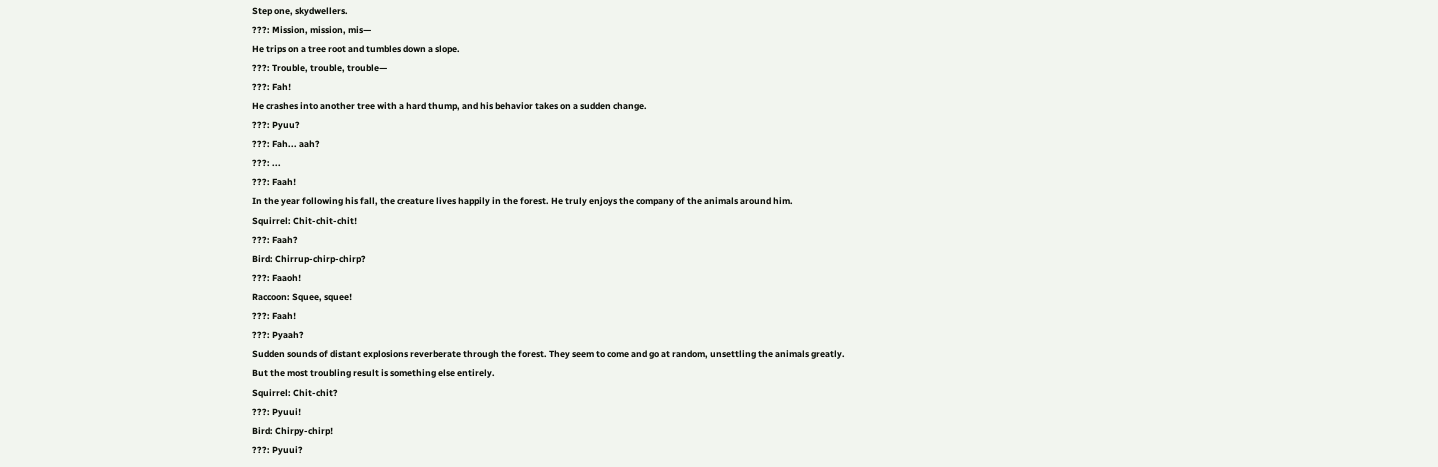Step one, skydwellers.
???: Mission, mission, mis—
He trips on a tree root and tumbles down a slope.
???: Trouble, trouble, trouble—
???: Fah!
He crashes into another tree with a hard thump, and his behavior takes on a sudden change.
???: Pyuu?
???: Fah... aah?
???: ...
???: Faah!
In the year following his fall, the creature lives happily in the forest. He truly enjoys the company of the animals around him.
Squirrel: Chit-chit-chit!
???: Faah?
Bird: Chirrup-chirp-chirp?
???: Faaoh!
Raccoon: Squee, squee!
???: Faah!
???: Pyaah?
Sudden sounds of distant explosions reverberate through the forest. They seem to come and go at random, unsettling the animals greatly.
But the most troubling result is something else entirely.
Squirrel: Chit-chit?
???: Pyuui!
Bird: Chirpy-chirp!
???: Pyuui?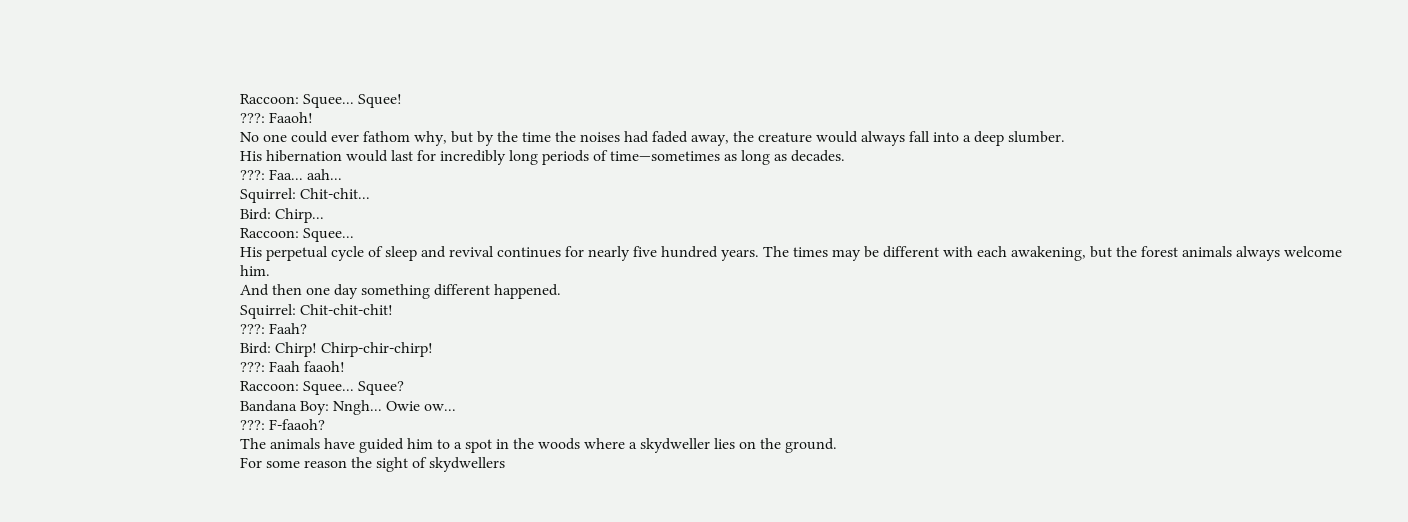Raccoon: Squee... Squee!
???: Faaoh!
No one could ever fathom why, but by the time the noises had faded away, the creature would always fall into a deep slumber.
His hibernation would last for incredibly long periods of time—sometimes as long as decades.
???: Faa... aah...
Squirrel: Chit-chit...
Bird: Chirp...
Raccoon: Squee...
His perpetual cycle of sleep and revival continues for nearly five hundred years. The times may be different with each awakening, but the forest animals always welcome him.
And then one day something different happened.
Squirrel: Chit-chit-chit!
???: Faah?
Bird: Chirp! Chirp-chir-chirp!
???: Faah faaoh!
Raccoon: Squee... Squee?
Bandana Boy: Nngh... Owie ow...
???: F-faaoh?
The animals have guided him to a spot in the woods where a skydweller lies on the ground.
For some reason the sight of skydwellers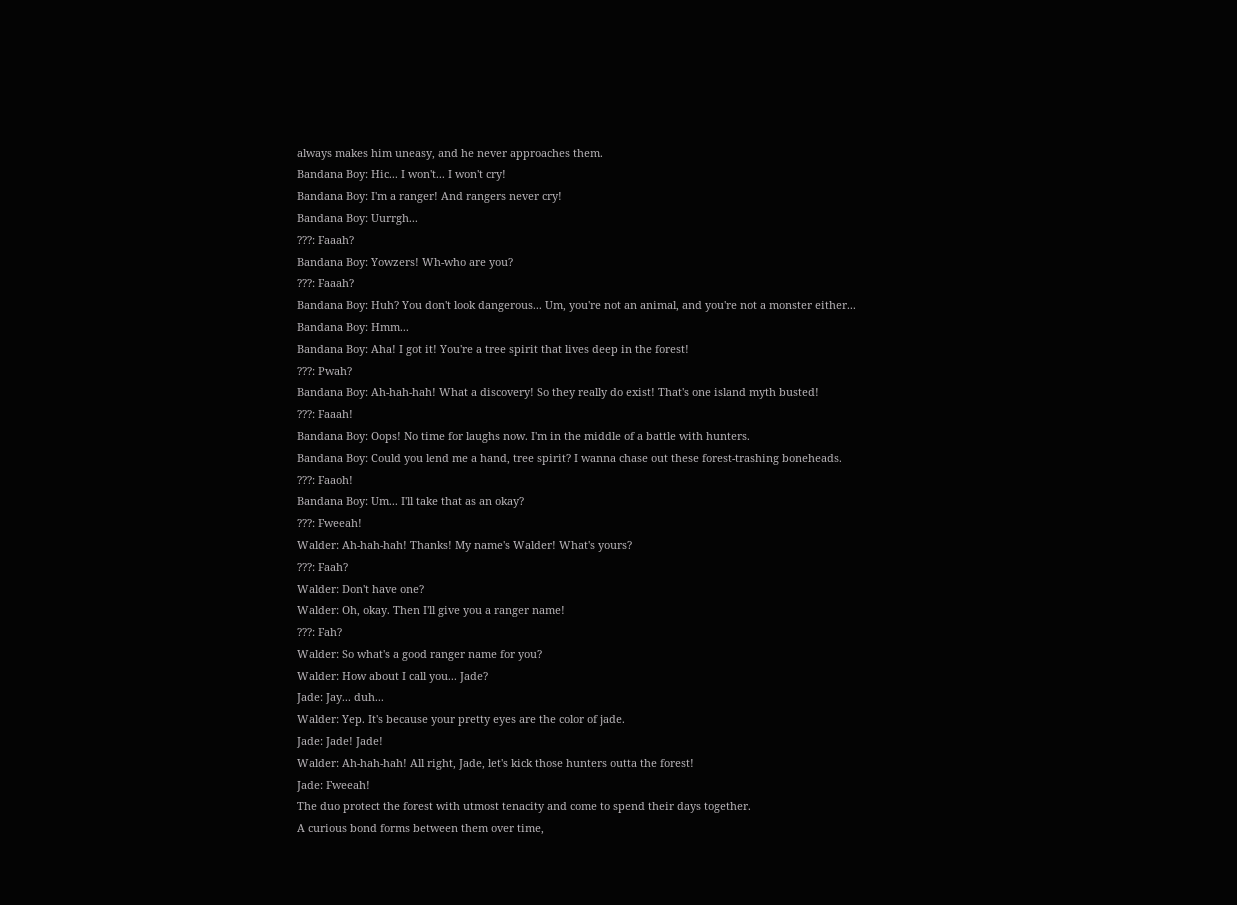always makes him uneasy, and he never approaches them.
Bandana Boy: Hic... I won't... I won't cry!
Bandana Boy: I'm a ranger! And rangers never cry!
Bandana Boy: Uurrgh...
???: Faaah?
Bandana Boy: Yowzers! Wh-who are you?
???: Faaah?
Bandana Boy: Huh? You don't look dangerous... Um, you're not an animal, and you're not a monster either...
Bandana Boy: Hmm...
Bandana Boy: Aha! I got it! You're a tree spirit that lives deep in the forest!
???: Pwah?
Bandana Boy: Ah-hah-hah! What a discovery! So they really do exist! That's one island myth busted!
???: Faaah!
Bandana Boy: Oops! No time for laughs now. I'm in the middle of a battle with hunters.
Bandana Boy: Could you lend me a hand, tree spirit? I wanna chase out these forest-trashing boneheads.
???: Faaoh!
Bandana Boy: Um... I'll take that as an okay?
???: Fweeah!
Walder: Ah-hah-hah! Thanks! My name's Walder! What's yours?
???: Faah?
Walder: Don't have one?
Walder: Oh, okay. Then I'll give you a ranger name!
???: Fah?
Walder: So what's a good ranger name for you?
Walder: How about I call you... Jade?
Jade: Jay... duh...
Walder: Yep. It's because your pretty eyes are the color of jade.
Jade: Jade! Jade!
Walder: Ah-hah-hah! All right, Jade, let's kick those hunters outta the forest!
Jade: Fweeah!
The duo protect the forest with utmost tenacity and come to spend their days together.
A curious bond forms between them over time,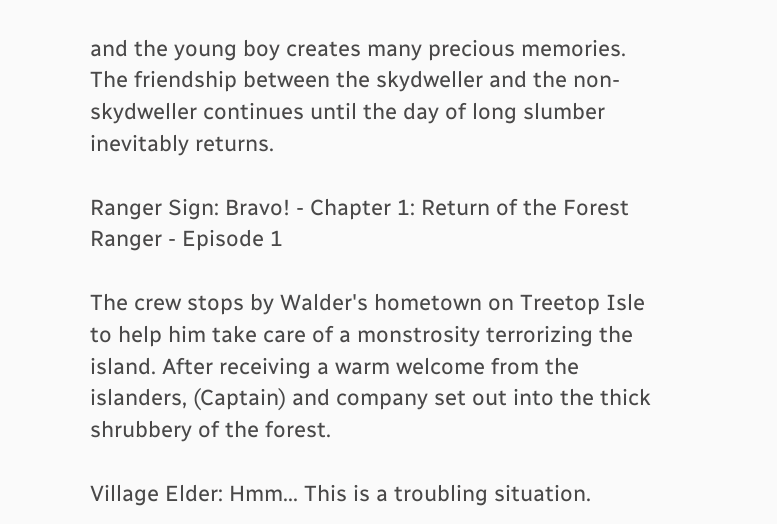and the young boy creates many precious memories.
The friendship between the skydweller and the non-skydweller continues until the day of long slumber inevitably returns.

Ranger Sign: Bravo! - Chapter 1: Return of the Forest Ranger - Episode 1

The crew stops by Walder's hometown on Treetop Isle to help him take care of a monstrosity terrorizing the island. After receiving a warm welcome from the islanders, (Captain) and company set out into the thick shrubbery of the forest.

Village Elder: Hmm... This is a troubling situation.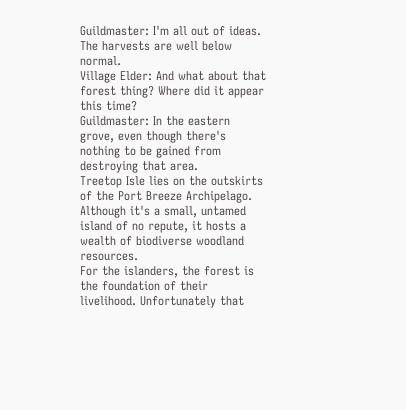Guildmaster: I'm all out of ideas. The harvests are well below normal.
Village Elder: And what about that forest thing? Where did it appear this time?
Guildmaster: In the eastern grove, even though there's nothing to be gained from destroying that area.
Treetop Isle lies on the outskirts of the Port Breeze Archipelago.
Although it's a small, untamed island of no repute, it hosts a wealth of biodiverse woodland resources.
For the islanders, the forest is the foundation of their livelihood. Unfortunately that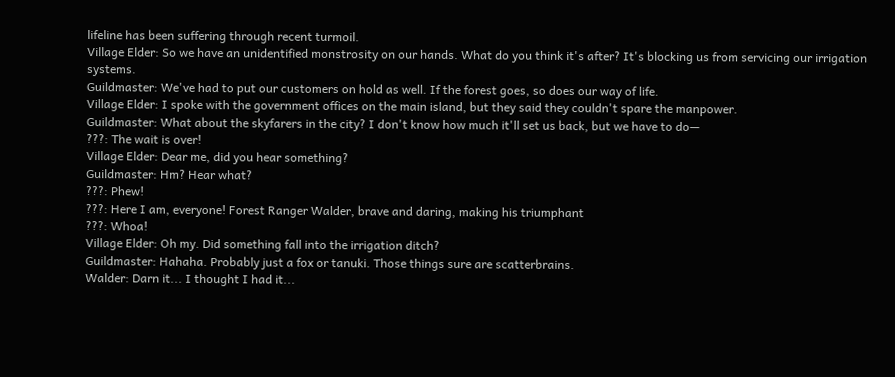lifeline has been suffering through recent turmoil.
Village Elder: So we have an unidentified monstrosity on our hands. What do you think it's after? It's blocking us from servicing our irrigation systems.
Guildmaster: We've had to put our customers on hold as well. If the forest goes, so does our way of life.
Village Elder: I spoke with the government offices on the main island, but they said they couldn't spare the manpower.
Guildmaster: What about the skyfarers in the city? I don't know how much it'll set us back, but we have to do—
???: The wait is over!
Village Elder: Dear me, did you hear something?
Guildmaster: Hm? Hear what?
???: Phew!
???: Here I am, everyone! Forest Ranger Walder, brave and daring, making his triumphant
???: Whoa!
Village Elder: Oh my. Did something fall into the irrigation ditch?
Guildmaster: Hahaha. Probably just a fox or tanuki. Those things sure are scatterbrains.
Walder: Darn it... I thought I had it...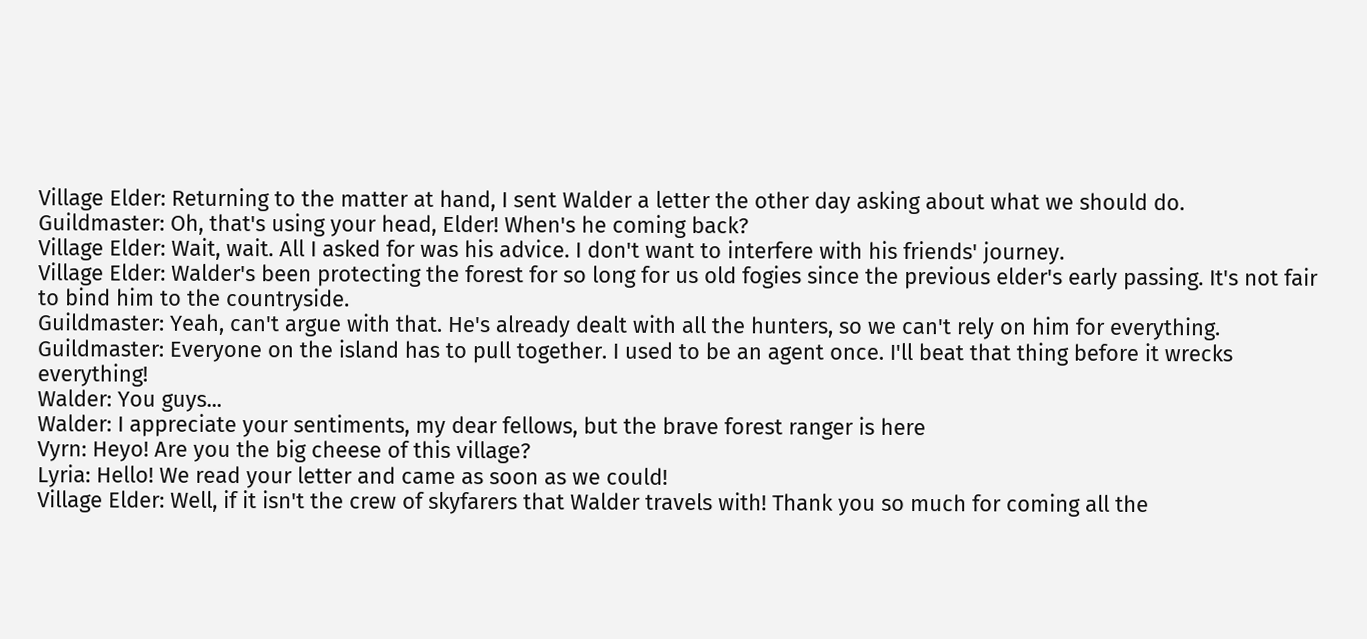Village Elder: Returning to the matter at hand, I sent Walder a letter the other day asking about what we should do.
Guildmaster: Oh, that's using your head, Elder! When's he coming back?
Village Elder: Wait, wait. All I asked for was his advice. I don't want to interfere with his friends' journey.
Village Elder: Walder's been protecting the forest for so long for us old fogies since the previous elder's early passing. It's not fair to bind him to the countryside.
Guildmaster: Yeah, can't argue with that. He's already dealt with all the hunters, so we can't rely on him for everything.
Guildmaster: Everyone on the island has to pull together. I used to be an agent once. I'll beat that thing before it wrecks everything!
Walder: You guys...
Walder: I appreciate your sentiments, my dear fellows, but the brave forest ranger is here
Vyrn: Heyo! Are you the big cheese of this village?
Lyria: Hello! We read your letter and came as soon as we could!
Village Elder: Well, if it isn't the crew of skyfarers that Walder travels with! Thank you so much for coming all the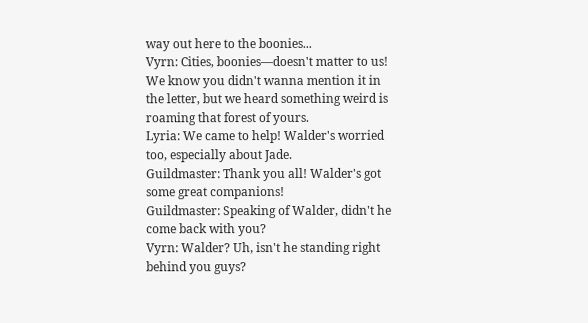way out here to the boonies...
Vyrn: Cities, boonies—doesn't matter to us! We know you didn't wanna mention it in the letter, but we heard something weird is roaming that forest of yours.
Lyria: We came to help! Walder's worried too, especially about Jade.
Guildmaster: Thank you all! Walder's got some great companions!
Guildmaster: Speaking of Walder, didn't he come back with you?
Vyrn: Walder? Uh, isn't he standing right behind you guys?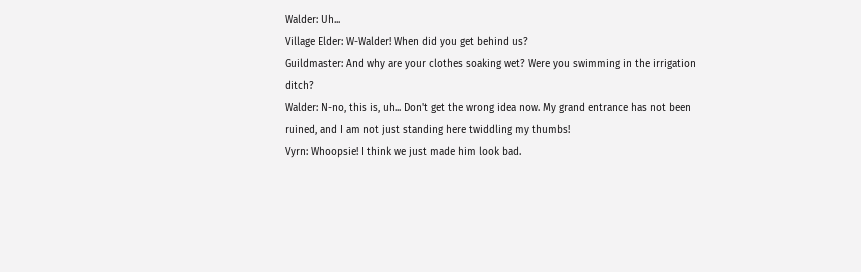Walder: Uh...
Village Elder: W-Walder! When did you get behind us?
Guildmaster: And why are your clothes soaking wet? Were you swimming in the irrigation ditch?
Walder: N-no, this is, uh... Don't get the wrong idea now. My grand entrance has not been ruined, and I am not just standing here twiddling my thumbs!
Vyrn: Whoopsie! I think we just made him look bad.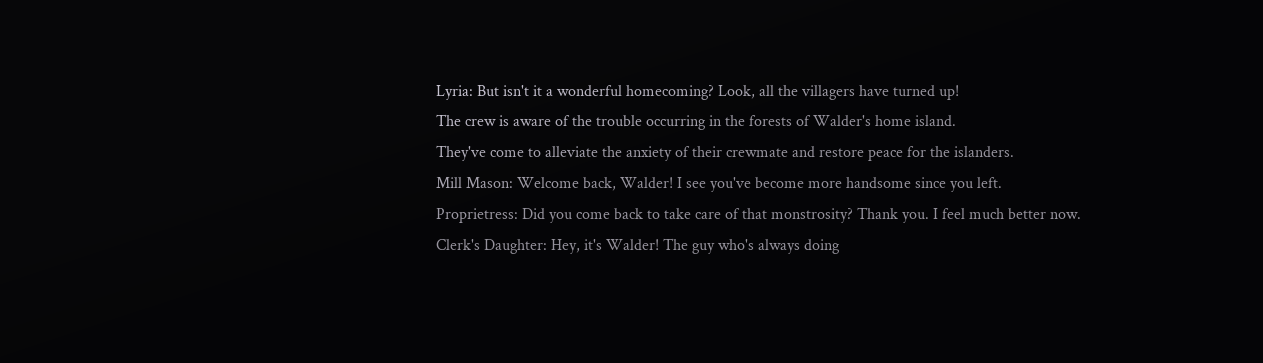Lyria: But isn't it a wonderful homecoming? Look, all the villagers have turned up!
The crew is aware of the trouble occurring in the forests of Walder's home island.
They've come to alleviate the anxiety of their crewmate and restore peace for the islanders.
Mill Mason: Welcome back, Walder! I see you've become more handsome since you left.
Proprietress: Did you come back to take care of that monstrosity? Thank you. I feel much better now.
Clerk's Daughter: Hey, it's Walder! The guy who's always doing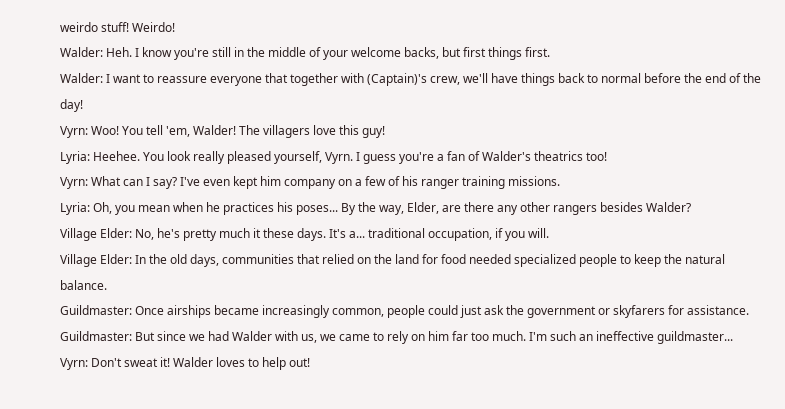weirdo stuff! Weirdo!
Walder: Heh. I know you're still in the middle of your welcome backs, but first things first.
Walder: I want to reassure everyone that together with (Captain)'s crew, we'll have things back to normal before the end of the day!
Vyrn: Woo! You tell 'em, Walder! The villagers love this guy!
Lyria: Heehee. You look really pleased yourself, Vyrn. I guess you're a fan of Walder's theatrics too!
Vyrn: What can I say? I've even kept him company on a few of his ranger training missions.
Lyria: Oh, you mean when he practices his poses... By the way, Elder, are there any other rangers besides Walder?
Village Elder: No, he's pretty much it these days. It's a... traditional occupation, if you will.
Village Elder: In the old days, communities that relied on the land for food needed specialized people to keep the natural balance.
Guildmaster: Once airships became increasingly common, people could just ask the government or skyfarers for assistance.
Guildmaster: But since we had Walder with us, we came to rely on him far too much. I'm such an ineffective guildmaster...
Vyrn: Don't sweat it! Walder loves to help out!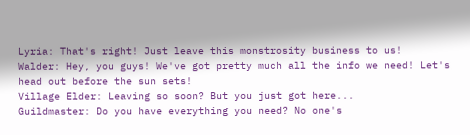Lyria: That's right! Just leave this monstrosity business to us!
Walder: Hey, you guys! We've got pretty much all the info we need! Let's head out before the sun sets!
Village Elder: Leaving so soon? But you just got here...
Guildmaster: Do you have everything you need? No one's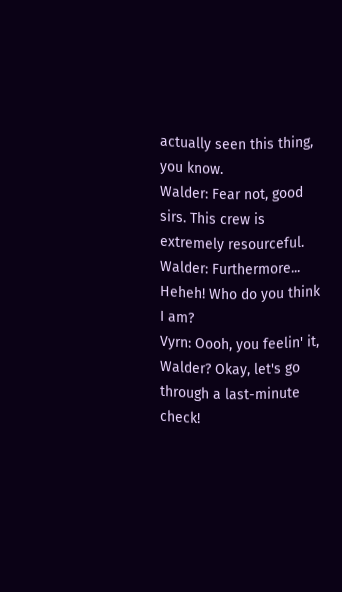actually seen this thing, you know.
Walder: Fear not, good sirs. This crew is extremely resourceful.
Walder: Furthermore... Heheh! Who do you think I am?
Vyrn: Oooh, you feelin' it, Walder? Okay, let's go through a last-minute check!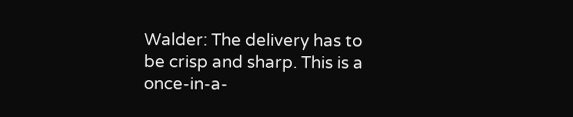Walder: The delivery has to be crisp and sharp. This is a once-in-a-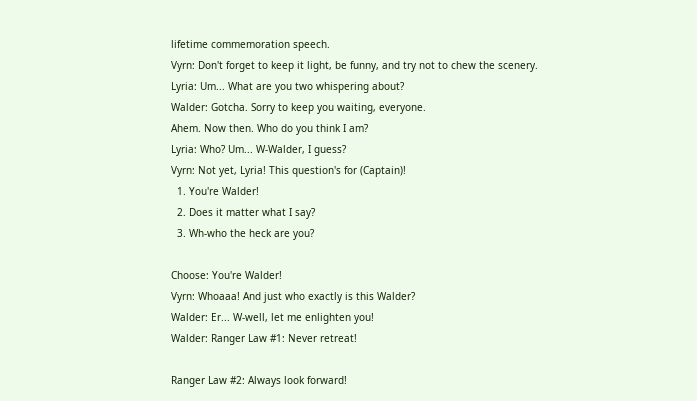lifetime commemoration speech.
Vyrn: Don't forget to keep it light, be funny, and try not to chew the scenery.
Lyria: Um... What are you two whispering about?
Walder: Gotcha. Sorry to keep you waiting, everyone.
Ahem. Now then. Who do you think I am?
Lyria: Who? Um... W-Walder, I guess?
Vyrn: Not yet, Lyria! This question's for (Captain)!
  1. You're Walder!
  2. Does it matter what I say?
  3. Wh-who the heck are you?

Choose: You're Walder!
Vyrn: Whoaaa! And just who exactly is this Walder?
Walder: Er... W-well, let me enlighten you!
Walder: Ranger Law #1: Never retreat!

Ranger Law #2: Always look forward!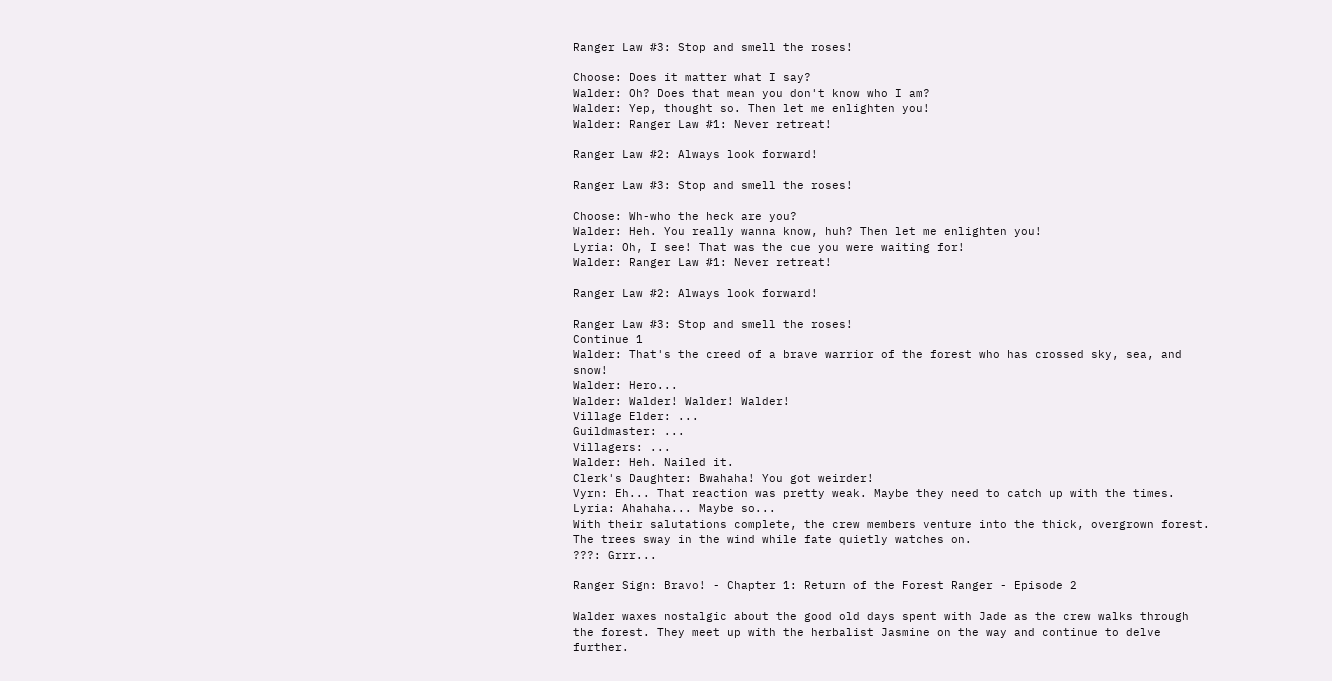Ranger Law #3: Stop and smell the roses!

Choose: Does it matter what I say?
Walder: Oh? Does that mean you don't know who I am?
Walder: Yep, thought so. Then let me enlighten you!
Walder: Ranger Law #1: Never retreat!

Ranger Law #2: Always look forward!

Ranger Law #3: Stop and smell the roses!

Choose: Wh-who the heck are you?
Walder: Heh. You really wanna know, huh? Then let me enlighten you!
Lyria: Oh, I see! That was the cue you were waiting for!
Walder: Ranger Law #1: Never retreat!

Ranger Law #2: Always look forward!

Ranger Law #3: Stop and smell the roses!
Continue 1
Walder: That's the creed of a brave warrior of the forest who has crossed sky, sea, and snow!
Walder: Hero...
Walder: Walder! Walder! Walder!
Village Elder: ...
Guildmaster: ...
Villagers: ...
Walder: Heh. Nailed it.
Clerk's Daughter: Bwahaha! You got weirder!
Vyrn: Eh... That reaction was pretty weak. Maybe they need to catch up with the times.
Lyria: Ahahaha... Maybe so...
With their salutations complete, the crew members venture into the thick, overgrown forest.
The trees sway in the wind while fate quietly watches on.
???: Grrr...

Ranger Sign: Bravo! - Chapter 1: Return of the Forest Ranger - Episode 2

Walder waxes nostalgic about the good old days spent with Jade as the crew walks through the forest. They meet up with the herbalist Jasmine on the way and continue to delve further.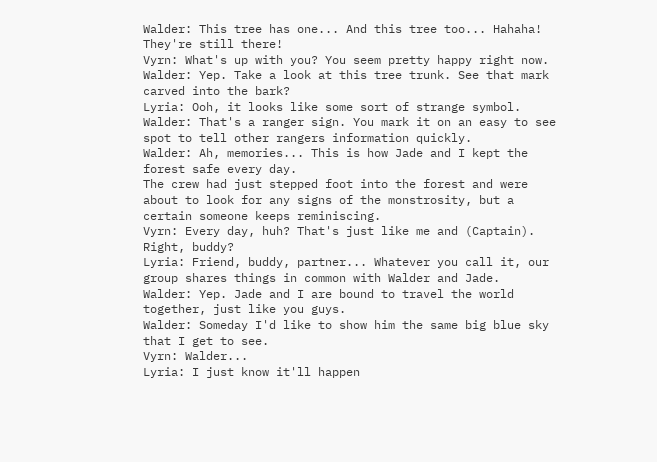Walder: This tree has one... And this tree too... Hahaha! They're still there!
Vyrn: What's up with you? You seem pretty happy right now.
Walder: Yep. Take a look at this tree trunk. See that mark carved into the bark?
Lyria: Ooh, it looks like some sort of strange symbol.
Walder: That's a ranger sign. You mark it on an easy to see spot to tell other rangers information quickly.
Walder: Ah, memories... This is how Jade and I kept the forest safe every day.
The crew had just stepped foot into the forest and were about to look for any signs of the monstrosity, but a certain someone keeps reminiscing.
Vyrn: Every day, huh? That's just like me and (Captain). Right, buddy?
Lyria: Friend, buddy, partner... Whatever you call it, our group shares things in common with Walder and Jade.
Walder: Yep. Jade and I are bound to travel the world together, just like you guys.
Walder: Someday I'd like to show him the same big blue sky that I get to see.
Vyrn: Walder...
Lyria: I just know it'll happen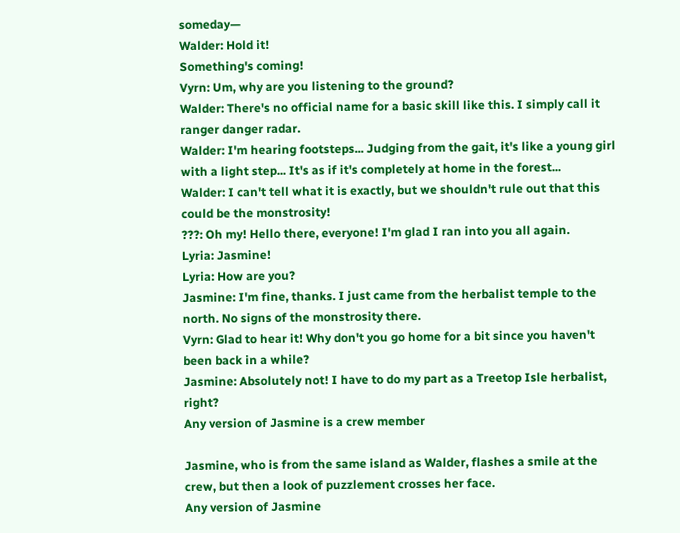someday—
Walder: Hold it!
Something's coming!
Vyrn: Um, why are you listening to the ground?
Walder: There's no official name for a basic skill like this. I simply call it ranger danger radar.
Walder: I'm hearing footsteps... Judging from the gait, it's like a young girl with a light step... It's as if it's completely at home in the forest...
Walder: I can't tell what it is exactly, but we shouldn't rule out that this could be the monstrosity!
???: Oh my! Hello there, everyone! I'm glad I ran into you all again.
Lyria: Jasmine!
Lyria: How are you?
Jasmine: I'm fine, thanks. I just came from the herbalist temple to the north. No signs of the monstrosity there.
Vyrn: Glad to hear it! Why don't you go home for a bit since you haven't been back in a while?
Jasmine: Absolutely not! I have to do my part as a Treetop Isle herbalist, right?
Any version of Jasmine is a crew member

Jasmine, who is from the same island as Walder, flashes a smile at the crew, but then a look of puzzlement crosses her face.
Any version of Jasmine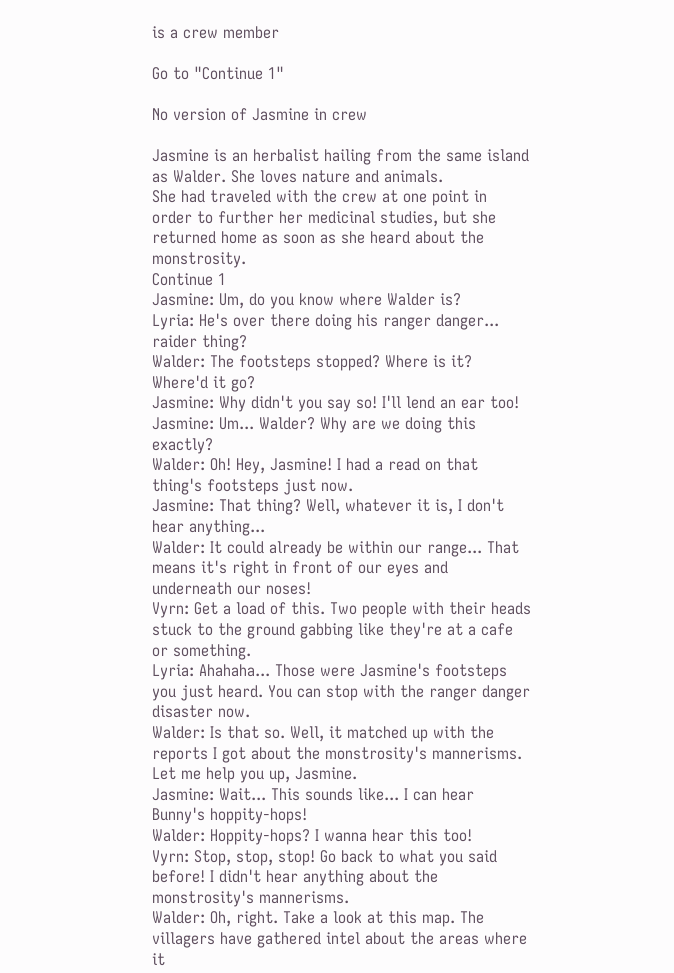is a crew member

Go to "Continue 1"

No version of Jasmine in crew

Jasmine is an herbalist hailing from the same island as Walder. She loves nature and animals.
She had traveled with the crew at one point in order to further her medicinal studies, but she returned home as soon as she heard about the monstrosity.
Continue 1
Jasmine: Um, do you know where Walder is?
Lyria: He's over there doing his ranger danger... raider thing?
Walder: The footsteps stopped? Where is it? Where'd it go?
Jasmine: Why didn't you say so! I'll lend an ear too!
Jasmine: Um... Walder? Why are we doing this exactly?
Walder: Oh! Hey, Jasmine! I had a read on that thing's footsteps just now.
Jasmine: That thing? Well, whatever it is, I don't hear anything...
Walder: It could already be within our range... That means it's right in front of our eyes and underneath our noses!
Vyrn: Get a load of this. Two people with their heads stuck to the ground gabbing like they're at a cafe or something.
Lyria: Ahahaha... Those were Jasmine's footsteps you just heard. You can stop with the ranger danger disaster now.
Walder: Is that so. Well, it matched up with the reports I got about the monstrosity's mannerisms. Let me help you up, Jasmine.
Jasmine: Wait... This sounds like... I can hear Bunny's hoppity-hops!
Walder: Hoppity-hops? I wanna hear this too!
Vyrn: Stop, stop, stop! Go back to what you said before! I didn't hear anything about the monstrosity's mannerisms.
Walder: Oh, right. Take a look at this map. The villagers have gathered intel about the areas where it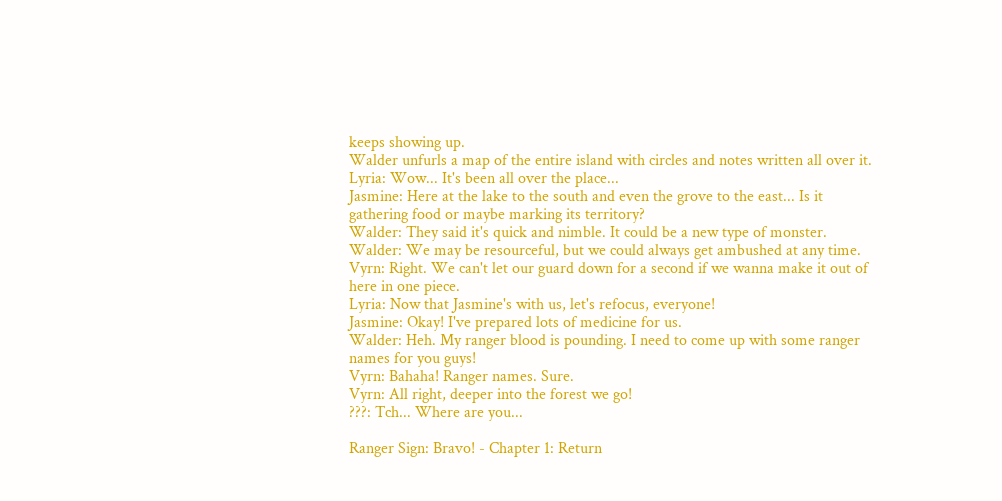keeps showing up.
Walder unfurls a map of the entire island with circles and notes written all over it.
Lyria: Wow... It's been all over the place...
Jasmine: Here at the lake to the south and even the grove to the east... Is it gathering food or maybe marking its territory?
Walder: They said it's quick and nimble. It could be a new type of monster.
Walder: We may be resourceful, but we could always get ambushed at any time.
Vyrn: Right. We can't let our guard down for a second if we wanna make it out of here in one piece.
Lyria: Now that Jasmine's with us, let's refocus, everyone!
Jasmine: Okay! I've prepared lots of medicine for us.
Walder: Heh. My ranger blood is pounding. I need to come up with some ranger names for you guys!
Vyrn: Bahaha! Ranger names. Sure.
Vyrn: All right, deeper into the forest we go!
???: Tch... Where are you...

Ranger Sign: Bravo! - Chapter 1: Return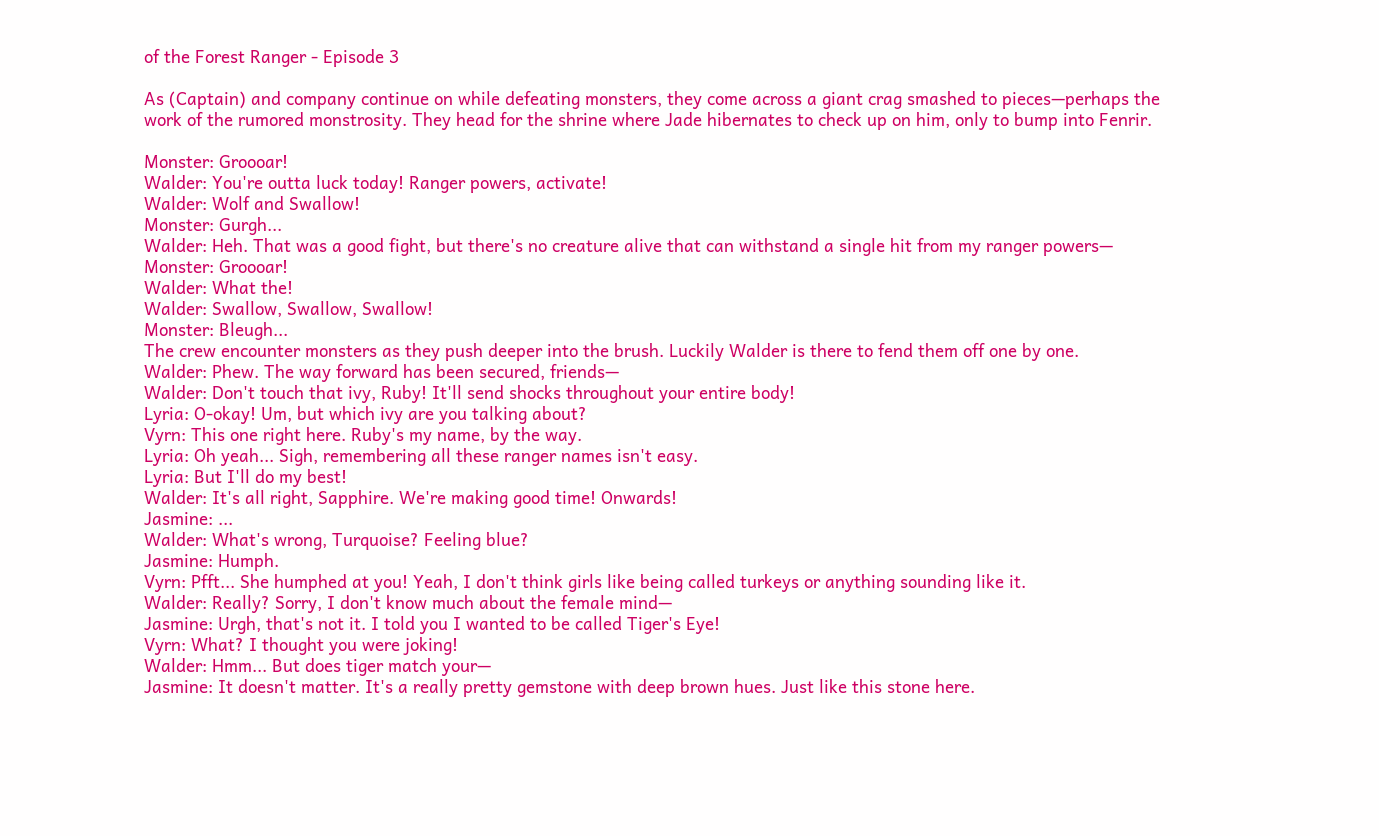of the Forest Ranger - Episode 3

As (Captain) and company continue on while defeating monsters, they come across a giant crag smashed to pieces—perhaps the work of the rumored monstrosity. They head for the shrine where Jade hibernates to check up on him, only to bump into Fenrir.

Monster: Groooar!
Walder: You're outta luck today! Ranger powers, activate!
Walder: Wolf and Swallow!
Monster: Gurgh...
Walder: Heh. That was a good fight, but there's no creature alive that can withstand a single hit from my ranger powers—
Monster: Groooar!
Walder: What the!
Walder: Swallow, Swallow, Swallow!
Monster: Bleugh...
The crew encounter monsters as they push deeper into the brush. Luckily Walder is there to fend them off one by one.
Walder: Phew. The way forward has been secured, friends—
Walder: Don't touch that ivy, Ruby! It'll send shocks throughout your entire body!
Lyria: O-okay! Um, but which ivy are you talking about?
Vyrn: This one right here. Ruby's my name, by the way.
Lyria: Oh yeah... Sigh, remembering all these ranger names isn't easy.
Lyria: But I'll do my best!
Walder: It's all right, Sapphire. We're making good time! Onwards!
Jasmine: ...
Walder: What's wrong, Turquoise? Feeling blue?
Jasmine: Humph.
Vyrn: Pfft... She humphed at you! Yeah, I don't think girls like being called turkeys or anything sounding like it.
Walder: Really? Sorry, I don't know much about the female mind—
Jasmine: Urgh, that's not it. I told you I wanted to be called Tiger's Eye!
Vyrn: What? I thought you were joking!
Walder: Hmm... But does tiger match your—
Jasmine: It doesn't matter. It's a really pretty gemstone with deep brown hues. Just like this stone here.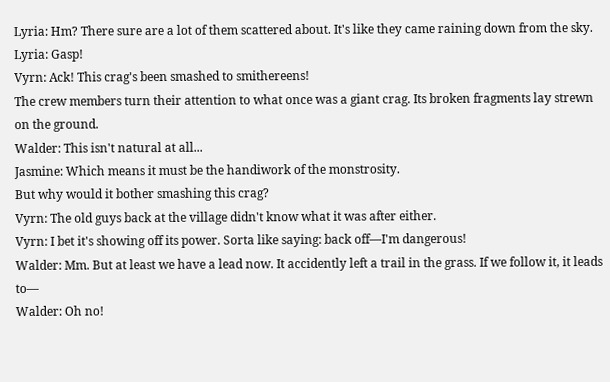Lyria: Hm? There sure are a lot of them scattered about. It's like they came raining down from the sky.
Lyria: Gasp!
Vyrn: Ack! This crag's been smashed to smithereens!
The crew members turn their attention to what once was a giant crag. Its broken fragments lay strewn on the ground.
Walder: This isn't natural at all...
Jasmine: Which means it must be the handiwork of the monstrosity.
But why would it bother smashing this crag?
Vyrn: The old guys back at the village didn't know what it was after either.
Vyrn: I bet it's showing off its power. Sorta like saying: back off—I'm dangerous!
Walder: Mm. But at least we have a lead now. It accidently left a trail in the grass. If we follow it, it leads to—
Walder: Oh no!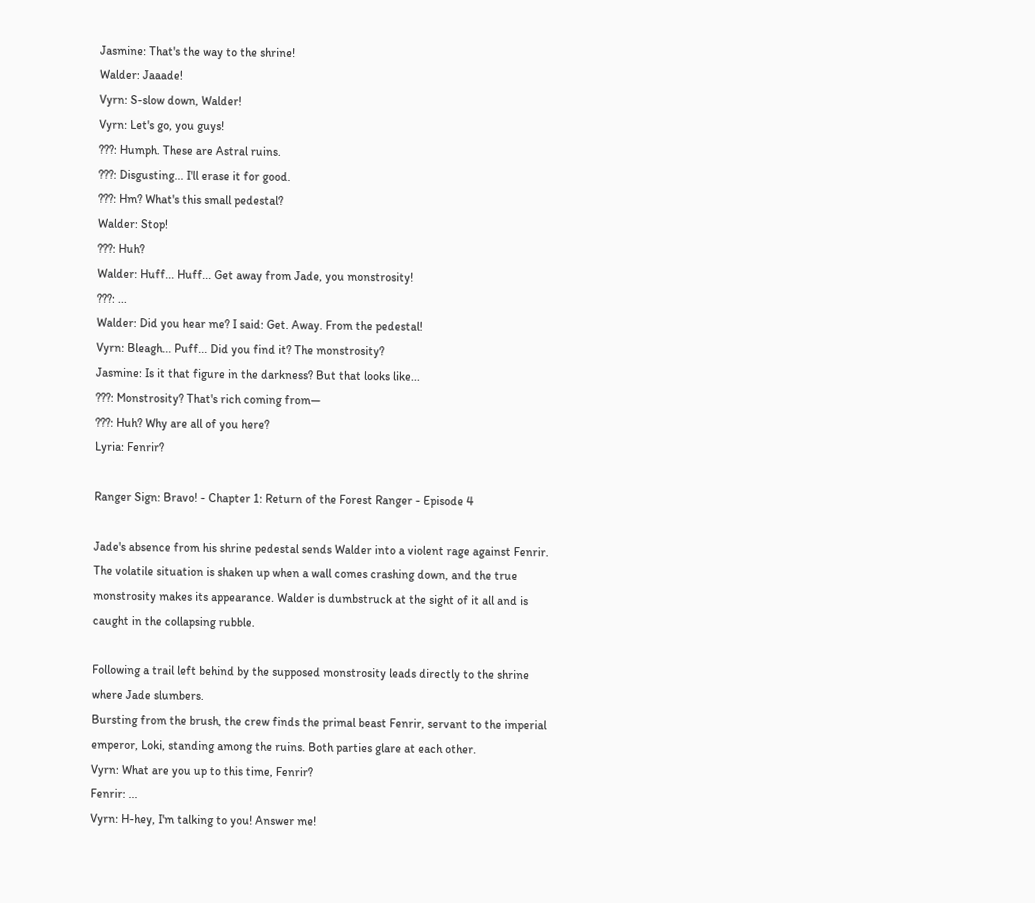Jasmine: That's the way to the shrine!
Walder: Jaaade!
Vyrn: S-slow down, Walder!
Vyrn: Let's go, you guys!
???: Humph. These are Astral ruins.
???: Disgusting... I'll erase it for good.
???: Hm? What's this small pedestal?
Walder: Stop!
???: Huh?
Walder: Huff... Huff... Get away from Jade, you monstrosity!
???: ...
Walder: Did you hear me? I said: Get. Away. From the pedestal!
Vyrn: Bleagh... Puff... Did you find it? The monstrosity?
Jasmine: Is it that figure in the darkness? But that looks like...
???: Monstrosity? That's rich coming from—
???: Huh? Why are all of you here?
Lyria: Fenrir?

Ranger Sign: Bravo! - Chapter 1: Return of the Forest Ranger - Episode 4

Jade's absence from his shrine pedestal sends Walder into a violent rage against Fenrir. The volatile situation is shaken up when a wall comes crashing down, and the true monstrosity makes its appearance. Walder is dumbstruck at the sight of it all and is caught in the collapsing rubble.

Following a trail left behind by the supposed monstrosity leads directly to the shrine where Jade slumbers.
Bursting from the brush, the crew finds the primal beast Fenrir, servant to the imperial emperor, Loki, standing among the ruins. Both parties glare at each other.
Vyrn: What are you up to this time, Fenrir?
Fenrir: ...
Vyrn: H-hey, I'm talking to you! Answer me!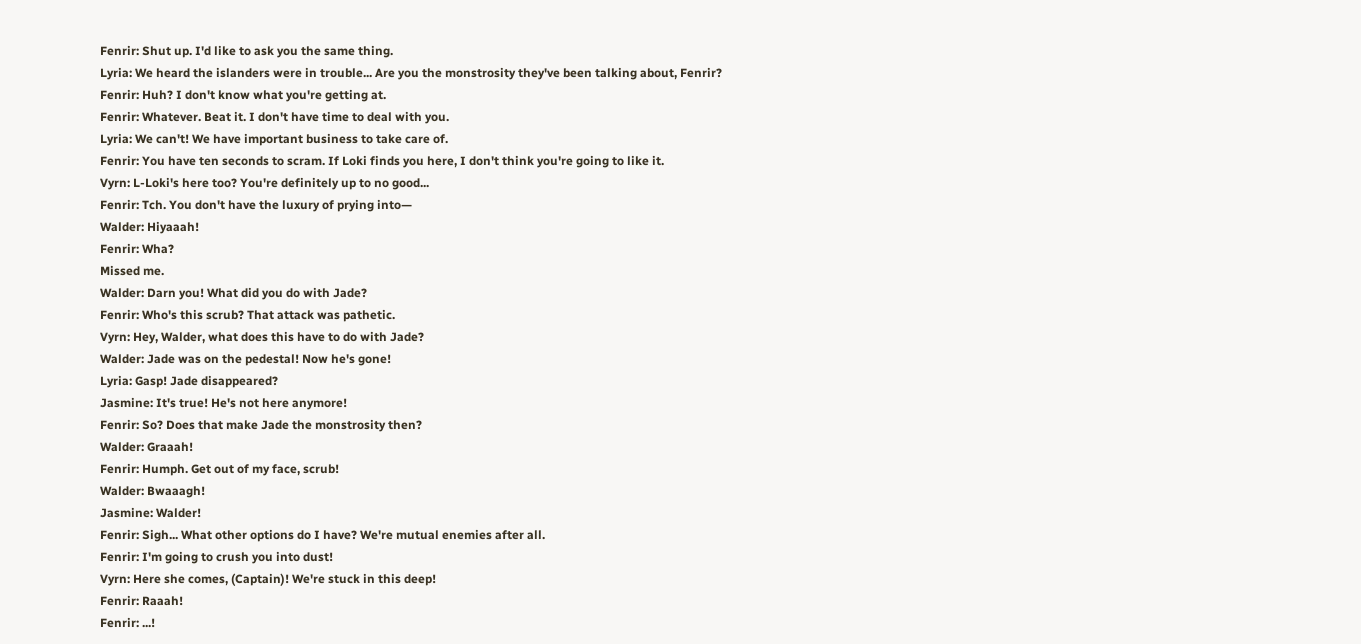Fenrir: Shut up. I'd like to ask you the same thing.
Lyria: We heard the islanders were in trouble... Are you the monstrosity they've been talking about, Fenrir?
Fenrir: Huh? I don't know what you're getting at.
Fenrir: Whatever. Beat it. I don't have time to deal with you.
Lyria: We can't! We have important business to take care of.
Fenrir: You have ten seconds to scram. If Loki finds you here, I don't think you're going to like it.
Vyrn: L-Loki's here too? You're definitely up to no good...
Fenrir: Tch. You don't have the luxury of prying into—
Walder: Hiyaaah!
Fenrir: Wha?
Missed me.
Walder: Darn you! What did you do with Jade?
Fenrir: Who's this scrub? That attack was pathetic.
Vyrn: Hey, Walder, what does this have to do with Jade?
Walder: Jade was on the pedestal! Now he's gone!
Lyria: Gasp! Jade disappeared?
Jasmine: It's true! He's not here anymore!
Fenrir: So? Does that make Jade the monstrosity then?
Walder: Graaah!
Fenrir: Humph. Get out of my face, scrub!
Walder: Bwaaagh!
Jasmine: Walder!
Fenrir: Sigh... What other options do I have? We're mutual enemies after all.
Fenrir: I'm going to crush you into dust!
Vyrn: Here she comes, (Captain)! We're stuck in this deep!
Fenrir: Raaah!
Fenrir: ...!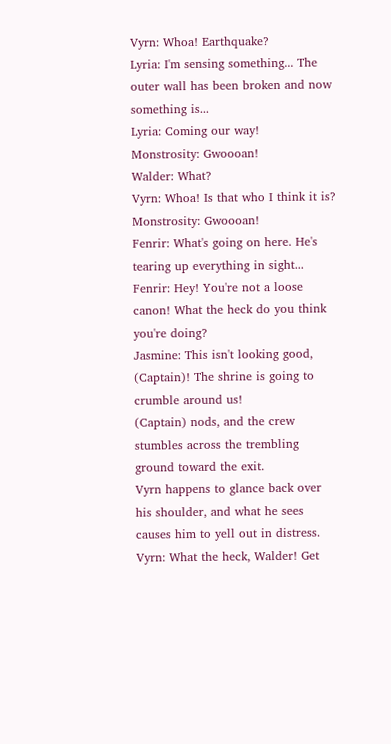Vyrn: Whoa! Earthquake?
Lyria: I'm sensing something... The outer wall has been broken and now something is...
Lyria: Coming our way!
Monstrosity: Gwoooan!
Walder: What?
Vyrn: Whoa! Is that who I think it is?
Monstrosity: Gwoooan!
Fenrir: What's going on here. He's tearing up everything in sight...
Fenrir: Hey! You're not a loose canon! What the heck do you think you're doing?
Jasmine: This isn't looking good, (Captain)! The shrine is going to crumble around us!
(Captain) nods, and the crew stumbles across the trembling ground toward the exit.
Vyrn happens to glance back over his shoulder, and what he sees causes him to yell out in distress.
Vyrn: What the heck, Walder! Get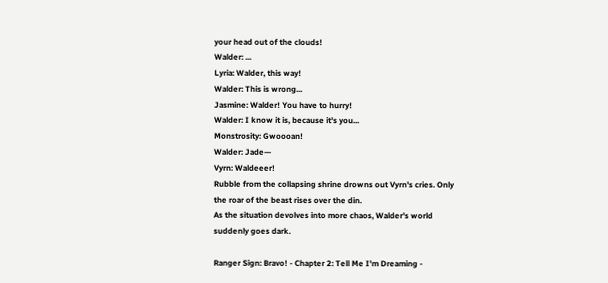your head out of the clouds!
Walder: ...
Lyria: Walder, this way!
Walder: This is wrong...
Jasmine: Walder! You have to hurry!
Walder: I know it is, because it's you...
Monstrosity: Gwoooan!
Walder: Jade—
Vyrn: Waldeeer!
Rubble from the collapsing shrine drowns out Vyrn's cries. Only the roar of the beast rises over the din.
As the situation devolves into more chaos, Walder's world suddenly goes dark.

Ranger Sign: Bravo! - Chapter 2: Tell Me I'm Dreaming -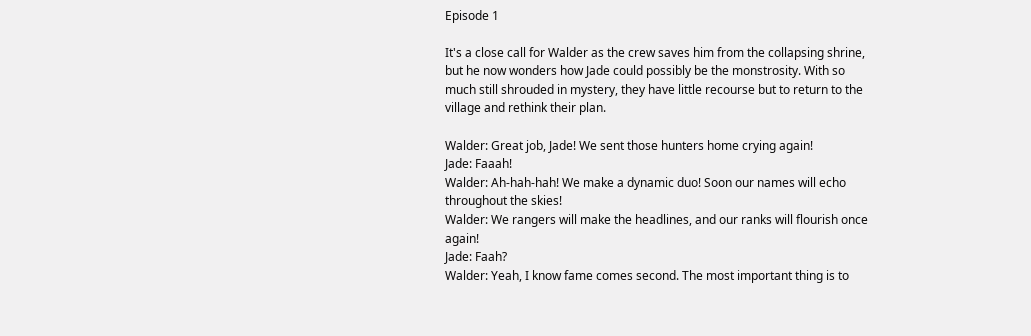Episode 1

It's a close call for Walder as the crew saves him from the collapsing shrine, but he now wonders how Jade could possibly be the monstrosity. With so much still shrouded in mystery, they have little recourse but to return to the village and rethink their plan.

Walder: Great job, Jade! We sent those hunters home crying again!
Jade: Faaah!
Walder: Ah-hah-hah! We make a dynamic duo! Soon our names will echo throughout the skies!
Walder: We rangers will make the headlines, and our ranks will flourish once again!
Jade: Faah?
Walder: Yeah, I know fame comes second. The most important thing is to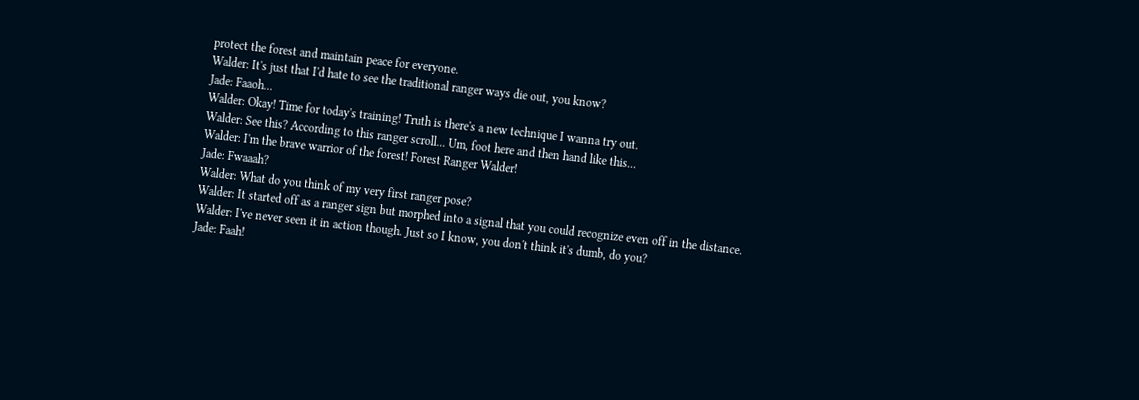protect the forest and maintain peace for everyone.
Walder: It's just that I'd hate to see the traditional ranger ways die out, you know?
Jade: Faaoh...
Walder: Okay! Time for today's training! Truth is there's a new technique I wanna try out.
Walder: See this? According to this ranger scroll... Um, foot here and then hand like this...
Walder: I'm the brave warrior of the forest! Forest Ranger Walder!
Jade: Fwaaah?
Walder: What do you think of my very first ranger pose?
Walder: It started off as a ranger sign but morphed into a signal that you could recognize even off in the distance.
Walder: I've never seen it in action though. Just so I know, you don't think it's dumb, do you?
Jade: Faah!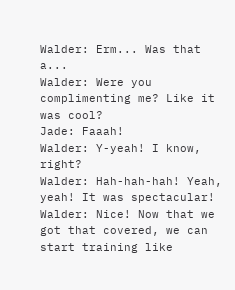Walder: Erm... Was that a...
Walder: Were you complimenting me? Like it was cool?
Jade: Faaah!
Walder: Y-yeah! I know, right?
Walder: Hah-hah-hah! Yeah, yeah! It was spectacular!
Walder: Nice! Now that we got that covered, we can start training like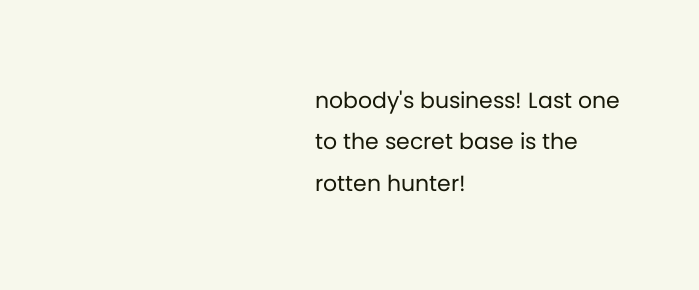nobody's business! Last one to the secret base is the rotten hunter!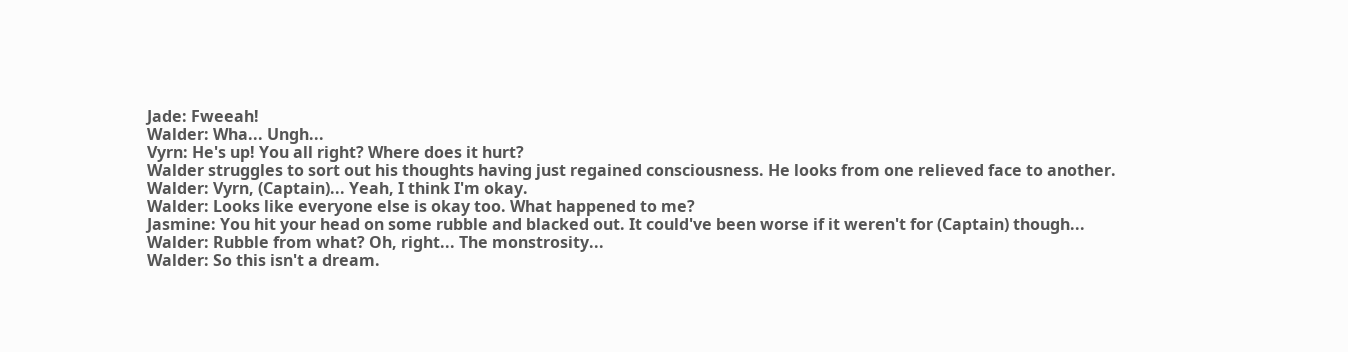Jade: Fweeah!
Walder: Wha... Ungh...
Vyrn: He's up! You all right? Where does it hurt?
Walder struggles to sort out his thoughts having just regained consciousness. He looks from one relieved face to another.
Walder: Vyrn, (Captain)... Yeah, I think I'm okay.
Walder: Looks like everyone else is okay too. What happened to me?
Jasmine: You hit your head on some rubble and blacked out. It could've been worse if it weren't for (Captain) though...
Walder: Rubble from what? Oh, right... The monstrosity...
Walder: So this isn't a dream.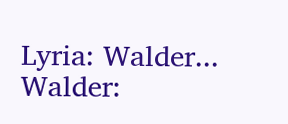Lyria: Walder...
Walder: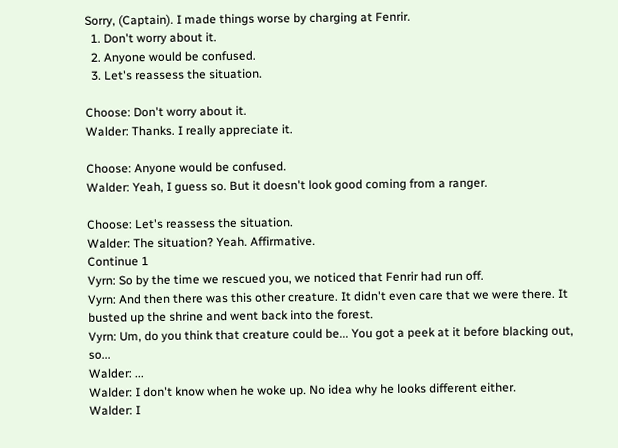Sorry, (Captain). I made things worse by charging at Fenrir.
  1. Don't worry about it.
  2. Anyone would be confused.
  3. Let's reassess the situation.

Choose: Don't worry about it.
Walder: Thanks. I really appreciate it.

Choose: Anyone would be confused.
Walder: Yeah, I guess so. But it doesn't look good coming from a ranger.

Choose: Let's reassess the situation.
Walder: The situation? Yeah. Affirmative.
Continue 1
Vyrn: So by the time we rescued you, we noticed that Fenrir had run off.
Vyrn: And then there was this other creature. It didn't even care that we were there. It busted up the shrine and went back into the forest.
Vyrn: Um, do you think that creature could be... You got a peek at it before blacking out, so...
Walder: ...
Walder: I don't know when he woke up. No idea why he looks different either.
Walder: I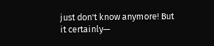just don't know anymore! But it certainly—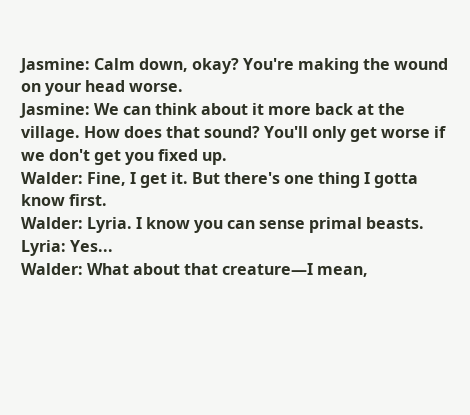Jasmine: Calm down, okay? You're making the wound on your head worse.
Jasmine: We can think about it more back at the village. How does that sound? You'll only get worse if we don't get you fixed up.
Walder: Fine, I get it. But there's one thing I gotta know first.
Walder: Lyria. I know you can sense primal beasts.
Lyria: Yes...
Walder: What about that creature—I mean,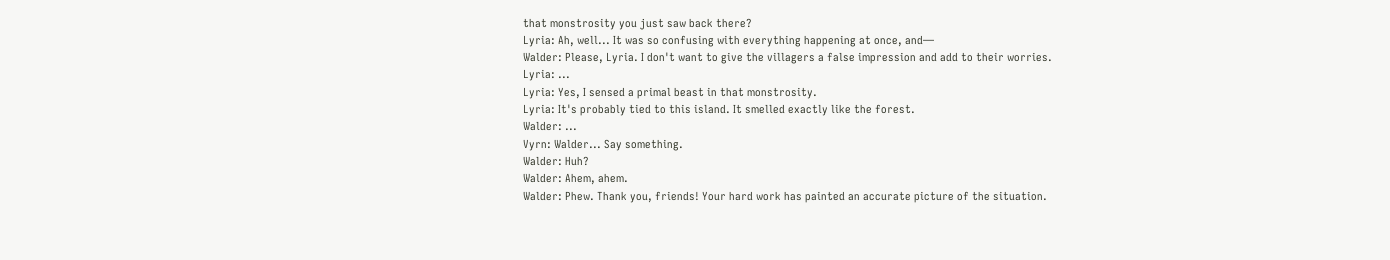that monstrosity you just saw back there?
Lyria: Ah, well... It was so confusing with everything happening at once, and—
Walder: Please, Lyria. I don't want to give the villagers a false impression and add to their worries.
Lyria: ...
Lyria: Yes, I sensed a primal beast in that monstrosity.
Lyria: It's probably tied to this island. It smelled exactly like the forest.
Walder: ...
Vyrn: Walder... Say something.
Walder: Huh?
Walder: Ahem, ahem.
Walder: Phew. Thank you, friends! Your hard work has painted an accurate picture of the situation.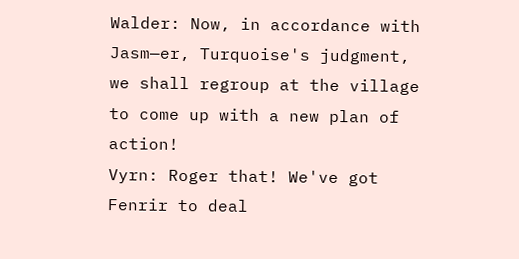Walder: Now, in accordance with Jasm—er, Turquoise's judgment, we shall regroup at the village to come up with a new plan of action!
Vyrn: Roger that! We've got Fenrir to deal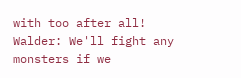with too after all!
Walder: We'll fight any monsters if we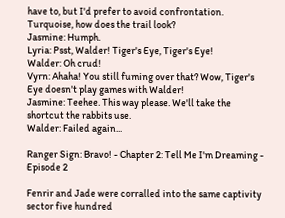have to, but I'd prefer to avoid confrontation. Turquoise, how does the trail look?
Jasmine: Humph.
Lyria: Psst, Walder! Tiger's Eye, Tiger's Eye!
Walder: Oh crud!
Vyrn: Ahaha! You still fuming over that? Wow, Tiger's Eye doesn't play games with Walder!
Jasmine: Teehee. This way please. We'll take the shortcut the rabbits use.
Walder: Failed again...

Ranger Sign: Bravo! - Chapter 2: Tell Me I'm Dreaming - Episode 2

Fenrir and Jade were corralled into the same captivity sector five hundred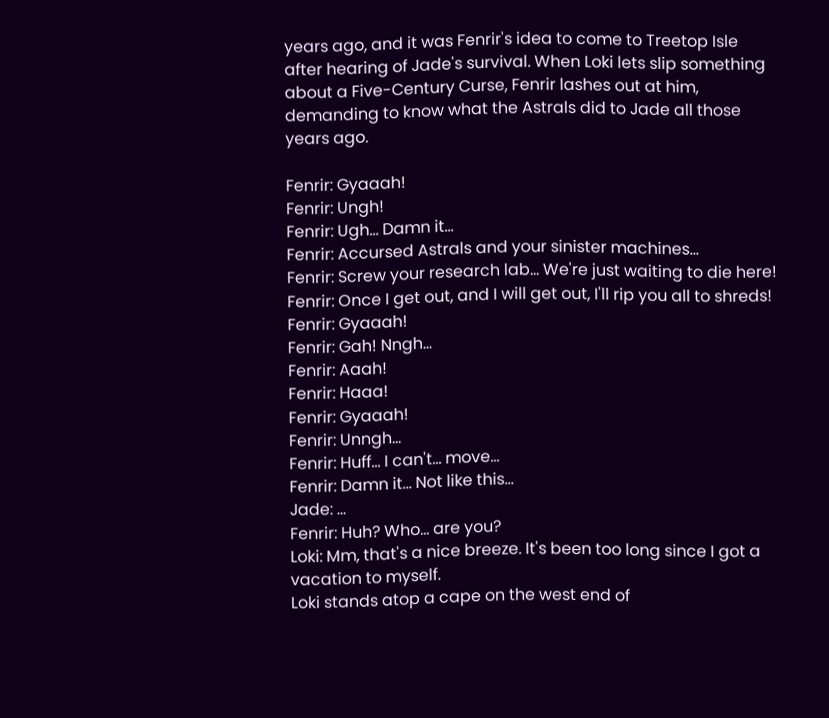years ago, and it was Fenrir's idea to come to Treetop Isle after hearing of Jade's survival. When Loki lets slip something about a Five-Century Curse, Fenrir lashes out at him, demanding to know what the Astrals did to Jade all those years ago.

Fenrir: Gyaaah!
Fenrir: Ungh!
Fenrir: Ugh... Damn it...
Fenrir: Accursed Astrals and your sinister machines...
Fenrir: Screw your research lab... We're just waiting to die here!
Fenrir: Once I get out, and I will get out, I'll rip you all to shreds!
Fenrir: Gyaaah!
Fenrir: Gah! Nngh...
Fenrir: Aaah!
Fenrir: Haaa!
Fenrir: Gyaaah!
Fenrir: Unngh...
Fenrir: Huff... I can't... move...
Fenrir: Damn it... Not like this...
Jade: ...
Fenrir: Huh? Who... are you?
Loki: Mm, that's a nice breeze. It's been too long since I got a vacation to myself.
Loki stands atop a cape on the west end of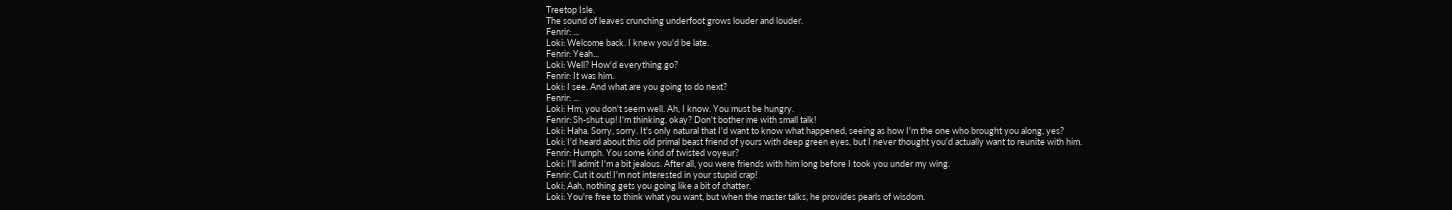Treetop Isle.
The sound of leaves crunching underfoot grows louder and louder.
Fenrir: ...
Loki: Welcome back. I knew you'd be late.
Fenrir: Yeah...
Loki: Well? How'd everything go?
Fenrir: It was him.
Loki: I see. And what are you going to do next?
Fenrir: ...
Loki: Hm, you don't seem well. Ah, I know. You must be hungry.
Fenrir: Sh-shut up! I'm thinking, okay? Don't bother me with small talk!
Loki: Haha. Sorry, sorry. It's only natural that I'd want to know what happened, seeing as how I'm the one who brought you along, yes?
Loki: I'd heard about this old primal beast friend of yours with deep green eyes, but I never thought you'd actually want to reunite with him.
Fenrir: Humph. You some kind of twisted voyeur?
Loki: I'll admit I'm a bit jealous. After all, you were friends with him long before I took you under my wing.
Fenrir: Cut it out! I'm not interested in your stupid crap!
Loki: Aah, nothing gets you going like a bit of chatter.
Loki: You're free to think what you want, but when the master talks, he provides pearls of wisdom.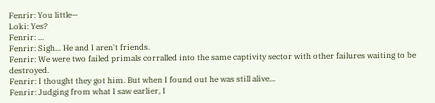Fenrir: You little—
Loki: Yes?
Fenrir: ...
Fenrir: Sigh... He and I aren't friends.
Fenrir: We were two failed primals corralled into the same captivity sector with other failures waiting to be destroyed.
Fenrir: I thought they got him. But when I found out he was still alive...
Fenrir: Judging from what I saw earlier, I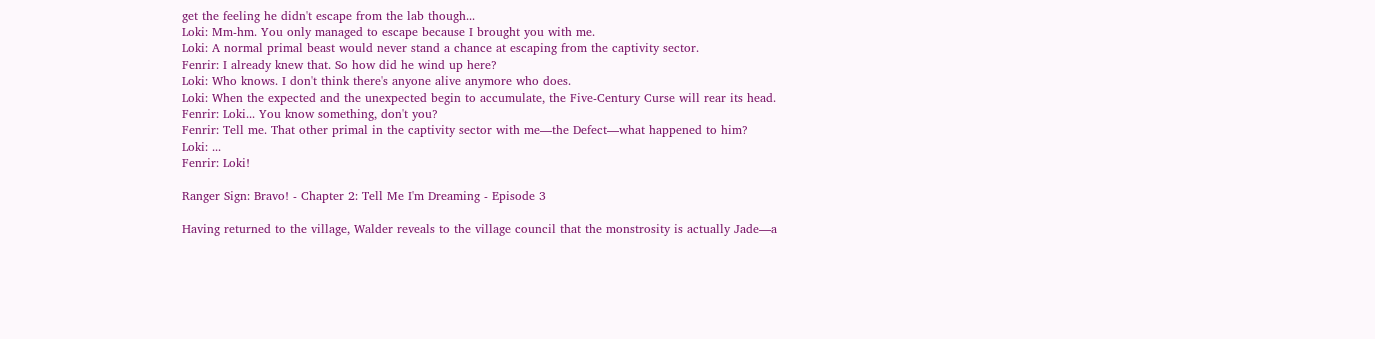get the feeling he didn't escape from the lab though...
Loki: Mm-hm. You only managed to escape because I brought you with me.
Loki: A normal primal beast would never stand a chance at escaping from the captivity sector.
Fenrir: I already knew that. So how did he wind up here?
Loki: Who knows. I don't think there's anyone alive anymore who does.
Loki: When the expected and the unexpected begin to accumulate, the Five-Century Curse will rear its head.
Fenrir: Loki... You know something, don't you?
Fenrir: Tell me. That other primal in the captivity sector with me—the Defect—what happened to him?
Loki: ...
Fenrir: Loki!

Ranger Sign: Bravo! - Chapter 2: Tell Me I'm Dreaming - Episode 3

Having returned to the village, Walder reveals to the village council that the monstrosity is actually Jade—a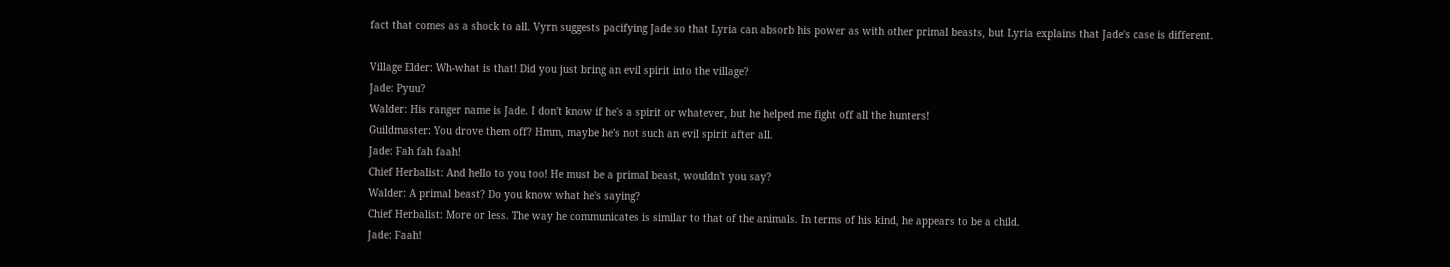fact that comes as a shock to all. Vyrn suggests pacifying Jade so that Lyria can absorb his power as with other primal beasts, but Lyria explains that Jade's case is different.

Village Elder: Wh-what is that! Did you just bring an evil spirit into the village?
Jade: Pyuu?
Walder: His ranger name is Jade. I don't know if he's a spirit or whatever, but he helped me fight off all the hunters!
Guildmaster: You drove them off? Hmm, maybe he's not such an evil spirit after all.
Jade: Fah fah faah!
Chief Herbalist: And hello to you too! He must be a primal beast, wouldn't you say?
Walder: A primal beast? Do you know what he's saying?
Chief Herbalist: More or less. The way he communicates is similar to that of the animals. In terms of his kind, he appears to be a child.
Jade: Faah!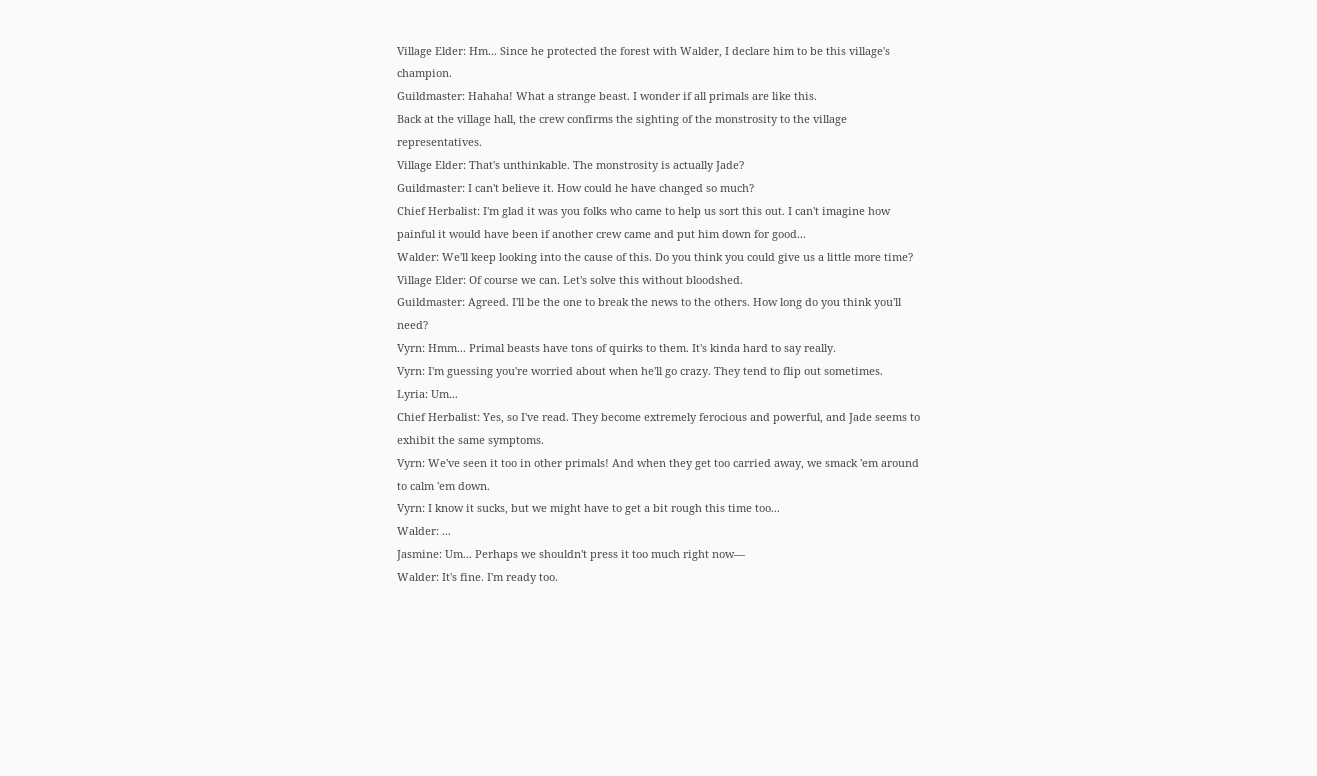Village Elder: Hm... Since he protected the forest with Walder, I declare him to be this village's champion.
Guildmaster: Hahaha! What a strange beast. I wonder if all primals are like this.
Back at the village hall, the crew confirms the sighting of the monstrosity to the village representatives.
Village Elder: That's unthinkable. The monstrosity is actually Jade?
Guildmaster: I can't believe it. How could he have changed so much?
Chief Herbalist: I'm glad it was you folks who came to help us sort this out. I can't imagine how painful it would have been if another crew came and put him down for good...
Walder: We'll keep looking into the cause of this. Do you think you could give us a little more time?
Village Elder: Of course we can. Let's solve this without bloodshed.
Guildmaster: Agreed. I'll be the one to break the news to the others. How long do you think you'll need?
Vyrn: Hmm... Primal beasts have tons of quirks to them. It's kinda hard to say really.
Vyrn: I'm guessing you're worried about when he'll go crazy. They tend to flip out sometimes.
Lyria: Um...
Chief Herbalist: Yes, so I've read. They become extremely ferocious and powerful, and Jade seems to exhibit the same symptoms.
Vyrn: We've seen it too in other primals! And when they get too carried away, we smack 'em around to calm 'em down.
Vyrn: I know it sucks, but we might have to get a bit rough this time too...
Walder: ...
Jasmine: Um... Perhaps we shouldn't press it too much right now—
Walder: It's fine. I'm ready too.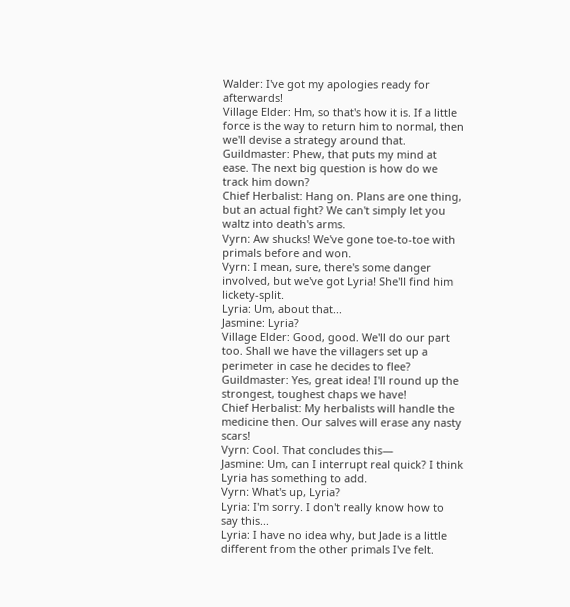Walder: I've got my apologies ready for afterwards!
Village Elder: Hm, so that's how it is. If a little force is the way to return him to normal, then we'll devise a strategy around that.
Guildmaster: Phew, that puts my mind at ease. The next big question is how do we track him down?
Chief Herbalist: Hang on. Plans are one thing, but an actual fight? We can't simply let you waltz into death's arms.
Vyrn: Aw shucks! We've gone toe-to-toe with primals before and won.
Vyrn: I mean, sure, there's some danger involved, but we've got Lyria! She'll find him lickety-split.
Lyria: Um, about that...
Jasmine: Lyria?
Village Elder: Good, good. We'll do our part too. Shall we have the villagers set up a perimeter in case he decides to flee?
Guildmaster: Yes, great idea! I'll round up the strongest, toughest chaps we have!
Chief Herbalist: My herbalists will handle the medicine then. Our salves will erase any nasty scars!
Vyrn: Cool. That concludes this—
Jasmine: Um, can I interrupt real quick? I think Lyria has something to add.
Vyrn: What's up, Lyria?
Lyria: I'm sorry. I don't really know how to say this...
Lyria: I have no idea why, but Jade is a little different from the other primals I've felt.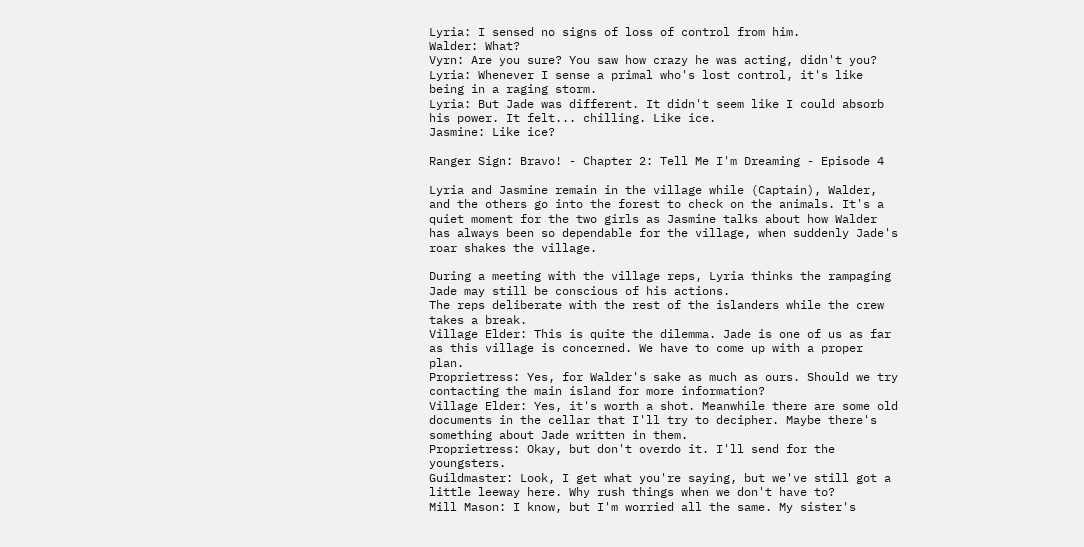Lyria: I sensed no signs of loss of control from him.
Walder: What?
Vyrn: Are you sure? You saw how crazy he was acting, didn't you?
Lyria: Whenever I sense a primal who's lost control, it's like being in a raging storm.
Lyria: But Jade was different. It didn't seem like I could absorb his power. It felt... chilling. Like ice.
Jasmine: Like ice?

Ranger Sign: Bravo! - Chapter 2: Tell Me I'm Dreaming - Episode 4

Lyria and Jasmine remain in the village while (Captain), Walder, and the others go into the forest to check on the animals. It's a quiet moment for the two girls as Jasmine talks about how Walder has always been so dependable for the village, when suddenly Jade's roar shakes the village.

During a meeting with the village reps, Lyria thinks the rampaging Jade may still be conscious of his actions.
The reps deliberate with the rest of the islanders while the crew takes a break.
Village Elder: This is quite the dilemma. Jade is one of us as far as this village is concerned. We have to come up with a proper plan.
Proprietress: Yes, for Walder's sake as much as ours. Should we try contacting the main island for more information?
Village Elder: Yes, it's worth a shot. Meanwhile there are some old documents in the cellar that I'll try to decipher. Maybe there's something about Jade written in them.
Proprietress: Okay, but don't overdo it. I'll send for the youngsters.
Guildmaster: Look, I get what you're saying, but we've still got a little leeway here. Why rush things when we don't have to?
Mill Mason: I know, but I'm worried all the same. My sister's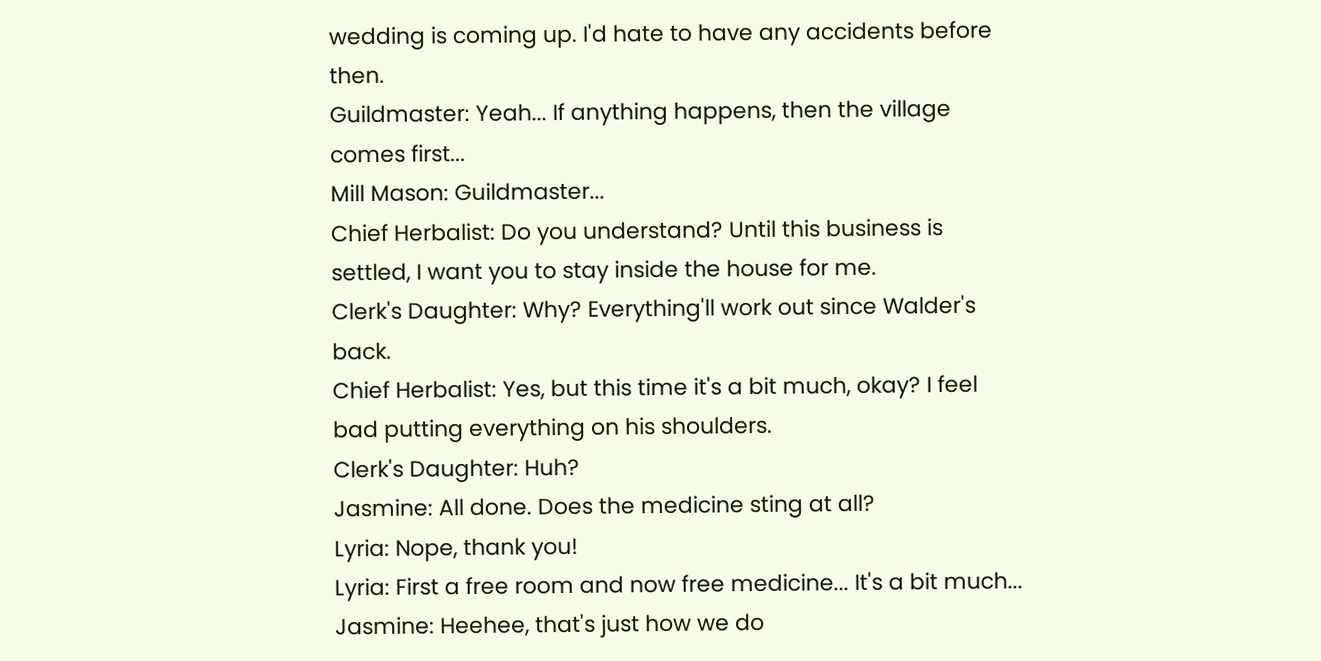wedding is coming up. I'd hate to have any accidents before then.
Guildmaster: Yeah... If anything happens, then the village comes first...
Mill Mason: Guildmaster...
Chief Herbalist: Do you understand? Until this business is settled, I want you to stay inside the house for me.
Clerk's Daughter: Why? Everything'll work out since Walder's back.
Chief Herbalist: Yes, but this time it's a bit much, okay? I feel bad putting everything on his shoulders.
Clerk's Daughter: Huh?
Jasmine: All done. Does the medicine sting at all?
Lyria: Nope, thank you!
Lyria: First a free room and now free medicine... It's a bit much...
Jasmine: Heehee, that's just how we do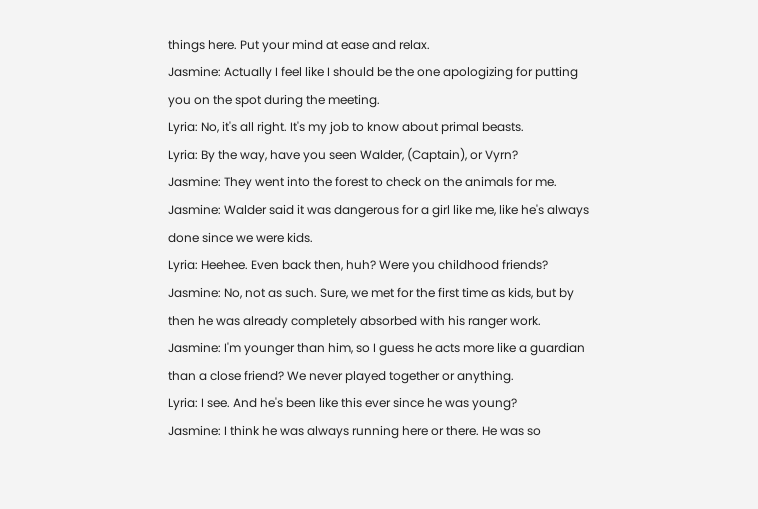things here. Put your mind at ease and relax.
Jasmine: Actually I feel like I should be the one apologizing for putting you on the spot during the meeting.
Lyria: No, it's all right. It's my job to know about primal beasts.
Lyria: By the way, have you seen Walder, (Captain), or Vyrn?
Jasmine: They went into the forest to check on the animals for me.
Jasmine: Walder said it was dangerous for a girl like me, like he's always done since we were kids.
Lyria: Heehee. Even back then, huh? Were you childhood friends?
Jasmine: No, not as such. Sure, we met for the first time as kids, but by then he was already completely absorbed with his ranger work.
Jasmine: I'm younger than him, so I guess he acts more like a guardian than a close friend? We never played together or anything.
Lyria: I see. And he's been like this ever since he was young?
Jasmine: I think he was always running here or there. He was so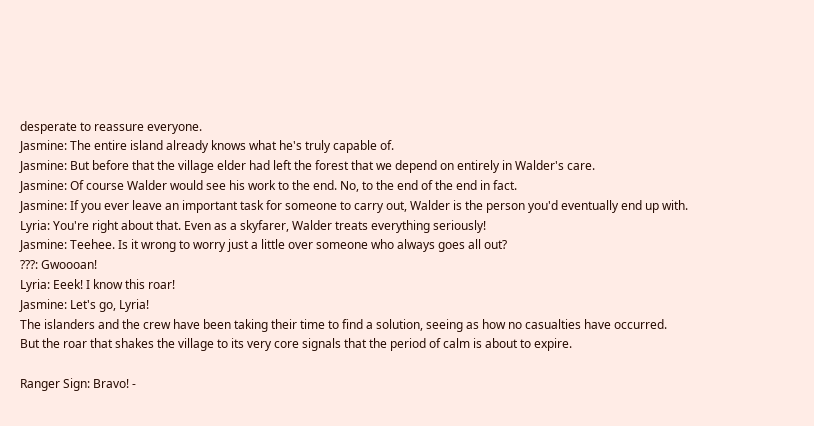desperate to reassure everyone.
Jasmine: The entire island already knows what he's truly capable of.
Jasmine: But before that the village elder had left the forest that we depend on entirely in Walder's care.
Jasmine: Of course Walder would see his work to the end. No, to the end of the end in fact.
Jasmine: If you ever leave an important task for someone to carry out, Walder is the person you'd eventually end up with.
Lyria: You're right about that. Even as a skyfarer, Walder treats everything seriously!
Jasmine: Teehee. Is it wrong to worry just a little over someone who always goes all out?
???: Gwoooan!
Lyria: Eeek! I know this roar!
Jasmine: Let's go, Lyria!
The islanders and the crew have been taking their time to find a solution, seeing as how no casualties have occurred.
But the roar that shakes the village to its very core signals that the period of calm is about to expire.

Ranger Sign: Bravo! -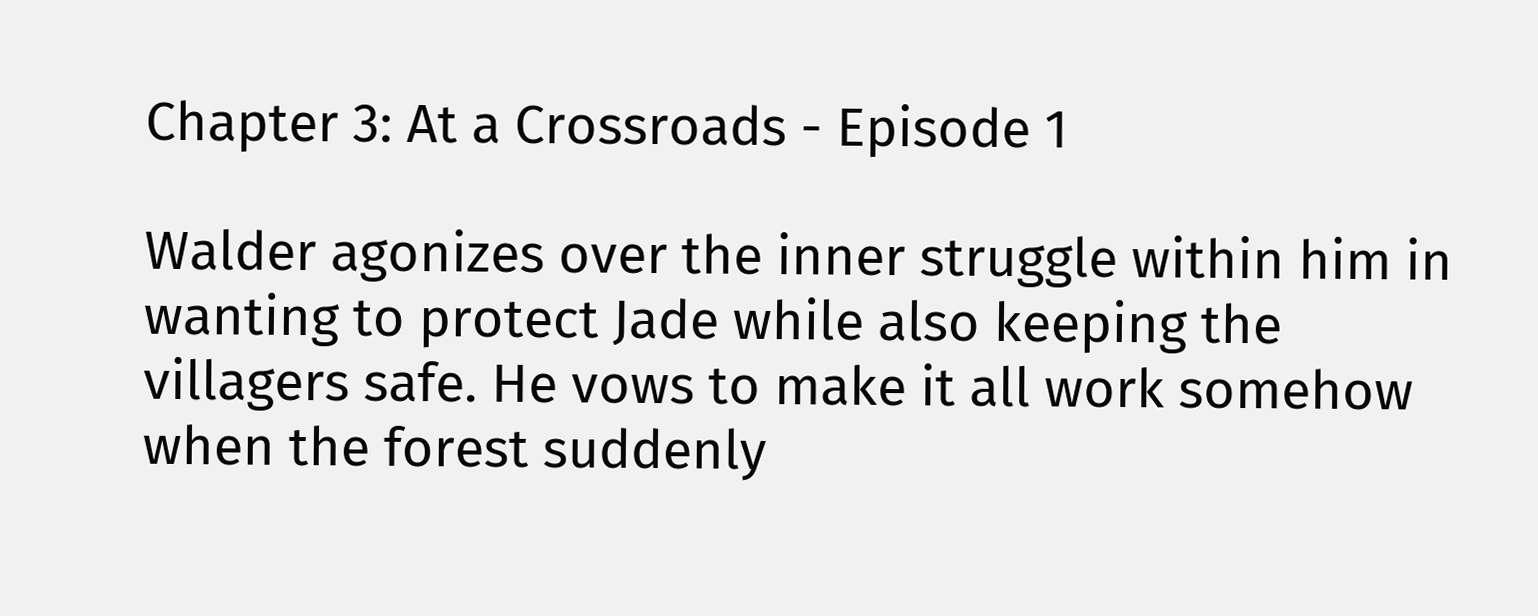Chapter 3: At a Crossroads - Episode 1

Walder agonizes over the inner struggle within him in wanting to protect Jade while also keeping the villagers safe. He vows to make it all work somehow when the forest suddenly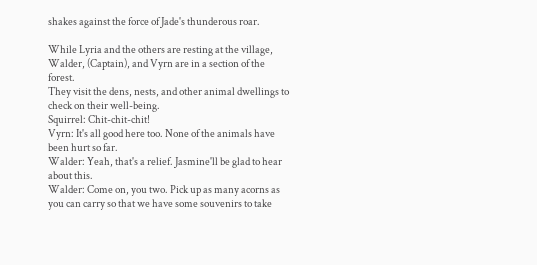shakes against the force of Jade's thunderous roar.

While Lyria and the others are resting at the village, Walder, (Captain), and Vyrn are in a section of the forest.
They visit the dens, nests, and other animal dwellings to check on their well-being.
Squirrel: Chit-chit-chit!
Vyrn: It's all good here too. None of the animals have been hurt so far.
Walder: Yeah, that's a relief. Jasmine'll be glad to hear about this.
Walder: Come on, you two. Pick up as many acorns as you can carry so that we have some souvenirs to take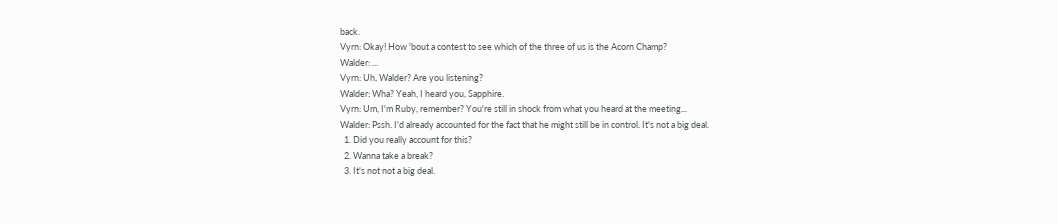back.
Vyrn: Okay! How 'bout a contest to see which of the three of us is the Acorn Champ?
Walder: ...
Vyrn: Uh, Walder? Are you listening?
Walder: Wha? Yeah, I heard you, Sapphire.
Vyrn: Um, I'm Ruby, remember? You're still in shock from what you heard at the meeting...
Walder: Pssh. I'd already accounted for the fact that he might still be in control. It's not a big deal.
  1. Did you really account for this?
  2. Wanna take a break?
  3. It's not not a big deal.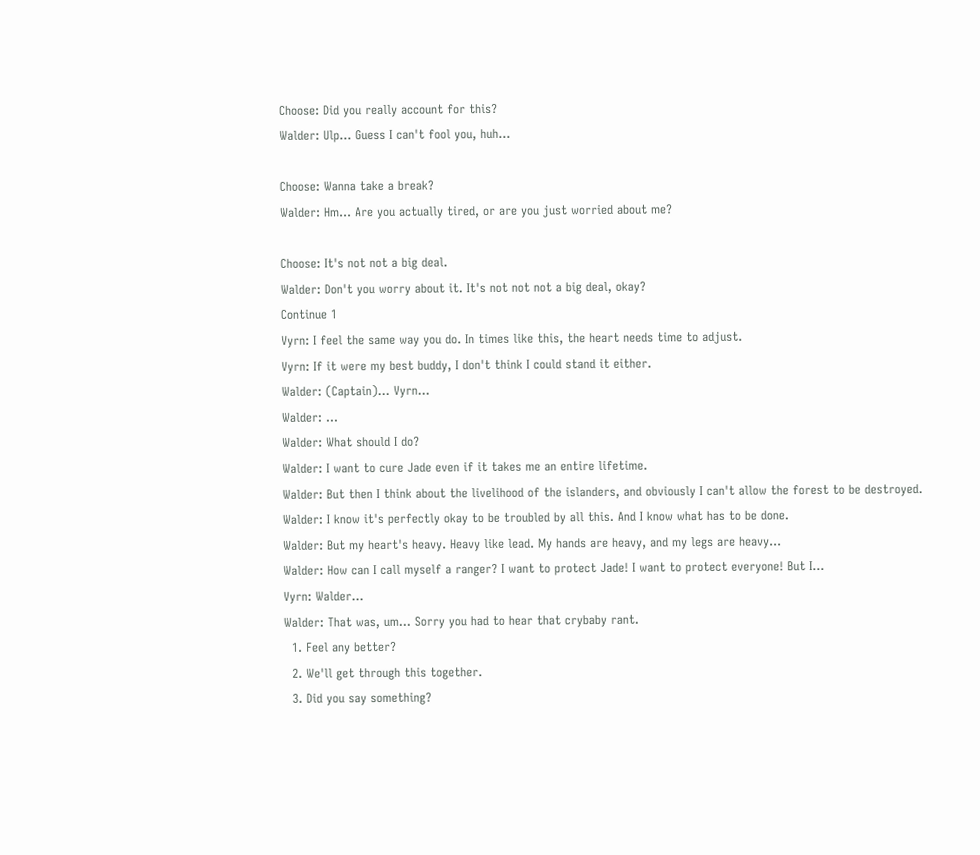Choose: Did you really account for this?
Walder: Ulp... Guess I can't fool you, huh...

Choose: Wanna take a break?
Walder: Hm... Are you actually tired, or are you just worried about me?

Choose: It's not not a big deal.
Walder: Don't you worry about it. It's not not not a big deal, okay?
Continue 1
Vyrn: I feel the same way you do. In times like this, the heart needs time to adjust.
Vyrn: If it were my best buddy, I don't think I could stand it either.
Walder: (Captain)... Vyrn...
Walder: ...
Walder: What should I do?
Walder: I want to cure Jade even if it takes me an entire lifetime.
Walder: But then I think about the livelihood of the islanders, and obviously I can't allow the forest to be destroyed.
Walder: I know it's perfectly okay to be troubled by all this. And I know what has to be done.
Walder: But my heart's heavy. Heavy like lead. My hands are heavy, and my legs are heavy...
Walder: How can I call myself a ranger? I want to protect Jade! I want to protect everyone! But I...
Vyrn: Walder...
Walder: That was, um... Sorry you had to hear that crybaby rant.
  1. Feel any better?
  2. We'll get through this together.
  3. Did you say something?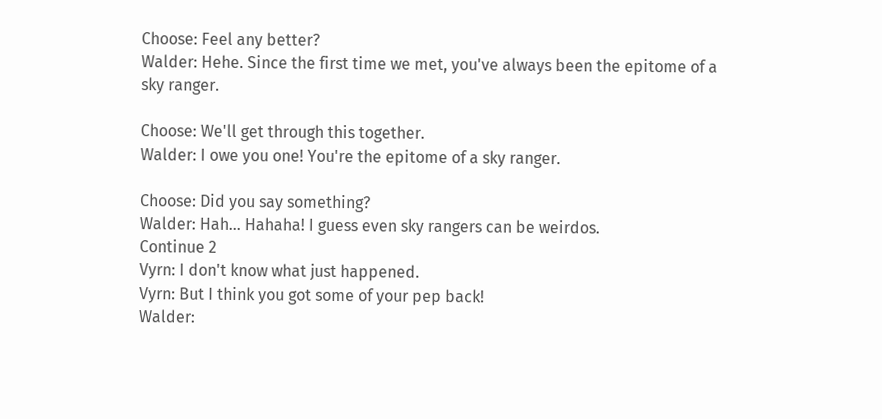Choose: Feel any better?
Walder: Hehe. Since the first time we met, you've always been the epitome of a sky ranger.

Choose: We'll get through this together.
Walder: I owe you one! You're the epitome of a sky ranger.

Choose: Did you say something?
Walder: Hah... Hahaha! I guess even sky rangers can be weirdos.
Continue 2
Vyrn: I don't know what just happened.
Vyrn: But I think you got some of your pep back!
Walder: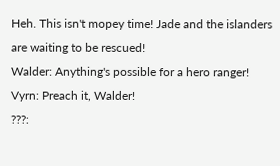Heh. This isn't mopey time! Jade and the islanders are waiting to be rescued!
Walder: Anything's possible for a hero ranger!
Vyrn: Preach it, Walder!
???: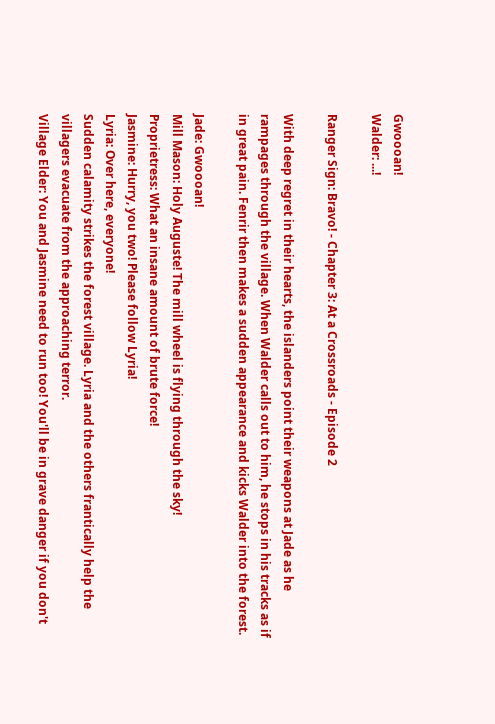Gwoooan!
Walder: ...!

Ranger Sign: Bravo! - Chapter 3: At a Crossroads - Episode 2

With deep regret in their hearts, the islanders point their weapons at Jade as he rampages through the village. When Walder calls out to him, he stops in his tracks as if in great pain. Fenrir then makes a sudden appearance and kicks Walder into the forest.

Jade: Gwoooan!
Mill Mason: Holy Auguste! The mill wheel is flying through the sky!
Proprietress: What an insane amount of brute force!
Jasmine: Hurry, you two! Please follow Lyria!
Lyria: Over here, everyone!
Sudden calamity strikes the forest village. Lyria and the others frantically help the villagers evacuate from the approaching terror.
Village Elder: You and Jasmine need to run too! You'll be in grave danger if you don't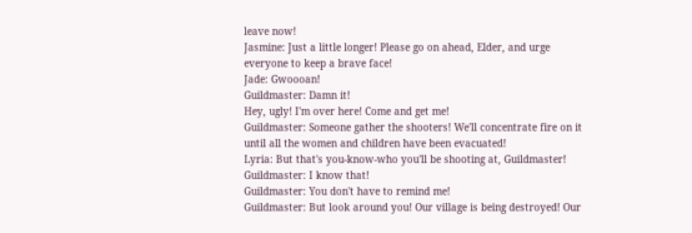leave now!
Jasmine: Just a little longer! Please go on ahead, Elder, and urge everyone to keep a brave face!
Jade: Gwoooan!
Guildmaster: Damn it!
Hey, ugly! I'm over here! Come and get me!
Guildmaster: Someone gather the shooters! We'll concentrate fire on it until all the women and children have been evacuated!
Lyria: But that's you-know-who you'll be shooting at, Guildmaster!
Guildmaster: I know that!
Guildmaster: You don't have to remind me!
Guildmaster: But look around you! Our village is being destroyed! Our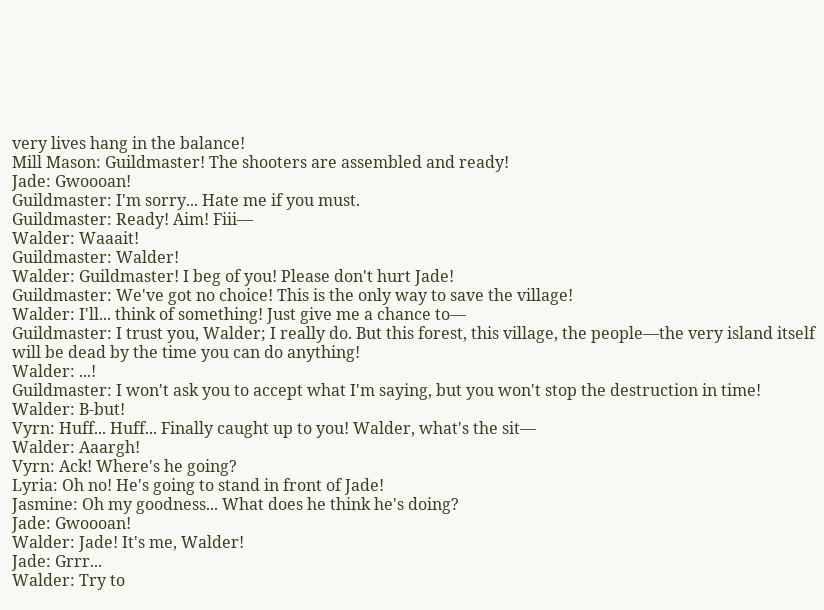very lives hang in the balance!
Mill Mason: Guildmaster! The shooters are assembled and ready!
Jade: Gwoooan!
Guildmaster: I'm sorry... Hate me if you must.
Guildmaster: Ready! Aim! Fiii—
Walder: Waaait!
Guildmaster: Walder!
Walder: Guildmaster! I beg of you! Please don't hurt Jade!
Guildmaster: We've got no choice! This is the only way to save the village!
Walder: I'll... think of something! Just give me a chance to—
Guildmaster: I trust you, Walder; I really do. But this forest, this village, the people—the very island itself will be dead by the time you can do anything!
Walder: ...!
Guildmaster: I won't ask you to accept what I'm saying, but you won't stop the destruction in time!
Walder: B-but!
Vyrn: Huff... Huff... Finally caught up to you! Walder, what's the sit—
Walder: Aaargh!
Vyrn: Ack! Where's he going?
Lyria: Oh no! He's going to stand in front of Jade!
Jasmine: Oh my goodness... What does he think he's doing?
Jade: Gwoooan!
Walder: Jade! It's me, Walder!
Jade: Grrr...
Walder: Try to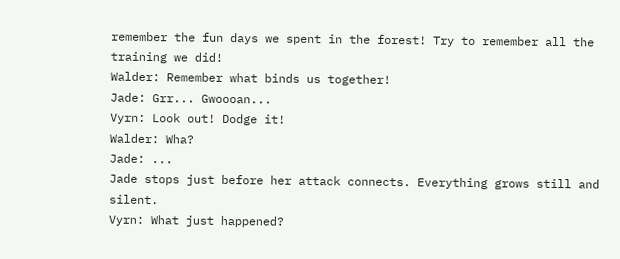remember the fun days we spent in the forest! Try to remember all the training we did!
Walder: Remember what binds us together!
Jade: Grr... Gwoooan...
Vyrn: Look out! Dodge it!
Walder: Wha?
Jade: ...
Jade stops just before her attack connects. Everything grows still and silent.
Vyrn: What just happened?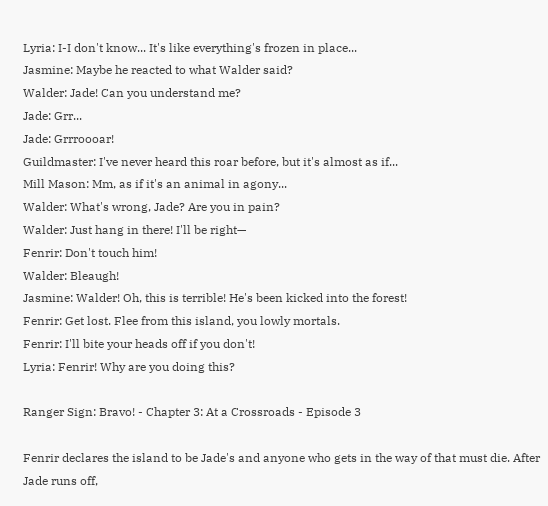Lyria: I-I don't know... It's like everything's frozen in place...
Jasmine: Maybe he reacted to what Walder said?
Walder: Jade! Can you understand me?
Jade: Grr...
Jade: Grrroooar!
Guildmaster: I've never heard this roar before, but it's almost as if...
Mill Mason: Mm, as if it's an animal in agony...
Walder: What's wrong, Jade? Are you in pain?
Walder: Just hang in there! I'll be right—
Fenrir: Don't touch him!
Walder: Bleaugh!
Jasmine: Walder! Oh, this is terrible! He's been kicked into the forest!
Fenrir: Get lost. Flee from this island, you lowly mortals.
Fenrir: I'll bite your heads off if you don't!
Lyria: Fenrir! Why are you doing this?

Ranger Sign: Bravo! - Chapter 3: At a Crossroads - Episode 3

Fenrir declares the island to be Jade's and anyone who gets in the way of that must die. After Jade runs off,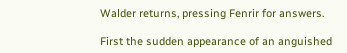Walder returns, pressing Fenrir for answers.

First the sudden appearance of an anguished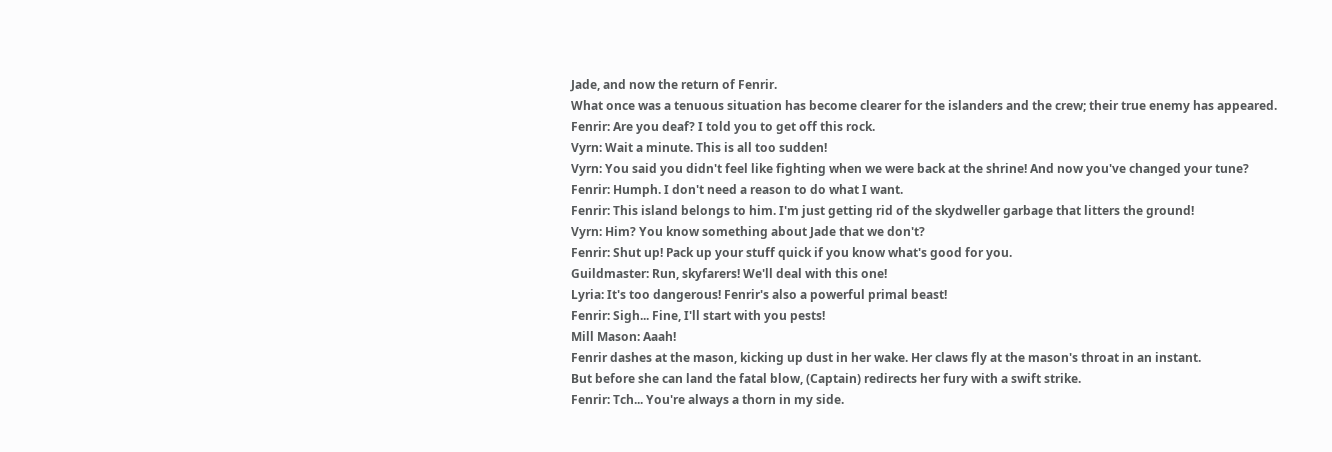Jade, and now the return of Fenrir.
What once was a tenuous situation has become clearer for the islanders and the crew; their true enemy has appeared.
Fenrir: Are you deaf? I told you to get off this rock.
Vyrn: Wait a minute. This is all too sudden!
Vyrn: You said you didn't feel like fighting when we were back at the shrine! And now you've changed your tune?
Fenrir: Humph. I don't need a reason to do what I want.
Fenrir: This island belongs to him. I'm just getting rid of the skydweller garbage that litters the ground!
Vyrn: Him? You know something about Jade that we don't?
Fenrir: Shut up! Pack up your stuff quick if you know what's good for you.
Guildmaster: Run, skyfarers! We'll deal with this one!
Lyria: It's too dangerous! Fenrir's also a powerful primal beast!
Fenrir: Sigh... Fine, I'll start with you pests!
Mill Mason: Aaah!
Fenrir dashes at the mason, kicking up dust in her wake. Her claws fly at the mason's throat in an instant.
But before she can land the fatal blow, (Captain) redirects her fury with a swift strike.
Fenrir: Tch... You're always a thorn in my side.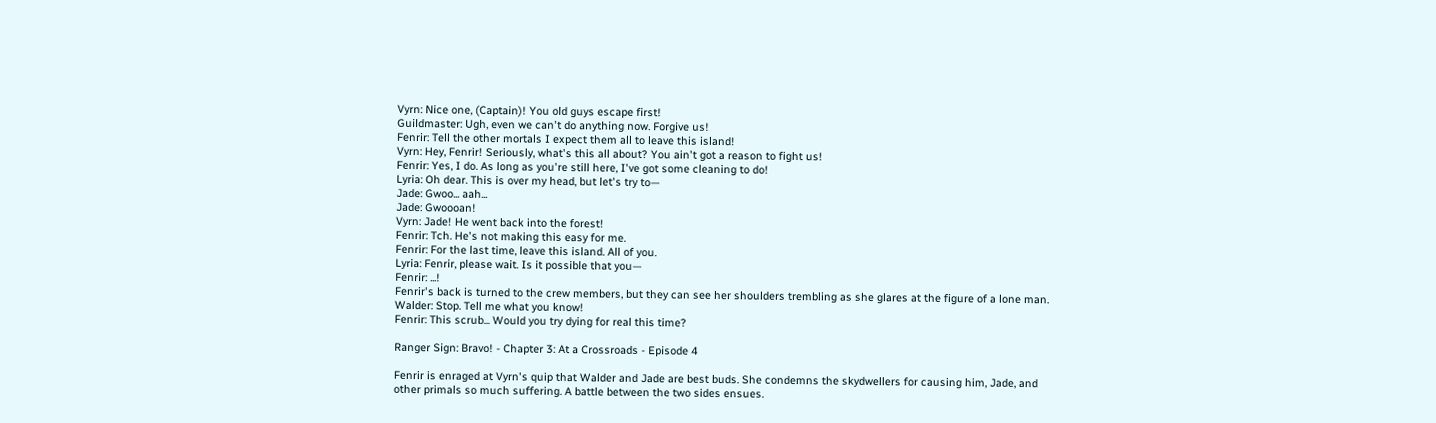Vyrn: Nice one, (Captain)! You old guys escape first!
Guildmaster: Ugh, even we can't do anything now. Forgive us!
Fenrir: Tell the other mortals I expect them all to leave this island!
Vyrn: Hey, Fenrir! Seriously, what's this all about? You ain't got a reason to fight us!
Fenrir: Yes, I do. As long as you're still here, I've got some cleaning to do!
Lyria: Oh dear. This is over my head, but let's try to—
Jade: Gwoo... aah...
Jade: Gwoooan!
Vyrn: Jade! He went back into the forest!
Fenrir: Tch. He's not making this easy for me.
Fenrir: For the last time, leave this island. All of you.
Lyria: Fenrir, please wait. Is it possible that you—
Fenrir: ...!
Fenrir's back is turned to the crew members, but they can see her shoulders trembling as she glares at the figure of a lone man.
Walder: Stop. Tell me what you know!
Fenrir: This scrub... Would you try dying for real this time?

Ranger Sign: Bravo! - Chapter 3: At a Crossroads - Episode 4

Fenrir is enraged at Vyrn's quip that Walder and Jade are best buds. She condemns the skydwellers for causing him, Jade, and other primals so much suffering. A battle between the two sides ensues.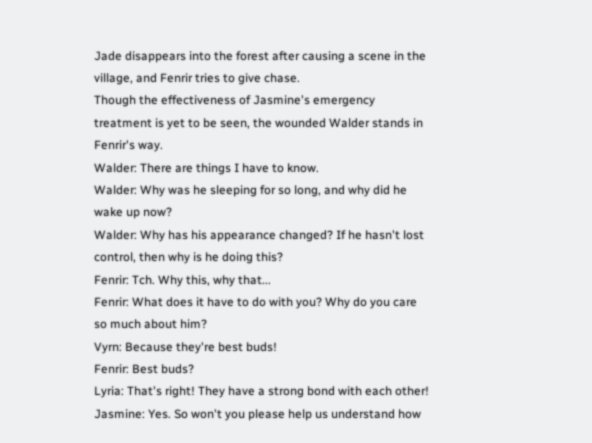Jade disappears into the forest after causing a scene in the village, and Fenrir tries to give chase.
Though the effectiveness of Jasmine's emergency treatment is yet to be seen, the wounded Walder stands in Fenrir's way.
Walder: There are things I have to know.
Walder: Why was he sleeping for so long, and why did he wake up now?
Walder: Why has his appearance changed? If he hasn't lost control, then why is he doing this?
Fenrir: Tch. Why this, why that...
Fenrir: What does it have to do with you? Why do you care so much about him?
Vyrn: Because they're best buds!
Fenrir: Best buds?
Lyria: That's right! They have a strong bond with each other!
Jasmine: Yes. So won't you please help us understand how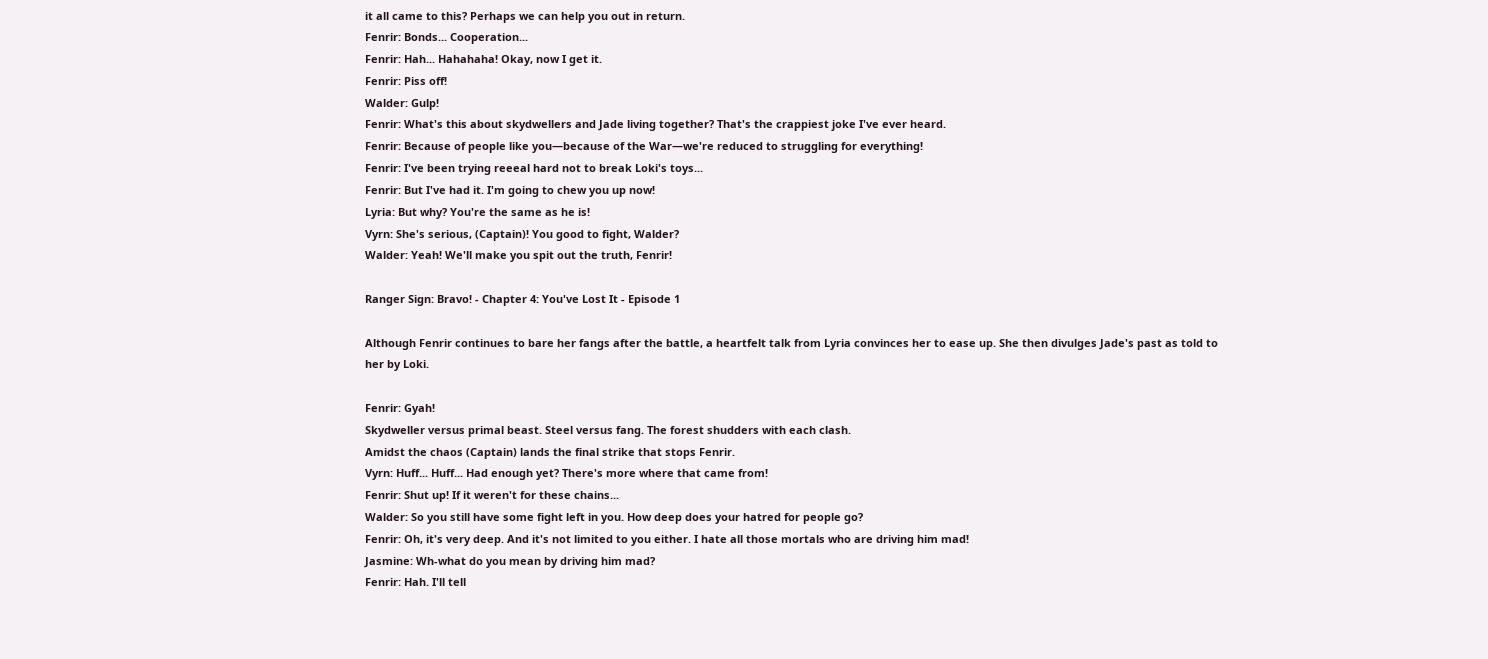it all came to this? Perhaps we can help you out in return.
Fenrir: Bonds... Cooperation...
Fenrir: Hah... Hahahaha! Okay, now I get it.
Fenrir: Piss off!
Walder: Gulp!
Fenrir: What's this about skydwellers and Jade living together? That's the crappiest joke I've ever heard.
Fenrir: Because of people like you—because of the War—we're reduced to struggling for everything!
Fenrir: I've been trying reeeal hard not to break Loki's toys...
Fenrir: But I've had it. I'm going to chew you up now!
Lyria: But why? You're the same as he is!
Vyrn: She's serious, (Captain)! You good to fight, Walder?
Walder: Yeah! We'll make you spit out the truth, Fenrir!

Ranger Sign: Bravo! - Chapter 4: You've Lost It - Episode 1

Although Fenrir continues to bare her fangs after the battle, a heartfelt talk from Lyria convinces her to ease up. She then divulges Jade's past as told to her by Loki.

Fenrir: Gyah!
Skydweller versus primal beast. Steel versus fang. The forest shudders with each clash.
Amidst the chaos (Captain) lands the final strike that stops Fenrir.
Vyrn: Huff... Huff... Had enough yet? There's more where that came from!
Fenrir: Shut up! If it weren't for these chains...
Walder: So you still have some fight left in you. How deep does your hatred for people go?
Fenrir: Oh, it's very deep. And it's not limited to you either. I hate all those mortals who are driving him mad!
Jasmine: Wh-what do you mean by driving him mad?
Fenrir: Hah. I'll tell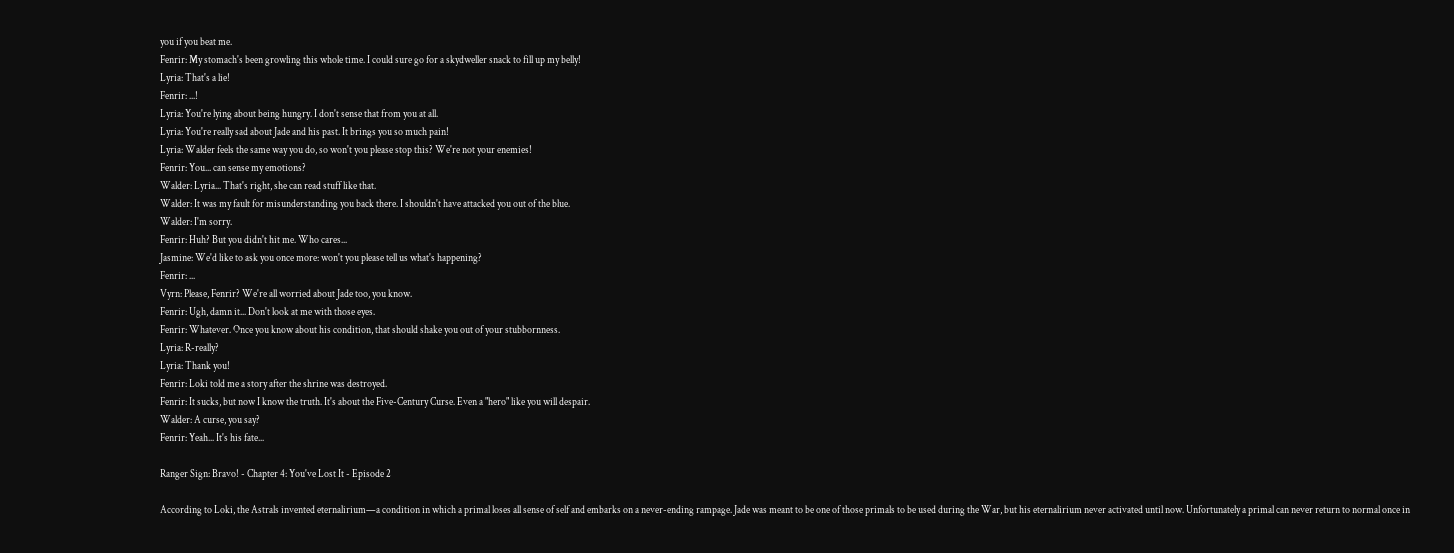you if you beat me.
Fenrir: My stomach's been growling this whole time. I could sure go for a skydweller snack to fill up my belly!
Lyria: That's a lie!
Fenrir: ...!
Lyria: You're lying about being hungry. I don't sense that from you at all.
Lyria: You're really sad about Jade and his past. It brings you so much pain!
Lyria: Walder feels the same way you do, so won't you please stop this? We're not your enemies!
Fenrir: You... can sense my emotions?
Walder: Lyria... That's right, she can read stuff like that.
Walder: It was my fault for misunderstanding you back there. I shouldn't have attacked you out of the blue.
Walder: I'm sorry.
Fenrir: Huh? But you didn't hit me. Who cares...
Jasmine: We'd like to ask you once more: won't you please tell us what's happening?
Fenrir: ...
Vyrn: Please, Fenrir? We're all worried about Jade too, you know.
Fenrir: Ugh, damn it... Don't look at me with those eyes.
Fenrir: Whatever. Once you know about his condition, that should shake you out of your stubbornness.
Lyria: R-really?
Lyria: Thank you!
Fenrir: Loki told me a story after the shrine was destroyed.
Fenrir: It sucks, but now I know the truth. It's about the Five-Century Curse. Even a "hero" like you will despair.
Walder: A curse, you say?
Fenrir: Yeah... It's his fate...

Ranger Sign: Bravo! - Chapter 4: You've Lost It - Episode 2

According to Loki, the Astrals invented eternalirium—a condition in which a primal loses all sense of self and embarks on a never-ending rampage. Jade was meant to be one of those primals to be used during the War, but his eternalirium never activated until now. Unfortunately a primal can never return to normal once in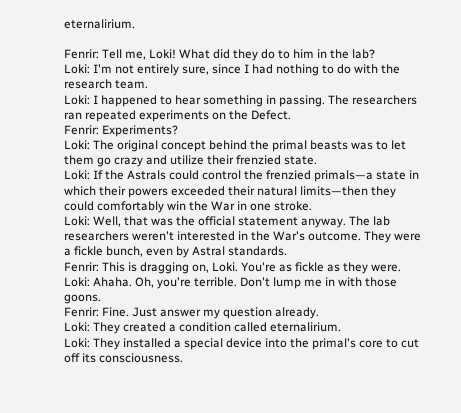eternalirium.

Fenrir: Tell me, Loki! What did they do to him in the lab?
Loki: I'm not entirely sure, since I had nothing to do with the research team.
Loki: I happened to hear something in passing. The researchers ran repeated experiments on the Defect.
Fenrir: Experiments?
Loki: The original concept behind the primal beasts was to let them go crazy and utilize their frenzied state.
Loki: If the Astrals could control the frenzied primals—a state in which their powers exceeded their natural limits—then they could comfortably win the War in one stroke.
Loki: Well, that was the official statement anyway. The lab researchers weren't interested in the War's outcome. They were a fickle bunch, even by Astral standards.
Fenrir: This is dragging on, Loki. You're as fickle as they were.
Loki: Ahaha. Oh, you're terrible. Don't lump me in with those goons.
Fenrir: Fine. Just answer my question already.
Loki: They created a condition called eternalirium.
Loki: They installed a special device into the primal's core to cut off its consciousness.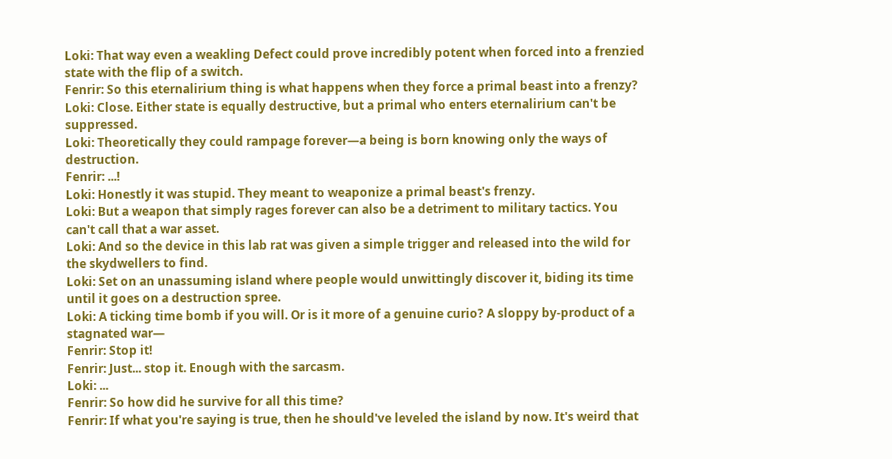Loki: That way even a weakling Defect could prove incredibly potent when forced into a frenzied state with the flip of a switch.
Fenrir: So this eternalirium thing is what happens when they force a primal beast into a frenzy?
Loki: Close. Either state is equally destructive, but a primal who enters eternalirium can't be suppressed.
Loki: Theoretically they could rampage forever—a being is born knowing only the ways of destruction.
Fenrir: ...!
Loki: Honestly it was stupid. They meant to weaponize a primal beast's frenzy.
Loki: But a weapon that simply rages forever can also be a detriment to military tactics. You can't call that a war asset.
Loki: And so the device in this lab rat was given a simple trigger and released into the wild for the skydwellers to find.
Loki: Set on an unassuming island where people would unwittingly discover it, biding its time until it goes on a destruction spree.
Loki: A ticking time bomb if you will. Or is it more of a genuine curio? A sloppy by-product of a stagnated war—
Fenrir: Stop it!
Fenrir: Just... stop it. Enough with the sarcasm.
Loki: ...
Fenrir: So how did he survive for all this time?
Fenrir: If what you're saying is true, then he should've leveled the island by now. It's weird that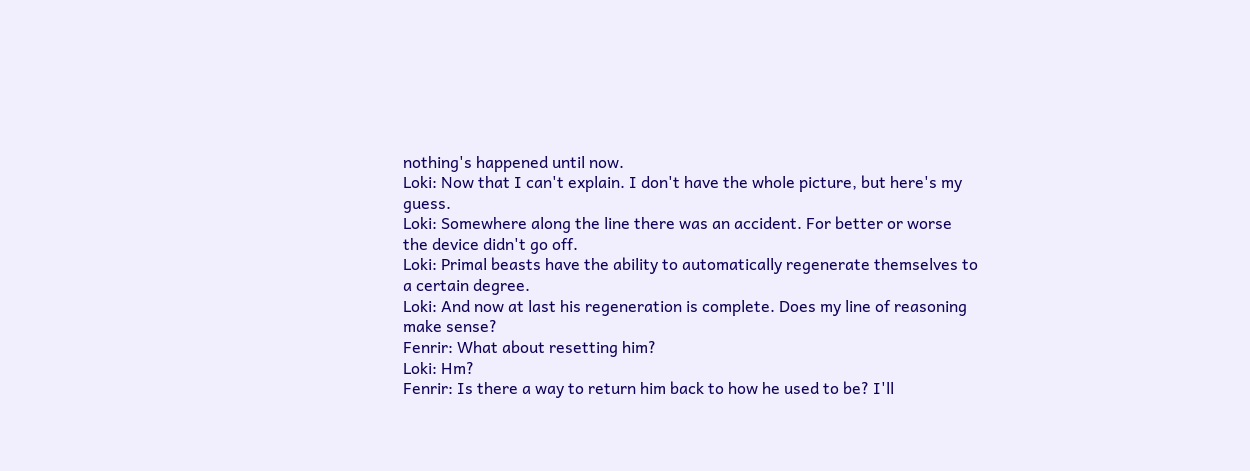nothing's happened until now.
Loki: Now that I can't explain. I don't have the whole picture, but here's my guess.
Loki: Somewhere along the line there was an accident. For better or worse the device didn't go off.
Loki: Primal beasts have the ability to automatically regenerate themselves to a certain degree.
Loki: And now at last his regeneration is complete. Does my line of reasoning make sense?
Fenrir: What about resetting him?
Loki: Hm?
Fenrir: Is there a way to return him back to how he used to be? I'll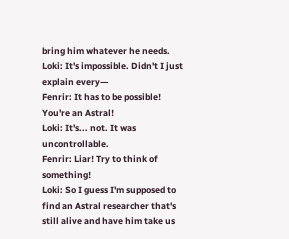bring him whatever he needs.
Loki: It's impossible. Didn't I just explain every—
Fenrir: It has to be possible! You're an Astral!
Loki: It's... not. It was uncontrollable.
Fenrir: Liar! Try to think of something!
Loki: So I guess I'm supposed to find an Astral researcher that's still alive and have him take us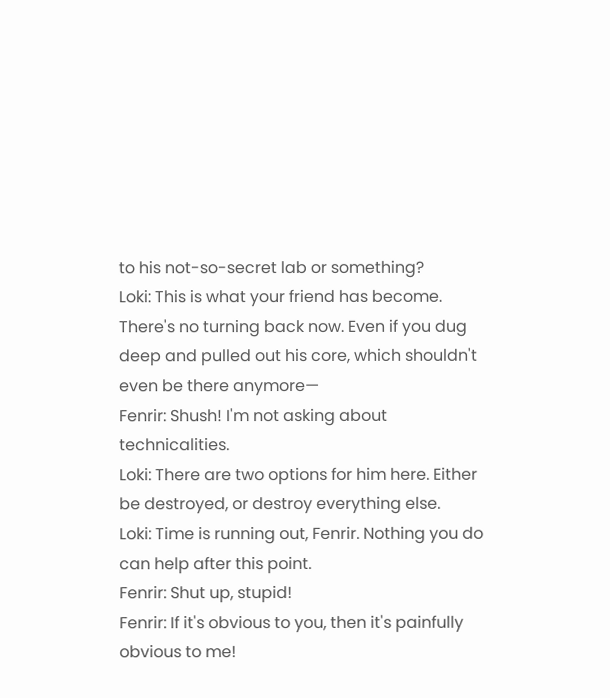to his not-so-secret lab or something?
Loki: This is what your friend has become. There's no turning back now. Even if you dug deep and pulled out his core, which shouldn't even be there anymore—
Fenrir: Shush! I'm not asking about technicalities.
Loki: There are two options for him here. Either be destroyed, or destroy everything else.
Loki: Time is running out, Fenrir. Nothing you do can help after this point.
Fenrir: Shut up, stupid!
Fenrir: If it's obvious to you, then it's painfully obvious to me!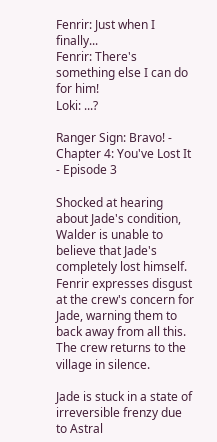Fenrir: Just when I finally...
Fenrir: There's something else I can do for him!
Loki: ...?

Ranger Sign: Bravo! - Chapter 4: You've Lost It - Episode 3

Shocked at hearing about Jade's condition, Walder is unable to believe that Jade's completely lost himself. Fenrir expresses disgust at the crew's concern for Jade, warning them to back away from all this. The crew returns to the village in silence.

Jade is stuck in a state of irreversible frenzy due to Astral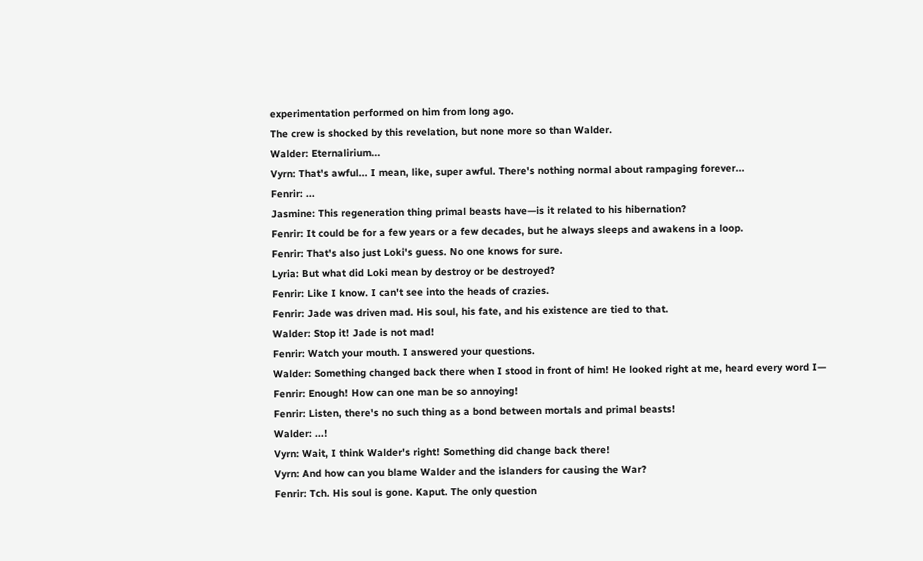experimentation performed on him from long ago.
The crew is shocked by this revelation, but none more so than Walder.
Walder: Eternalirium...
Vyrn: That's awful... I mean, like, super awful. There's nothing normal about rampaging forever...
Fenrir: ...
Jasmine: This regeneration thing primal beasts have—is it related to his hibernation?
Fenrir: It could be for a few years or a few decades, but he always sleeps and awakens in a loop.
Fenrir: That's also just Loki's guess. No one knows for sure.
Lyria: But what did Loki mean by destroy or be destroyed?
Fenrir: Like I know. I can't see into the heads of crazies.
Fenrir: Jade was driven mad. His soul, his fate, and his existence are tied to that.
Walder: Stop it! Jade is not mad!
Fenrir: Watch your mouth. I answered your questions.
Walder: Something changed back there when I stood in front of him! He looked right at me, heard every word I—
Fenrir: Enough! How can one man be so annoying!
Fenrir: Listen, there's no such thing as a bond between mortals and primal beasts!
Walder: ...!
Vyrn: Wait, I think Walder's right! Something did change back there!
Vyrn: And how can you blame Walder and the islanders for causing the War?
Fenrir: Tch. His soul is gone. Kaput. The only question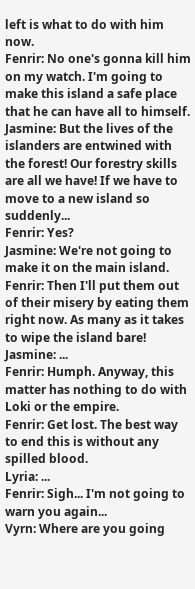left is what to do with him now.
Fenrir: No one's gonna kill him on my watch. I'm going to make this island a safe place that he can have all to himself.
Jasmine: But the lives of the islanders are entwined with the forest! Our forestry skills are all we have! If we have to move to a new island so suddenly...
Fenrir: Yes?
Jasmine: We're not going to make it on the main island.
Fenrir: Then I'll put them out of their misery by eating them right now. As many as it takes to wipe the island bare!
Jasmine: ...
Fenrir: Humph. Anyway, this matter has nothing to do with Loki or the empire.
Fenrir: Get lost. The best way to end this is without any spilled blood.
Lyria: ...
Fenrir: Sigh... I'm not going to warn you again...
Vyrn: Where are you going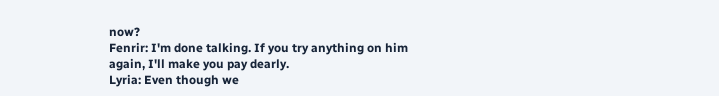now?
Fenrir: I'm done talking. If you try anything on him again, I'll make you pay dearly.
Lyria: Even though we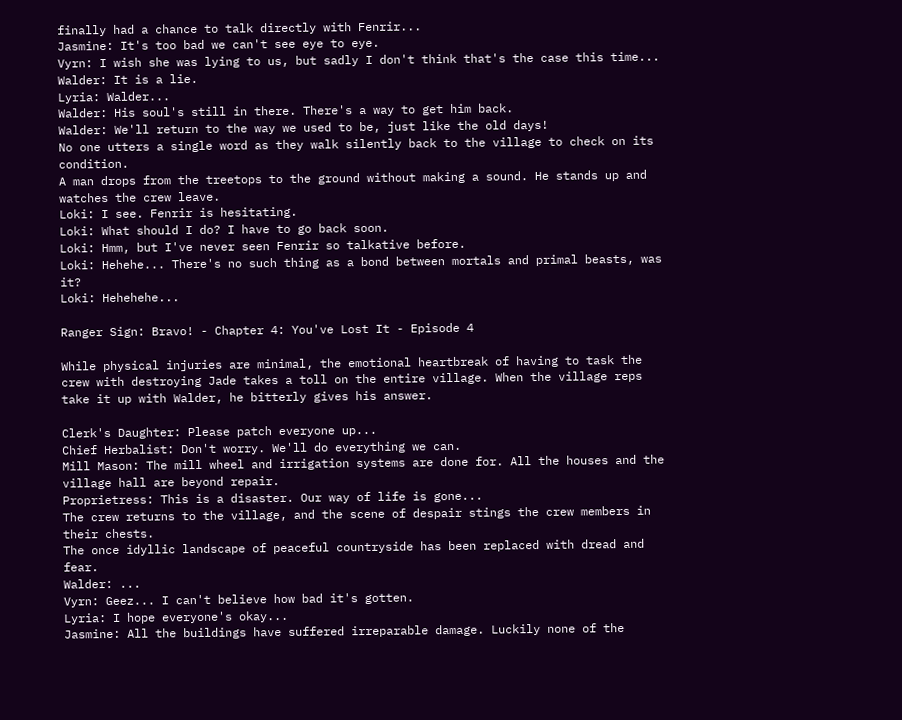finally had a chance to talk directly with Fenrir...
Jasmine: It's too bad we can't see eye to eye.
Vyrn: I wish she was lying to us, but sadly I don't think that's the case this time...
Walder: It is a lie.
Lyria: Walder...
Walder: His soul's still in there. There's a way to get him back.
Walder: We'll return to the way we used to be, just like the old days!
No one utters a single word as they walk silently back to the village to check on its condition.
A man drops from the treetops to the ground without making a sound. He stands up and watches the crew leave.
Loki: I see. Fenrir is hesitating.
Loki: What should I do? I have to go back soon.
Loki: Hmm, but I've never seen Fenrir so talkative before.
Loki: Hehehe... There's no such thing as a bond between mortals and primal beasts, was it?
Loki: Hehehehe...

Ranger Sign: Bravo! - Chapter 4: You've Lost It - Episode 4

While physical injuries are minimal, the emotional heartbreak of having to task the crew with destroying Jade takes a toll on the entire village. When the village reps take it up with Walder, he bitterly gives his answer.

Clerk's Daughter: Please patch everyone up...
Chief Herbalist: Don't worry. We'll do everything we can.
Mill Mason: The mill wheel and irrigation systems are done for. All the houses and the village hall are beyond repair.
Proprietress: This is a disaster. Our way of life is gone...
The crew returns to the village, and the scene of despair stings the crew members in their chests.
The once idyllic landscape of peaceful countryside has been replaced with dread and fear.
Walder: ...
Vyrn: Geez... I can't believe how bad it's gotten.
Lyria: I hope everyone's okay...
Jasmine: All the buildings have suffered irreparable damage. Luckily none of the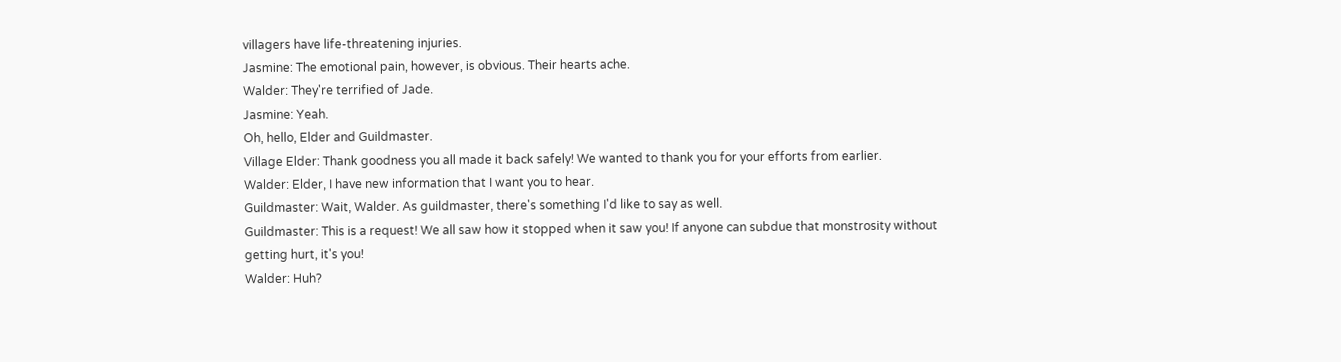villagers have life-threatening injuries.
Jasmine: The emotional pain, however, is obvious. Their hearts ache.
Walder: They're terrified of Jade.
Jasmine: Yeah.
Oh, hello, Elder and Guildmaster.
Village Elder: Thank goodness you all made it back safely! We wanted to thank you for your efforts from earlier.
Walder: Elder, I have new information that I want you to hear.
Guildmaster: Wait, Walder. As guildmaster, there's something I'd like to say as well.
Guildmaster: This is a request! We all saw how it stopped when it saw you! If anyone can subdue that monstrosity without getting hurt, it's you!
Walder: Huh?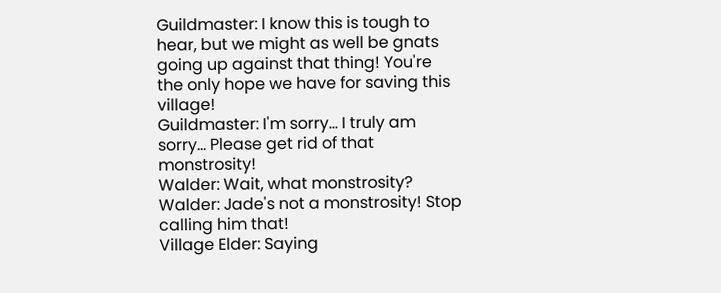Guildmaster: I know this is tough to hear, but we might as well be gnats going up against that thing! You're the only hope we have for saving this village!
Guildmaster: I'm sorry... I truly am sorry... Please get rid of that monstrosity!
Walder: Wait, what monstrosity?
Walder: Jade's not a monstrosity! Stop calling him that!
Village Elder: Saying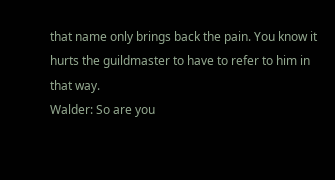that name only brings back the pain. You know it hurts the guildmaster to have to refer to him in that way.
Walder: So are you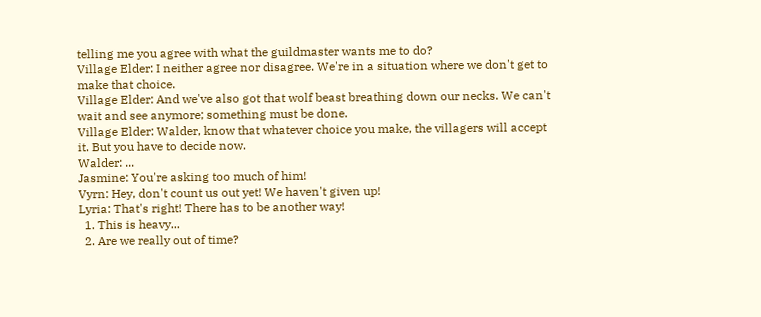telling me you agree with what the guildmaster wants me to do?
Village Elder: I neither agree nor disagree. We're in a situation where we don't get to make that choice.
Village Elder: And we've also got that wolf beast breathing down our necks. We can't wait and see anymore; something must be done.
Village Elder: Walder, know that whatever choice you make, the villagers will accept it. But you have to decide now.
Walder: ...
Jasmine: You're asking too much of him!
Vyrn: Hey, don't count us out yet! We haven't given up!
Lyria: That's right! There has to be another way!
  1. This is heavy...
  2. Are we really out of time?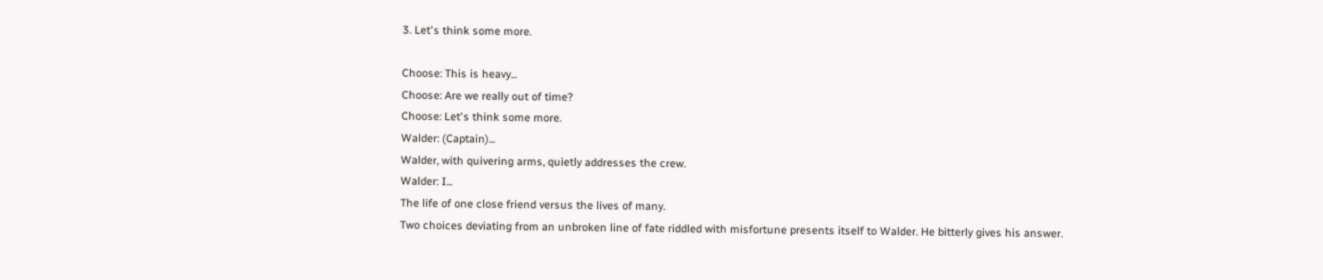3. Let's think some more.

Choose: This is heavy...
Choose: Are we really out of time?
Choose: Let's think some more.
Walder: (Captain)...
Walder, with quivering arms, quietly addresses the crew.
Walder: I...
The life of one close friend versus the lives of many.
Two choices deviating from an unbroken line of fate riddled with misfortune presents itself to Walder. He bitterly gives his answer.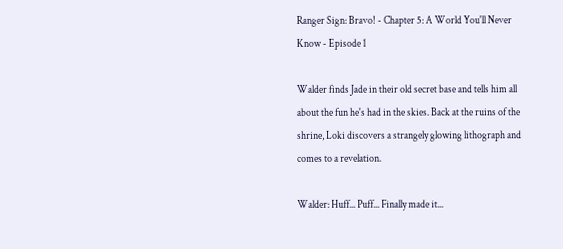Ranger Sign: Bravo! - Chapter 5: A World You'll Never Know - Episode 1

Walder finds Jade in their old secret base and tells him all about the fun he's had in the skies. Back at the ruins of the shrine, Loki discovers a strangely glowing lithograph and comes to a revelation.

Walder: Huff... Puff... Finally made it...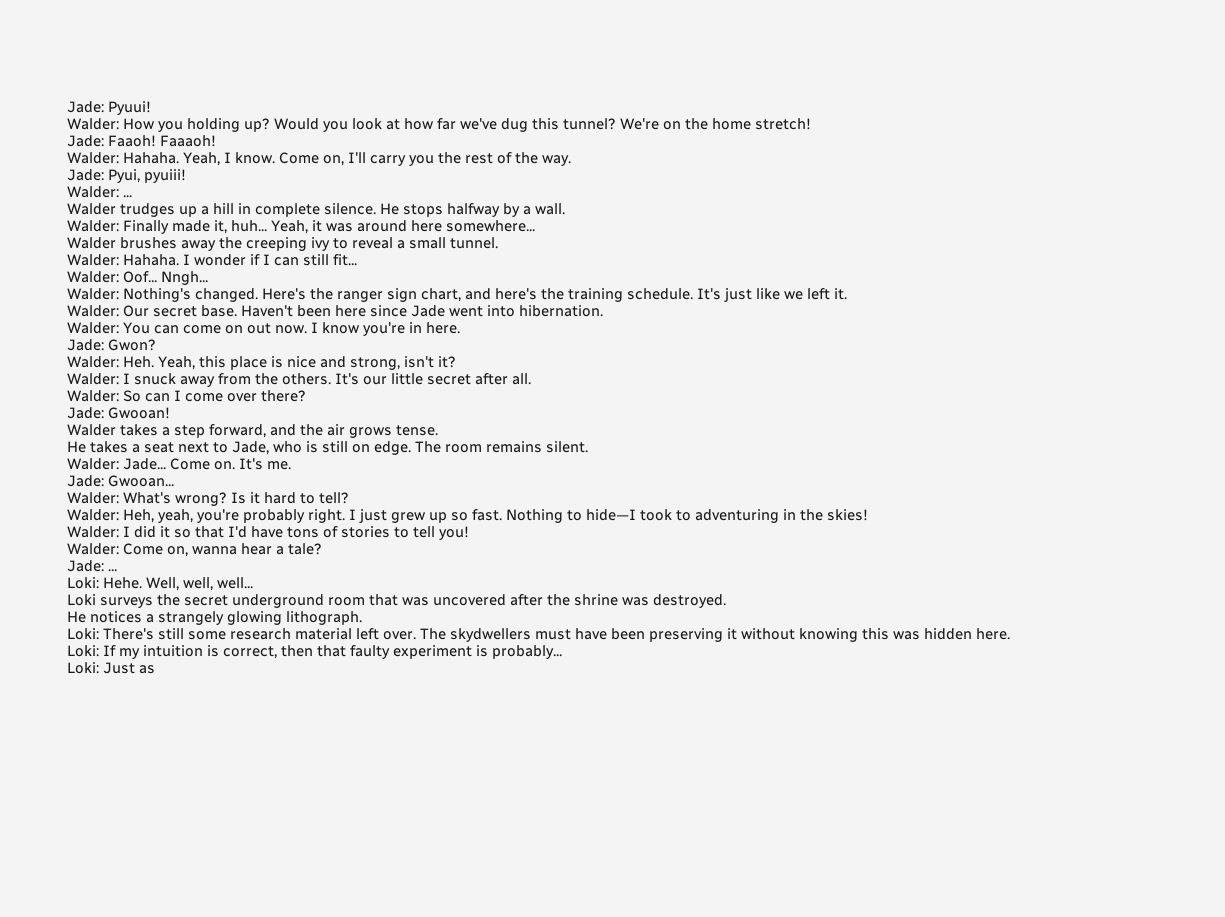Jade: Pyuui!
Walder: How you holding up? Would you look at how far we've dug this tunnel? We're on the home stretch!
Jade: Faaoh! Faaaoh!
Walder: Hahaha. Yeah, I know. Come on, I'll carry you the rest of the way.
Jade: Pyui, pyuiii!
Walder: ...
Walder trudges up a hill in complete silence. He stops halfway by a wall.
Walder: Finally made it, huh... Yeah, it was around here somewhere...
Walder brushes away the creeping ivy to reveal a small tunnel.
Walder: Hahaha. I wonder if I can still fit...
Walder: Oof... Nngh...
Walder: Nothing's changed. Here's the ranger sign chart, and here's the training schedule. It's just like we left it.
Walder: Our secret base. Haven't been here since Jade went into hibernation.
Walder: You can come on out now. I know you're in here.
Jade: Gwon?
Walder: Heh. Yeah, this place is nice and strong, isn't it?
Walder: I snuck away from the others. It's our little secret after all.
Walder: So can I come over there?
Jade: Gwooan!
Walder takes a step forward, and the air grows tense.
He takes a seat next to Jade, who is still on edge. The room remains silent.
Walder: Jade... Come on. It's me.
Jade: Gwooan...
Walder: What's wrong? Is it hard to tell?
Walder: Heh, yeah, you're probably right. I just grew up so fast. Nothing to hide—I took to adventuring in the skies!
Walder: I did it so that I'd have tons of stories to tell you!
Walder: Come on, wanna hear a tale?
Jade: ...
Loki: Hehe. Well, well, well...
Loki surveys the secret underground room that was uncovered after the shrine was destroyed.
He notices a strangely glowing lithograph.
Loki: There's still some research material left over. The skydwellers must have been preserving it without knowing this was hidden here.
Loki: If my intuition is correct, then that faulty experiment is probably...
Loki: Just as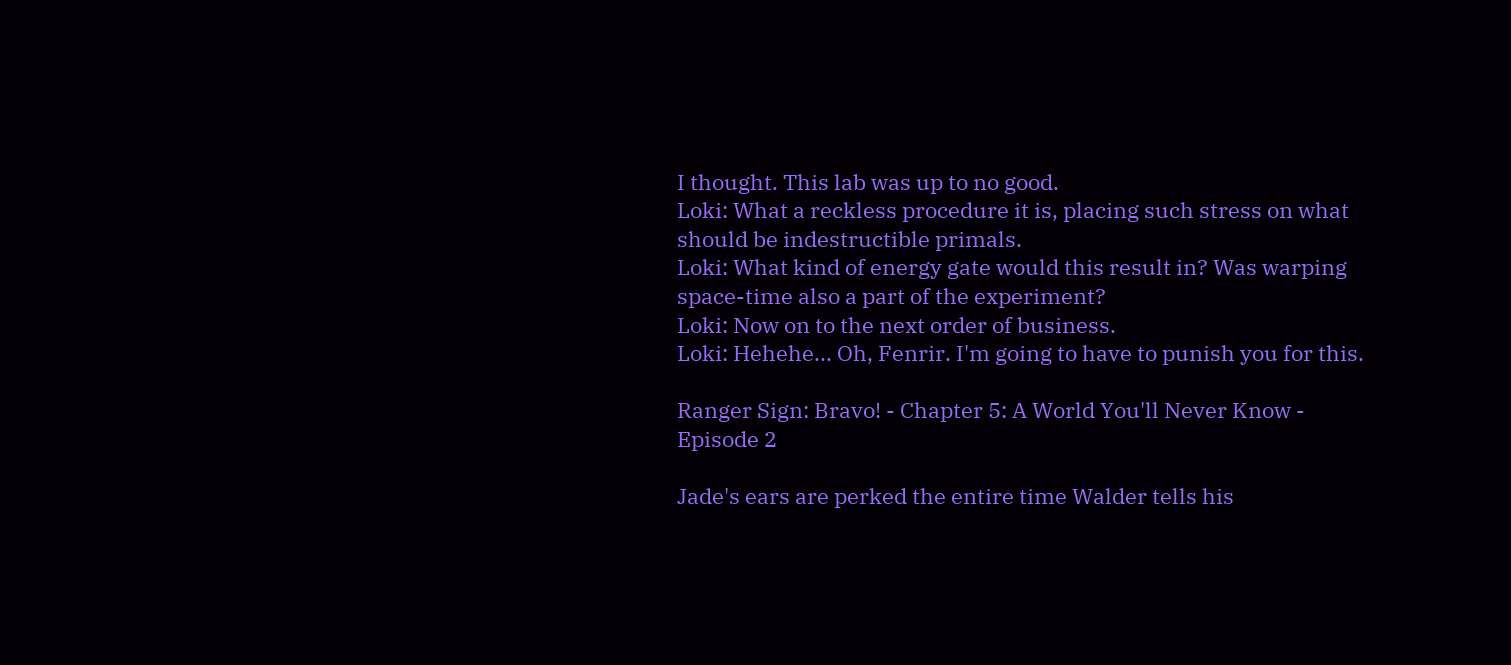I thought. This lab was up to no good.
Loki: What a reckless procedure it is, placing such stress on what should be indestructible primals.
Loki: What kind of energy gate would this result in? Was warping space-time also a part of the experiment?
Loki: Now on to the next order of business.
Loki: Hehehe... Oh, Fenrir. I'm going to have to punish you for this.

Ranger Sign: Bravo! - Chapter 5: A World You'll Never Know - Episode 2

Jade's ears are perked the entire time Walder tells his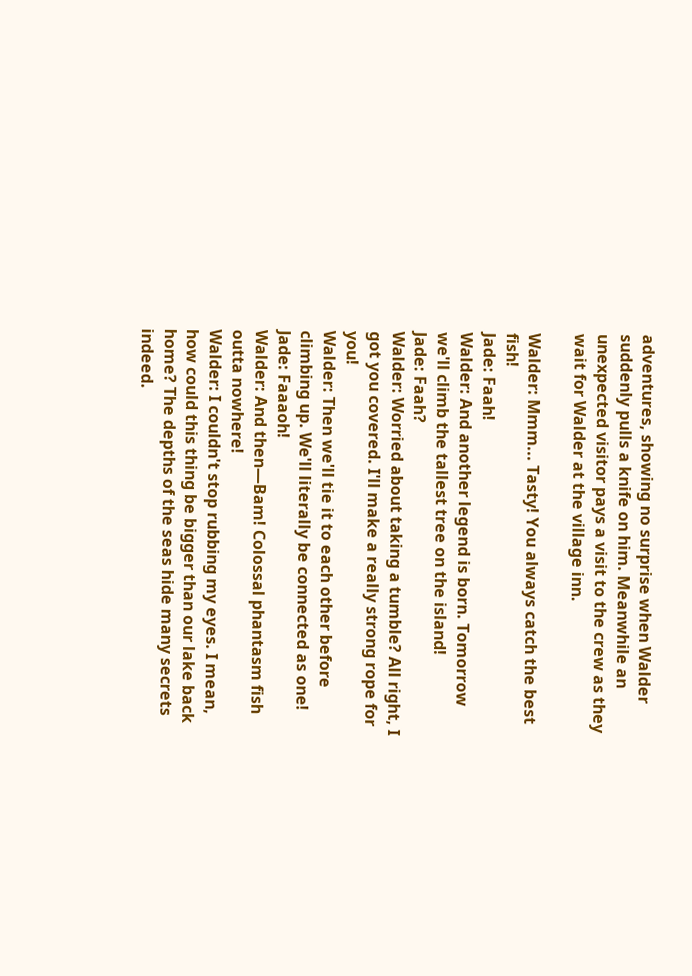adventures, showing no surprise when Walder suddenly pulls a knife on him. Meanwhile an unexpected visitor pays a visit to the crew as they wait for Walder at the village inn.

Walder: Mmm... Tasty! You always catch the best fish!
Jade: Faah!
Walder: And another legend is born. Tomorrow we'll climb the tallest tree on the island!
Jade: Faah?
Walder: Worried about taking a tumble? All right, I got you covered. I'll make a really strong rope for you!
Walder: Then we'll tie it to each other before climbing up. We'll literally be connected as one!
Jade: Faaaoh!
Walder: And then—Bam! Colossal phantasm fish outta nowhere!
Walder: I couldn't stop rubbing my eyes. I mean, how could this thing be bigger than our lake back home? The depths of the seas hide many secrets indeed.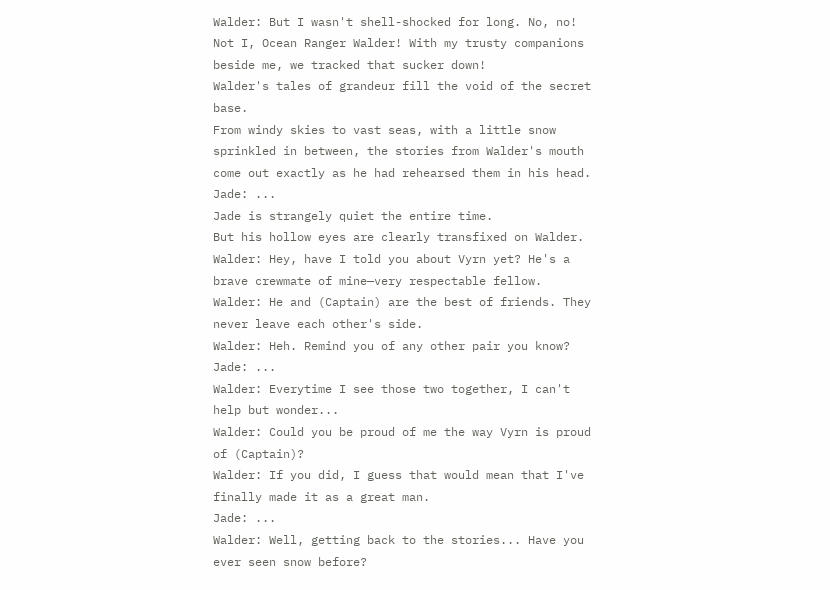Walder: But I wasn't shell-shocked for long. No, no! Not I, Ocean Ranger Walder! With my trusty companions beside me, we tracked that sucker down!
Walder's tales of grandeur fill the void of the secret base.
From windy skies to vast seas, with a little snow sprinkled in between, the stories from Walder's mouth come out exactly as he had rehearsed them in his head.
Jade: ...
Jade is strangely quiet the entire time.
But his hollow eyes are clearly transfixed on Walder.
Walder: Hey, have I told you about Vyrn yet? He's a brave crewmate of mine—very respectable fellow.
Walder: He and (Captain) are the best of friends. They never leave each other's side.
Walder: Heh. Remind you of any other pair you know?
Jade: ...
Walder: Everytime I see those two together, I can't help but wonder...
Walder: Could you be proud of me the way Vyrn is proud of (Captain)?
Walder: If you did, I guess that would mean that I've finally made it as a great man.
Jade: ...
Walder: Well, getting back to the stories... Have you ever seen snow before?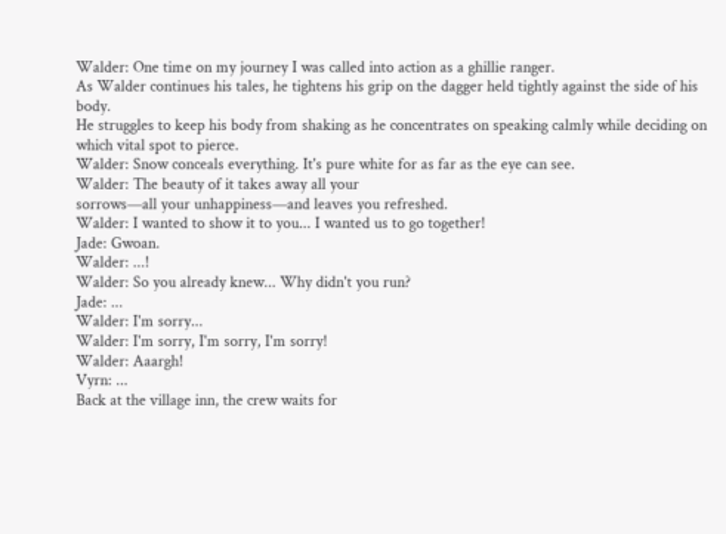Walder: One time on my journey I was called into action as a ghillie ranger.
As Walder continues his tales, he tightens his grip on the dagger held tightly against the side of his body.
He struggles to keep his body from shaking as he concentrates on speaking calmly while deciding on which vital spot to pierce.
Walder: Snow conceals everything. It's pure white for as far as the eye can see.
Walder: The beauty of it takes away all your
sorrows—all your unhappiness—and leaves you refreshed.
Walder: I wanted to show it to you... I wanted us to go together!
Jade: Gwoan.
Walder: ...!
Walder: So you already knew... Why didn't you run?
Jade: ...
Walder: I'm sorry...
Walder: I'm sorry, I'm sorry, I'm sorry!
Walder: Aaargh!
Vyrn: ...
Back at the village inn, the crew waits for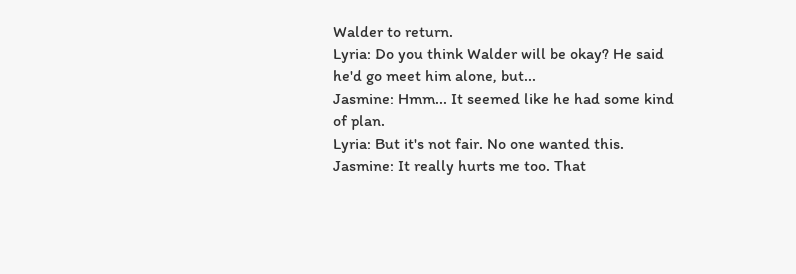Walder to return.
Lyria: Do you think Walder will be okay? He said he'd go meet him alone, but...
Jasmine: Hmm... It seemed like he had some kind of plan.
Lyria: But it's not fair. No one wanted this.
Jasmine: It really hurts me too. That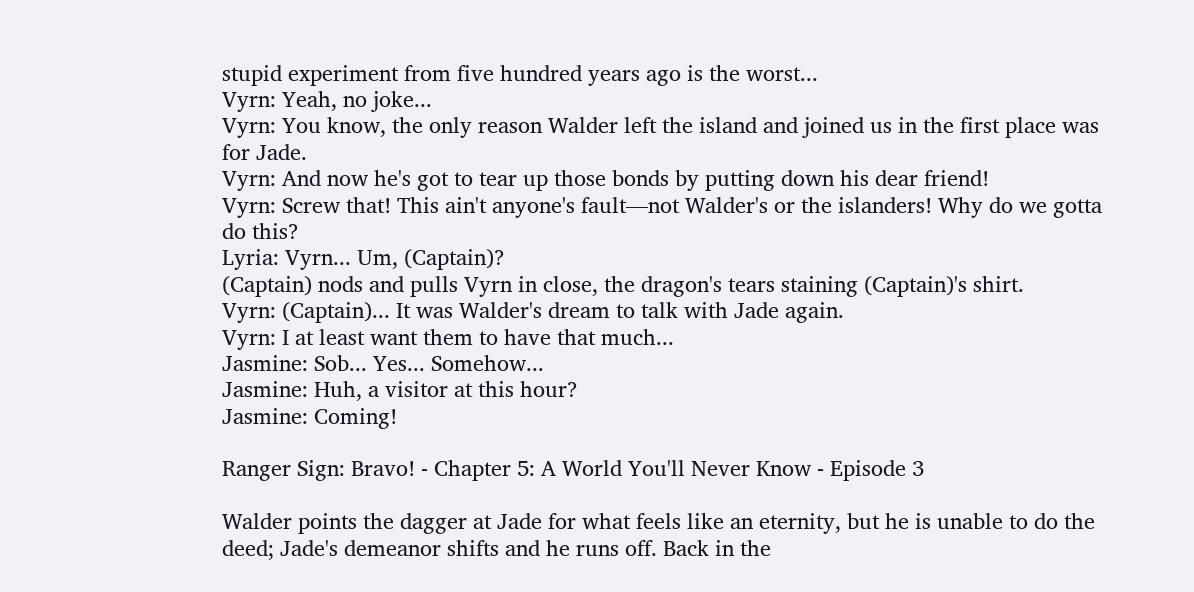stupid experiment from five hundred years ago is the worst...
Vyrn: Yeah, no joke...
Vyrn: You know, the only reason Walder left the island and joined us in the first place was for Jade.
Vyrn: And now he's got to tear up those bonds by putting down his dear friend!
Vyrn: Screw that! This ain't anyone's fault—not Walder's or the islanders! Why do we gotta do this?
Lyria: Vyrn... Um, (Captain)?
(Captain) nods and pulls Vyrn in close, the dragon's tears staining (Captain)'s shirt.
Vyrn: (Captain)... It was Walder's dream to talk with Jade again.
Vyrn: I at least want them to have that much...
Jasmine: Sob... Yes... Somehow...
Jasmine: Huh, a visitor at this hour?
Jasmine: Coming!

Ranger Sign: Bravo! - Chapter 5: A World You'll Never Know - Episode 3

Walder points the dagger at Jade for what feels like an eternity, but he is unable to do the deed; Jade's demeanor shifts and he runs off. Back in the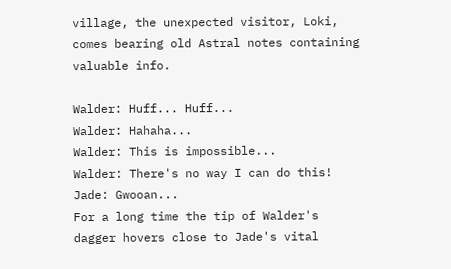village, the unexpected visitor, Loki, comes bearing old Astral notes containing valuable info.

Walder: Huff... Huff...
Walder: Hahaha...
Walder: This is impossible...
Walder: There's no way I can do this!
Jade: Gwooan...
For a long time the tip of Walder's dagger hovers close to Jade's vital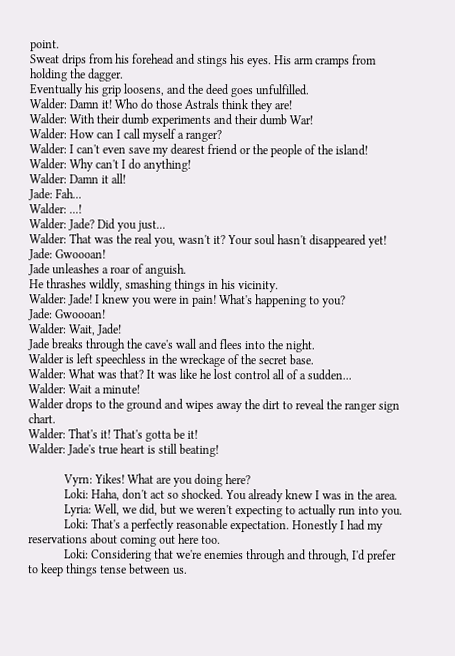point.
Sweat drips from his forehead and stings his eyes. His arm cramps from holding the dagger.
Eventually his grip loosens, and the deed goes unfulfilled.
Walder: Damn it! Who do those Astrals think they are!
Walder: With their dumb experiments and their dumb War!
Walder: How can I call myself a ranger?
Walder: I can't even save my dearest friend or the people of the island!
Walder: Why can't I do anything!
Walder: Damn it all!
Jade: Fah...
Walder: ...!
Walder: Jade? Did you just...
Walder: That was the real you, wasn't it? Your soul hasn't disappeared yet!
Jade: Gwoooan!
Jade unleashes a roar of anguish.
He thrashes wildly, smashing things in his vicinity.
Walder: Jade! I knew you were in pain! What's happening to you?
Jade: Gwoooan!
Walder: Wait, Jade!
Jade breaks through the cave's wall and flees into the night.
Walder is left speechless in the wreckage of the secret base.
Walder: What was that? It was like he lost control all of a sudden...
Walder: Wait a minute!
Walder drops to the ground and wipes away the dirt to reveal the ranger sign chart.
Walder: That's it! That's gotta be it!
Walder: Jade's true heart is still beating!

            Vyrn: Yikes! What are you doing here?
            Loki: Haha, don't act so shocked. You already knew I was in the area.
            Lyria: Well, we did, but we weren't expecting to actually run into you.
            Loki: That's a perfectly reasonable expectation. Honestly I had my reservations about coming out here too.
            Loki: Considering that we're enemies through and through, I'd prefer to keep things tense between us.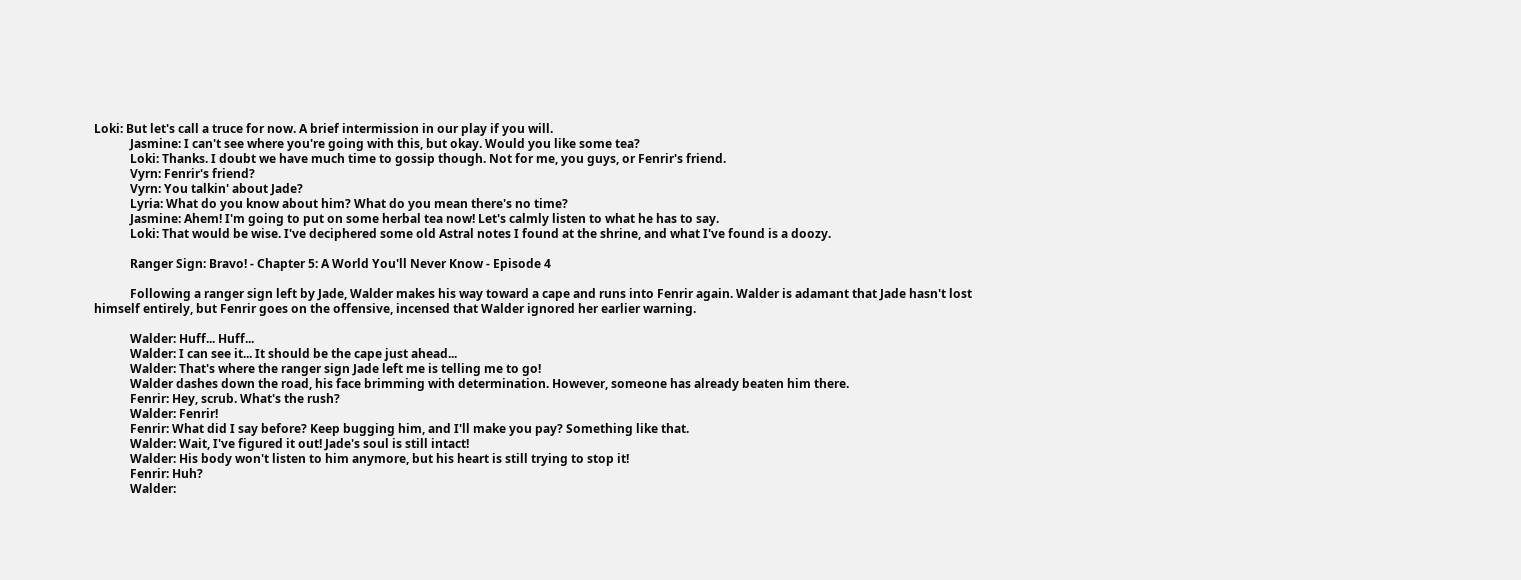Loki: But let's call a truce for now. A brief intermission in our play if you will.
            Jasmine: I can't see where you're going with this, but okay. Would you like some tea?
            Loki: Thanks. I doubt we have much time to gossip though. Not for me, you guys, or Fenrir's friend.
            Vyrn: Fenrir's friend?
            Vyrn: You talkin' about Jade?
            Lyria: What do you know about him? What do you mean there's no time?
            Jasmine: Ahem! I'm going to put on some herbal tea now! Let's calmly listen to what he has to say.
            Loki: That would be wise. I've deciphered some old Astral notes I found at the shrine, and what I've found is a doozy.

            Ranger Sign: Bravo! - Chapter 5: A World You'll Never Know - Episode 4

            Following a ranger sign left by Jade, Walder makes his way toward a cape and runs into Fenrir again. Walder is adamant that Jade hasn't lost himself entirely, but Fenrir goes on the offensive, incensed that Walder ignored her earlier warning.

            Walder: Huff... Huff...
            Walder: I can see it... It should be the cape just ahead...
            Walder: That's where the ranger sign Jade left me is telling me to go!
            Walder dashes down the road, his face brimming with determination. However, someone has already beaten him there.
            Fenrir: Hey, scrub. What's the rush?
            Walder: Fenrir!
            Fenrir: What did I say before? Keep bugging him, and I'll make you pay? Something like that.
            Walder: Wait, I've figured it out! Jade's soul is still intact!
            Walder: His body won't listen to him anymore, but his heart is still trying to stop it!
            Fenrir: Huh?
            Walder: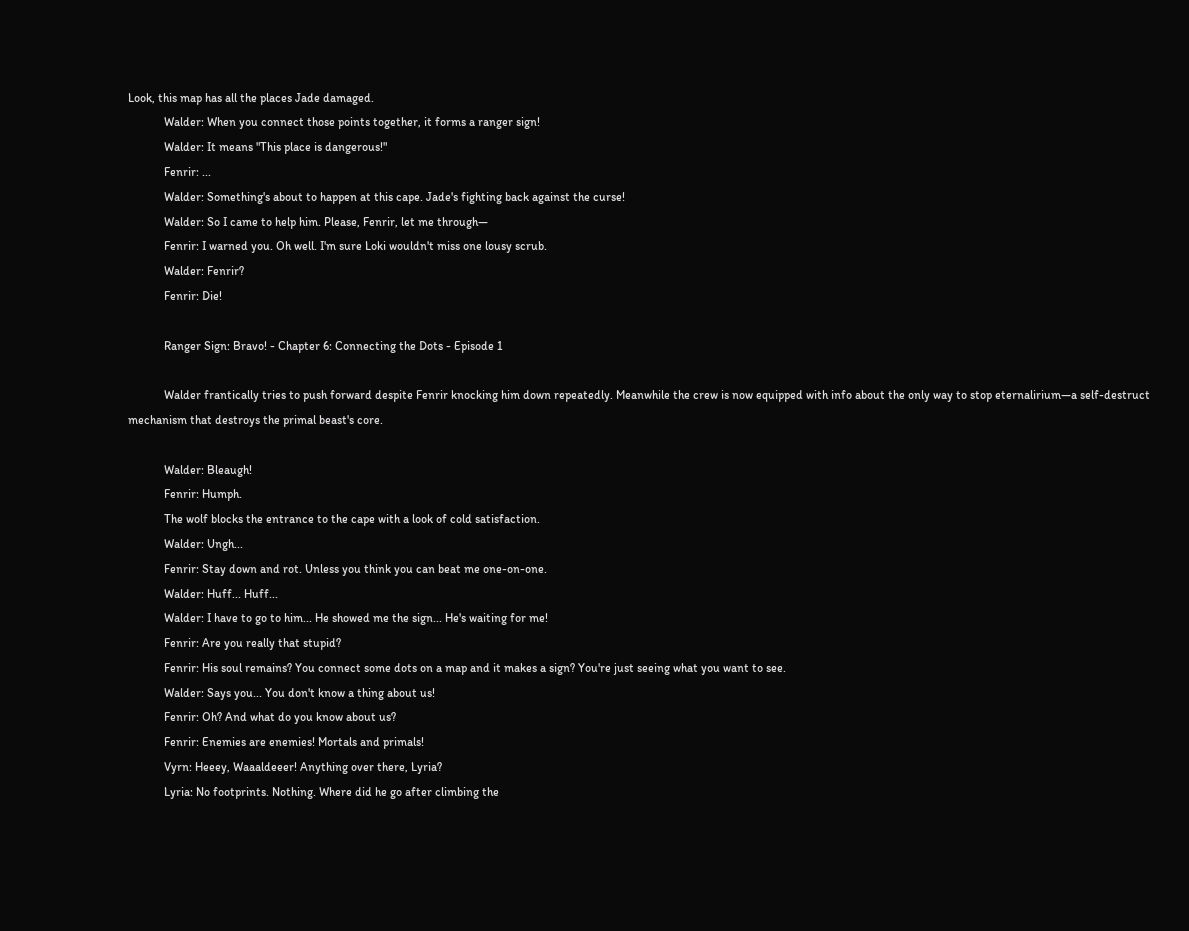Look, this map has all the places Jade damaged.
            Walder: When you connect those points together, it forms a ranger sign!
            Walder: It means "This place is dangerous!"
            Fenrir: ...
            Walder: Something's about to happen at this cape. Jade's fighting back against the curse!
            Walder: So I came to help him. Please, Fenrir, let me through—
            Fenrir: I warned you. Oh well. I'm sure Loki wouldn't miss one lousy scrub.
            Walder: Fenrir?
            Fenrir: Die!

            Ranger Sign: Bravo! - Chapter 6: Connecting the Dots - Episode 1

            Walder frantically tries to push forward despite Fenrir knocking him down repeatedly. Meanwhile the crew is now equipped with info about the only way to stop eternalirium—a self-destruct mechanism that destroys the primal beast's core.

            Walder: Bleaugh!
            Fenrir: Humph.
            The wolf blocks the entrance to the cape with a look of cold satisfaction.
            Walder: Ungh...
            Fenrir: Stay down and rot. Unless you think you can beat me one-on-one.
            Walder: Huff... Huff...
            Walder: I have to go to him... He showed me the sign... He's waiting for me!
            Fenrir: Are you really that stupid?
            Fenrir: His soul remains? You connect some dots on a map and it makes a sign? You're just seeing what you want to see.
            Walder: Says you... You don't know a thing about us!
            Fenrir: Oh? And what do you know about us?
            Fenrir: Enemies are enemies! Mortals and primals!
            Vyrn: Heeey, Waaaldeeer! Anything over there, Lyria?
            Lyria: No footprints. Nothing. Where did he go after climbing the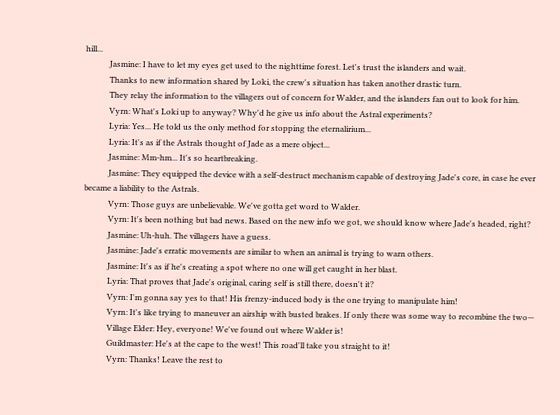hill...
            Jasmine: I have to let my eyes get used to the nighttime forest. Let's trust the islanders and wait.
            Thanks to new information shared by Loki, the crew's situation has taken another drastic turn.
            They relay the information to the villagers out of concern for Walder, and the islanders fan out to look for him.
            Vyrn: What's Loki up to anyway? Why'd he give us info about the Astral experiments?
            Lyria: Yes... He told us the only method for stopping the eternalirium...
            Lyria: It's as if the Astrals thought of Jade as a mere object...
            Jasmine: Mm-hm... It's so heartbreaking.
            Jasmine: They equipped the device with a self-destruct mechanism capable of destroying Jade's core, in case he ever became a liability to the Astrals.
            Vyrn: Those guys are unbelievable. We've gotta get word to Walder.
            Vyrn: It's been nothing but bad news. Based on the new info we got, we should know where Jade's headed, right?
            Jasmine: Uh-huh. The villagers have a guess.
            Jasmine: Jade's erratic movements are similar to when an animal is trying to warn others.
            Jasmine: It's as if he's creating a spot where no one will get caught in her blast.
            Lyria: That proves that Jade's original, caring self is still there, doesn't it?
            Vyrn: I'm gonna say yes to that! His frenzy-induced body is the one trying to manipulate him!
            Vyrn: It's like trying to maneuver an airship with busted brakes. If only there was some way to recombine the two—
            Village Elder: Hey, everyone! We've found out where Walder is!
            Guildmaster: He's at the cape to the west! This road'll take you straight to it!
            Vyrn: Thanks! Leave the rest to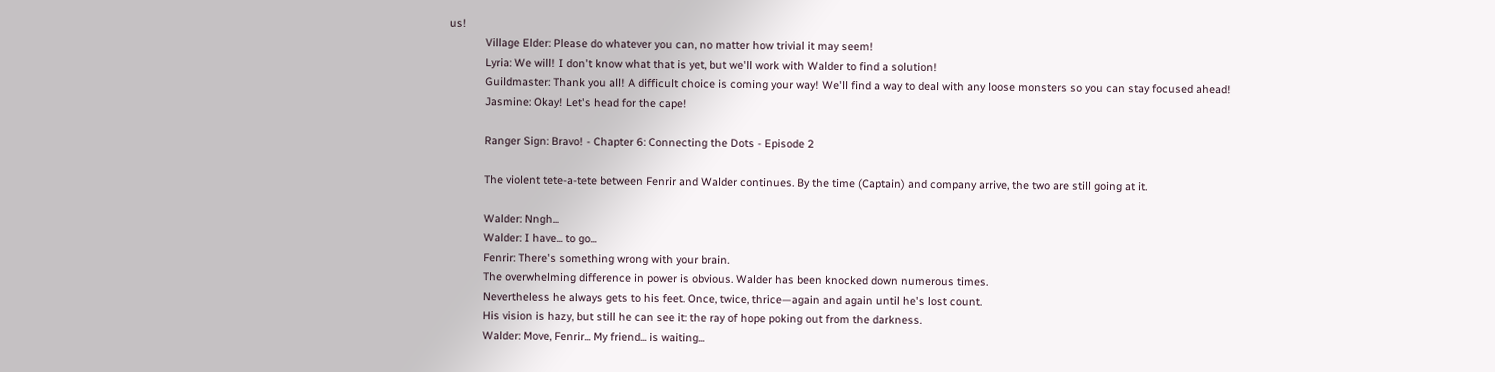us!
            Village Elder: Please do whatever you can, no matter how trivial it may seem!
            Lyria: We will! I don't know what that is yet, but we'll work with Walder to find a solution!
            Guildmaster: Thank you all! A difficult choice is coming your way! We'll find a way to deal with any loose monsters so you can stay focused ahead!
            Jasmine: Okay! Let's head for the cape!

            Ranger Sign: Bravo! - Chapter 6: Connecting the Dots - Episode 2

            The violent tete-a-tete between Fenrir and Walder continues. By the time (Captain) and company arrive, the two are still going at it.

            Walder: Nngh...
            Walder: I have... to go...
            Fenrir: There's something wrong with your brain.
            The overwhelming difference in power is obvious. Walder has been knocked down numerous times.
            Nevertheless he always gets to his feet. Once, twice, thrice—again and again until he's lost count.
            His vision is hazy, but still he can see it: the ray of hope poking out from the darkness.
            Walder: Move, Fenrir... My friend... is waiting...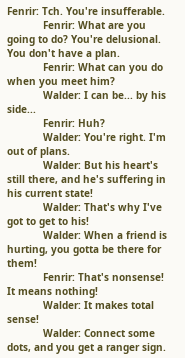Fenrir: Tch. You're insufferable.
            Fenrir: What are you going to do? You're delusional. You don't have a plan.
            Fenrir: What can you do when you meet him?
            Walder: I can be... by his side...
            Fenrir: Huh?
            Walder: You're right. I'm out of plans.
            Walder: But his heart's still there, and he's suffering in his current state!
            Walder: That's why I've got to get to his!
            Walder: When a friend is hurting, you gotta be there for them!
            Fenrir: That's nonsense! It means nothing!
            Walder: It makes total sense!
            Walder: Connect some dots, and you get a ranger sign.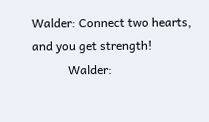Walder: Connect two hearts, and you get strength!
            Walder: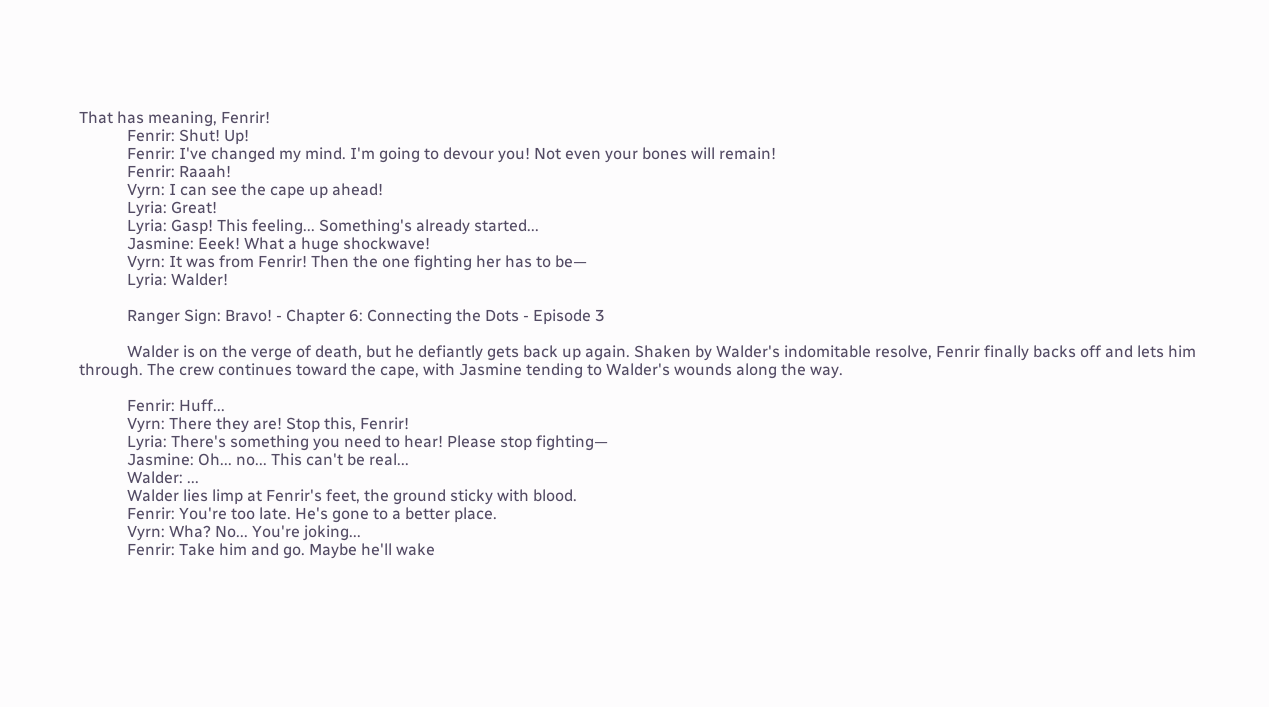That has meaning, Fenrir!
            Fenrir: Shut! Up!
            Fenrir: I've changed my mind. I'm going to devour you! Not even your bones will remain!
            Fenrir: Raaah!
            Vyrn: I can see the cape up ahead!
            Lyria: Great!
            Lyria: Gasp! This feeling... Something's already started...
            Jasmine: Eeek! What a huge shockwave!
            Vyrn: It was from Fenrir! Then the one fighting her has to be—
            Lyria: Walder!

            Ranger Sign: Bravo! - Chapter 6: Connecting the Dots - Episode 3

            Walder is on the verge of death, but he defiantly gets back up again. Shaken by Walder's indomitable resolve, Fenrir finally backs off and lets him through. The crew continues toward the cape, with Jasmine tending to Walder's wounds along the way.

            Fenrir: Huff...
            Vyrn: There they are! Stop this, Fenrir!
            Lyria: There's something you need to hear! Please stop fighting—
            Jasmine: Oh... no... This can't be real...
            Walder: ...
            Walder lies limp at Fenrir's feet, the ground sticky with blood.
            Fenrir: You're too late. He's gone to a better place.
            Vyrn: Wha? No... You're joking...
            Fenrir: Take him and go. Maybe he'll wake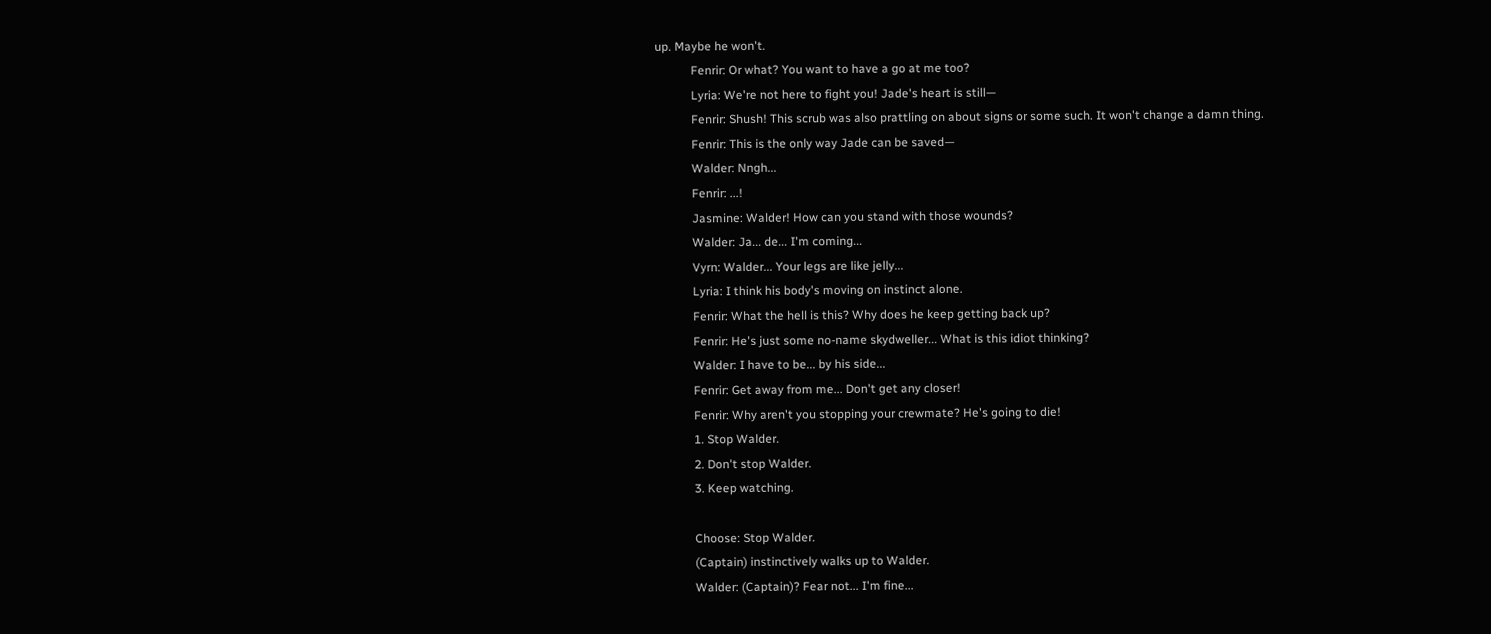up. Maybe he won't.
            Fenrir: Or what? You want to have a go at me too?
            Lyria: We're not here to fight you! Jade's heart is still—
            Fenrir: Shush! This scrub was also prattling on about signs or some such. It won't change a damn thing.
            Fenrir: This is the only way Jade can be saved—
            Walder: Nngh...
            Fenrir: ...!
            Jasmine: Walder! How can you stand with those wounds?
            Walder: Ja... de... I'm coming...
            Vyrn: Walder... Your legs are like jelly...
            Lyria: I think his body's moving on instinct alone.
            Fenrir: What the hell is this? Why does he keep getting back up?
            Fenrir: He's just some no-name skydweller... What is this idiot thinking?
            Walder: I have to be... by his side...
            Fenrir: Get away from me... Don't get any closer!
            Fenrir: Why aren't you stopping your crewmate? He's going to die!
            1. Stop Walder.
            2. Don't stop Walder.
            3. Keep watching.

            Choose: Stop Walder.
            (Captain) instinctively walks up to Walder.
            Walder: (Captain)? Fear not... I'm fine...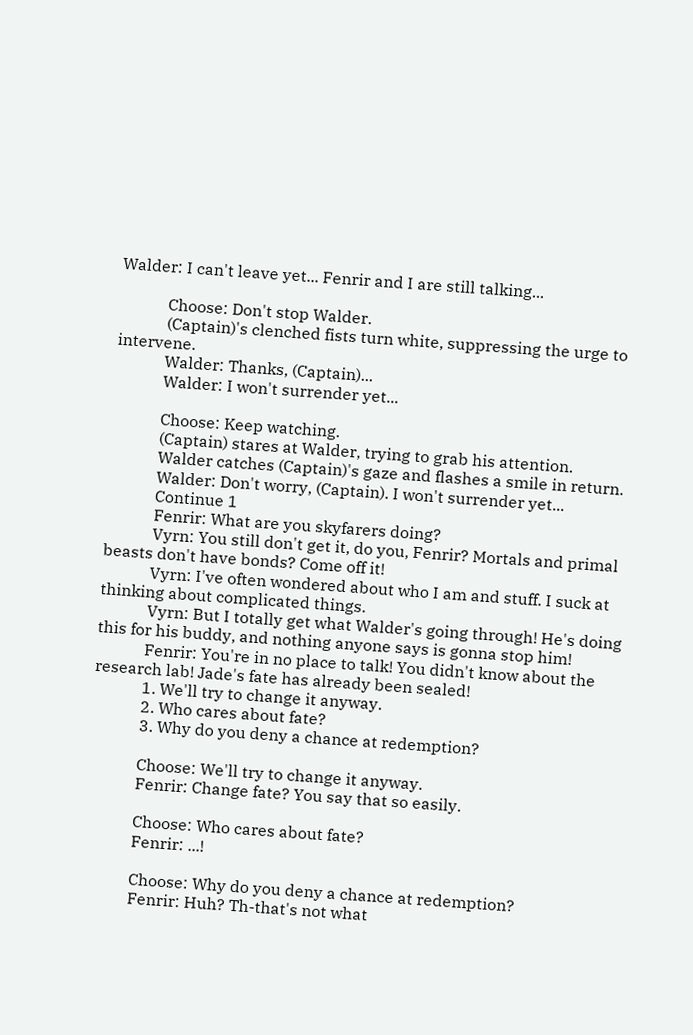Walder: I can't leave yet... Fenrir and I are still talking...

            Choose: Don't stop Walder.
            (Captain)'s clenched fists turn white, suppressing the urge to intervene.
            Walder: Thanks, (Captain)...
            Walder: I won't surrender yet...

            Choose: Keep watching.
            (Captain) stares at Walder, trying to grab his attention.
            Walder catches (Captain)'s gaze and flashes a smile in return.
            Walder: Don't worry, (Captain). I won't surrender yet...
            Continue 1
            Fenrir: What are you skyfarers doing?
            Vyrn: You still don't get it, do you, Fenrir? Mortals and primal beasts don't have bonds? Come off it!
            Vyrn: I've often wondered about who I am and stuff. I suck at thinking about complicated things.
            Vyrn: But I totally get what Walder's going through! He's doing this for his buddy, and nothing anyone says is gonna stop him!
            Fenrir: You're in no place to talk! You didn't know about the research lab! Jade's fate has already been sealed!
            1. We'll try to change it anyway.
            2. Who cares about fate?
            3. Why do you deny a chance at redemption?

            Choose: We'll try to change it anyway.
            Fenrir: Change fate? You say that so easily.

            Choose: Who cares about fate?
            Fenrir: ...!

            Choose: Why do you deny a chance at redemption?
            Fenrir: Huh? Th-that's not what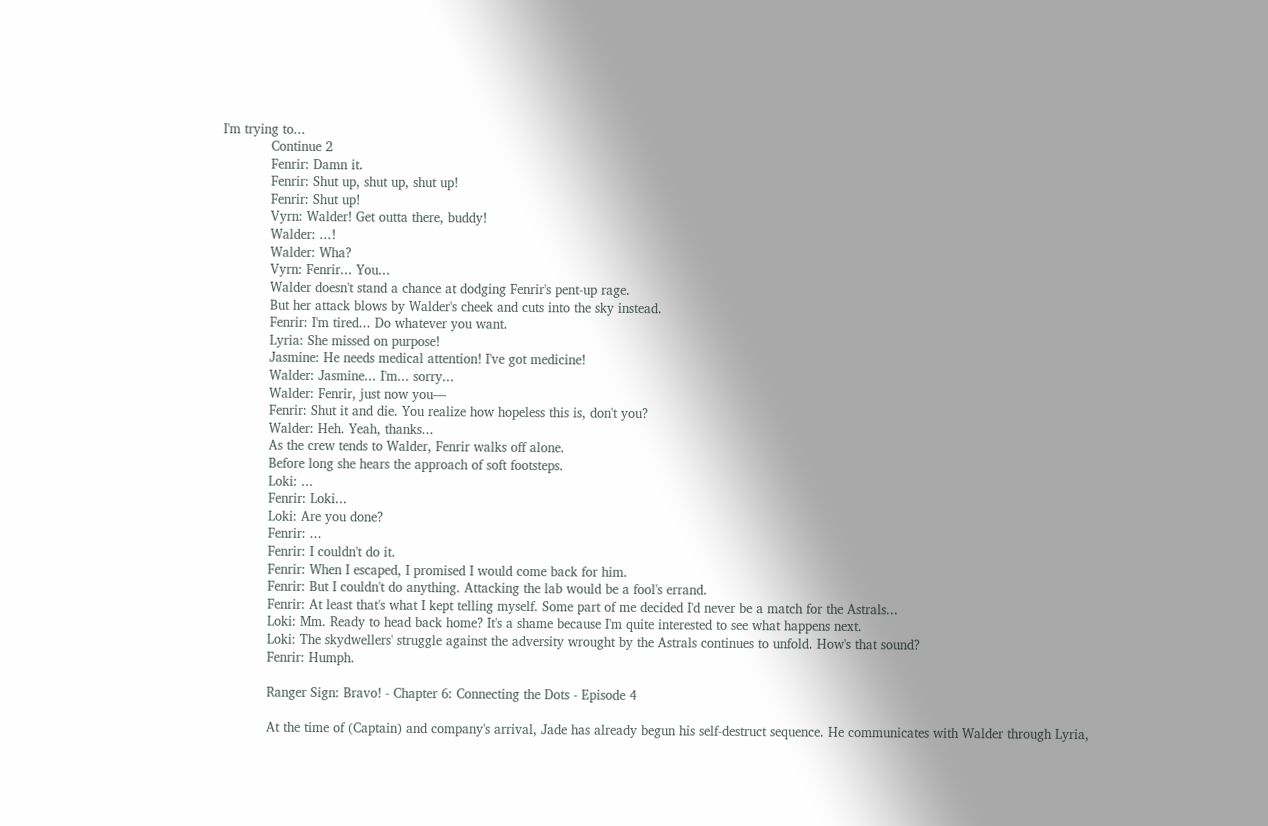I'm trying to...
            Continue 2
            Fenrir: Damn it.
            Fenrir: Shut up, shut up, shut up!
            Fenrir: Shut up!
            Vyrn: Walder! Get outta there, buddy!
            Walder: ...!
            Walder: Wha?
            Vyrn: Fenrir... You...
            Walder doesn't stand a chance at dodging Fenrir's pent-up rage.
            But her attack blows by Walder's cheek and cuts into the sky instead.
            Fenrir: I'm tired... Do whatever you want.
            Lyria: She missed on purpose!
            Jasmine: He needs medical attention! I've got medicine!
            Walder: Jasmine... I'm... sorry...
            Walder: Fenrir, just now you—
            Fenrir: Shut it and die. You realize how hopeless this is, don't you?
            Walder: Heh. Yeah, thanks...
            As the crew tends to Walder, Fenrir walks off alone.
            Before long she hears the approach of soft footsteps.
            Loki: ...
            Fenrir: Loki...
            Loki: Are you done?
            Fenrir: ...
            Fenrir: I couldn't do it.
            Fenrir: When I escaped, I promised I would come back for him.
            Fenrir: But I couldn't do anything. Attacking the lab would be a fool's errand.
            Fenrir: At least that's what I kept telling myself. Some part of me decided I'd never be a match for the Astrals...
            Loki: Mm. Ready to head back home? It's a shame because I'm quite interested to see what happens next.
            Loki: The skydwellers' struggle against the adversity wrought by the Astrals continues to unfold. How's that sound?
            Fenrir: Humph.

            Ranger Sign: Bravo! - Chapter 6: Connecting the Dots - Episode 4

            At the time of (Captain) and company's arrival, Jade has already begun his self-destruct sequence. He communicates with Walder through Lyria,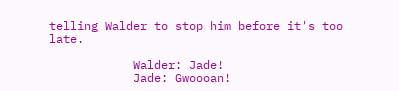telling Walder to stop him before it's too late.

            Walder: Jade!
            Jade: Gwoooan!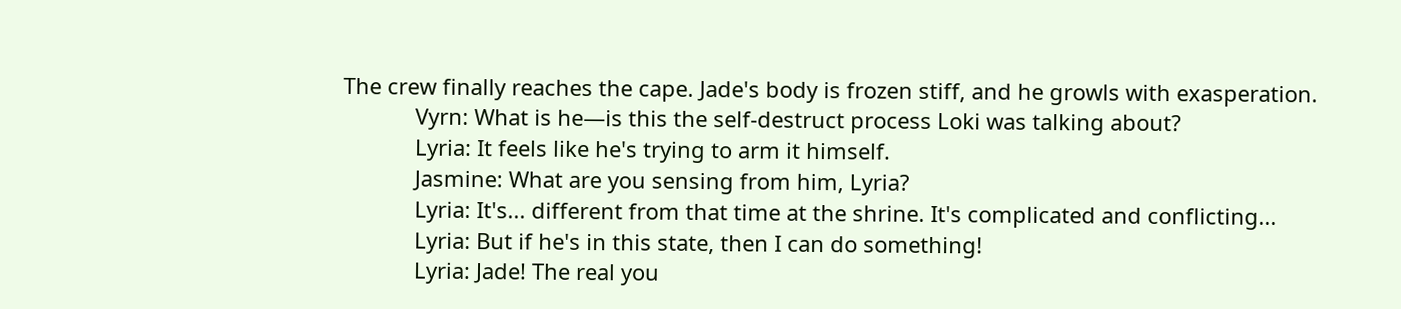The crew finally reaches the cape. Jade's body is frozen stiff, and he growls with exasperation.
            Vyrn: What is he—is this the self-destruct process Loki was talking about?
            Lyria: It feels like he's trying to arm it himself.
            Jasmine: What are you sensing from him, Lyria?
            Lyria: It's... different from that time at the shrine. It's complicated and conflicting...
            Lyria: But if he's in this state, then I can do something!
            Lyria: Jade! The real you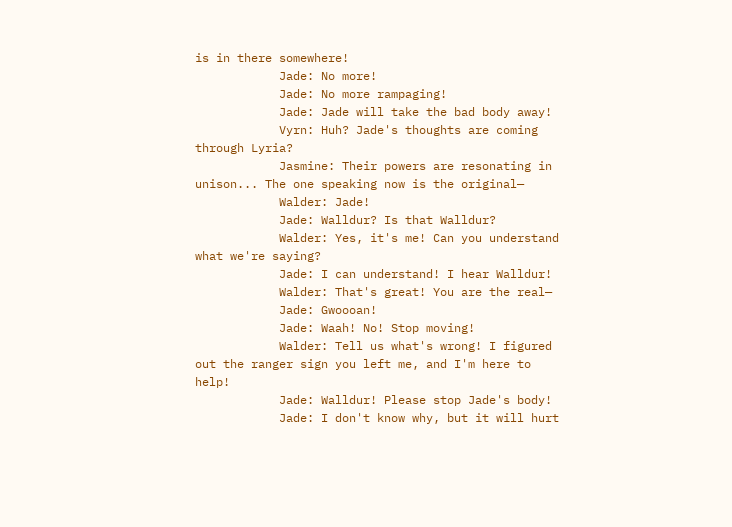is in there somewhere!
            Jade: No more!
            Jade: No more rampaging!
            Jade: Jade will take the bad body away!
            Vyrn: Huh? Jade's thoughts are coming through Lyria?
            Jasmine: Their powers are resonating in unison... The one speaking now is the original—
            Walder: Jade!
            Jade: Walldur? Is that Walldur?
            Walder: Yes, it's me! Can you understand what we're saying?
            Jade: I can understand! I hear Walldur!
            Walder: That's great! You are the real—
            Jade: Gwoooan!
            Jade: Waah! No! Stop moving!
            Walder: Tell us what's wrong! I figured out the ranger sign you left me, and I'm here to help!
            Jade: Walldur! Please stop Jade's body!
            Jade: I don't know why, but it will hurt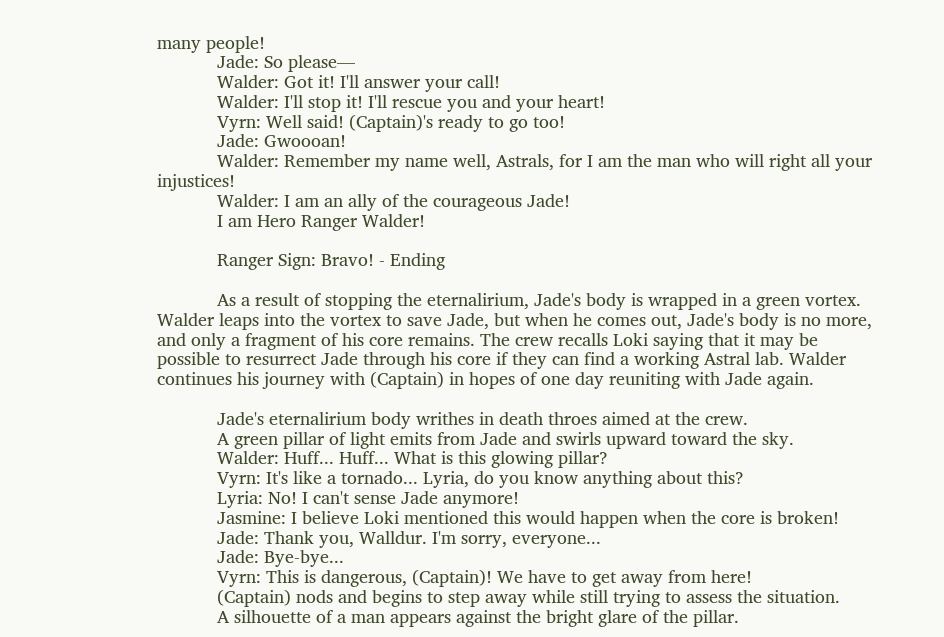many people!
            Jade: So please—
            Walder: Got it! I'll answer your call!
            Walder: I'll stop it! I'll rescue you and your heart!
            Vyrn: Well said! (Captain)'s ready to go too!
            Jade: Gwoooan!
            Walder: Remember my name well, Astrals, for I am the man who will right all your injustices!
            Walder: I am an ally of the courageous Jade!
            I am Hero Ranger Walder!

            Ranger Sign: Bravo! - Ending

            As a result of stopping the eternalirium, Jade's body is wrapped in a green vortex. Walder leaps into the vortex to save Jade, but when he comes out, Jade's body is no more, and only a fragment of his core remains. The crew recalls Loki saying that it may be possible to resurrect Jade through his core if they can find a working Astral lab. Walder continues his journey with (Captain) in hopes of one day reuniting with Jade again.

            Jade's eternalirium body writhes in death throes aimed at the crew.
            A green pillar of light emits from Jade and swirls upward toward the sky.
            Walder: Huff... Huff... What is this glowing pillar?
            Vyrn: It's like a tornado... Lyria, do you know anything about this?
            Lyria: No! I can't sense Jade anymore!
            Jasmine: I believe Loki mentioned this would happen when the core is broken!
            Jade: Thank you, Walldur. I'm sorry, everyone...
            Jade: Bye-bye...
            Vyrn: This is dangerous, (Captain)! We have to get away from here!
            (Captain) nods and begins to step away while still trying to assess the situation.
            A silhouette of a man appears against the bright glare of the pillar.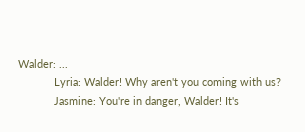Walder: ...
            Lyria: Walder! Why aren't you coming with us?
            Jasmine: You're in danger, Walder! It's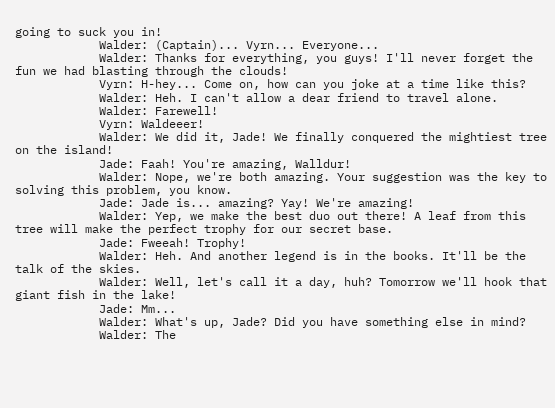going to suck you in!
            Walder: (Captain)... Vyrn... Everyone...
            Walder: Thanks for everything, you guys! I'll never forget the fun we had blasting through the clouds!
            Vyrn: H-hey... Come on, how can you joke at a time like this?
            Walder: Heh. I can't allow a dear friend to travel alone.
            Walder: Farewell!
            Vyrn: Waldeeer!
            Walder: We did it, Jade! We finally conquered the mightiest tree on the island!
            Jade: Faah! You're amazing, Walldur!
            Walder: Nope, we're both amazing. Your suggestion was the key to solving this problem, you know.
            Jade: Jade is... amazing? Yay! We're amazing!
            Walder: Yep, we make the best duo out there! A leaf from this tree will make the perfect trophy for our secret base.
            Jade: Fweeah! Trophy!
            Walder: Heh. And another legend is in the books. It'll be the talk of the skies.
            Walder: Well, let's call it a day, huh? Tomorrow we'll hook that giant fish in the lake!
            Jade: Mm...
            Walder: What's up, Jade? Did you have something else in mind?
            Walder: The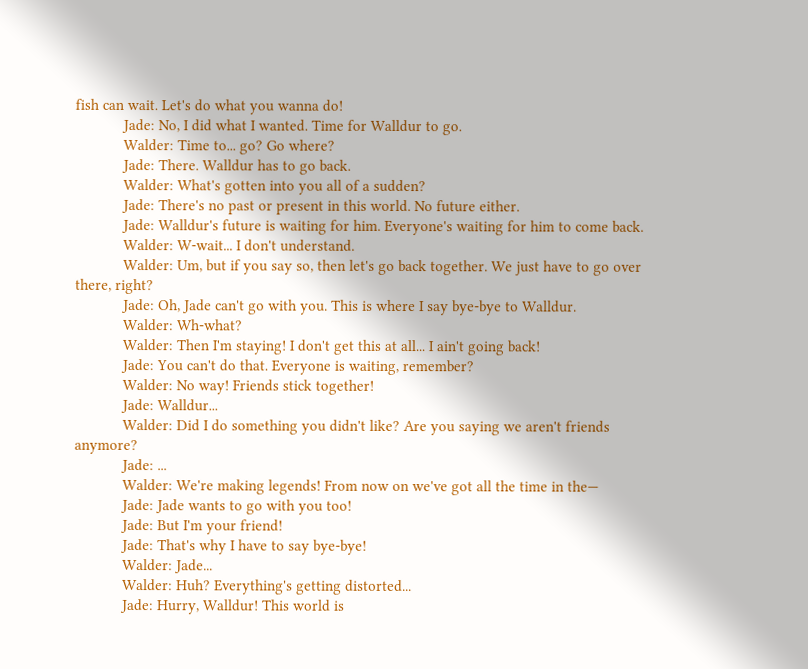fish can wait. Let's do what you wanna do!
            Jade: No, I did what I wanted. Time for Walldur to go.
            Walder: Time to... go? Go where?
            Jade: There. Walldur has to go back.
            Walder: What's gotten into you all of a sudden?
            Jade: There's no past or present in this world. No future either.
            Jade: Walldur's future is waiting for him. Everyone's waiting for him to come back.
            Walder: W-wait... I don't understand.
            Walder: Um, but if you say so, then let's go back together. We just have to go over there, right?
            Jade: Oh, Jade can't go with you. This is where I say bye-bye to Walldur.
            Walder: Wh-what?
            Walder: Then I'm staying! I don't get this at all... I ain't going back!
            Jade: You can't do that. Everyone is waiting, remember?
            Walder: No way! Friends stick together!
            Jade: Walldur...
            Walder: Did I do something you didn't like? Are you saying we aren't friends anymore?
            Jade: ...
            Walder: We're making legends! From now on we've got all the time in the—
            Jade: Jade wants to go with you too!
            Jade: But I'm your friend!
            Jade: That's why I have to say bye-bye!
            Walder: Jade...
            Walder: Huh? Everything's getting distorted...
            Jade: Hurry, Walldur! This world is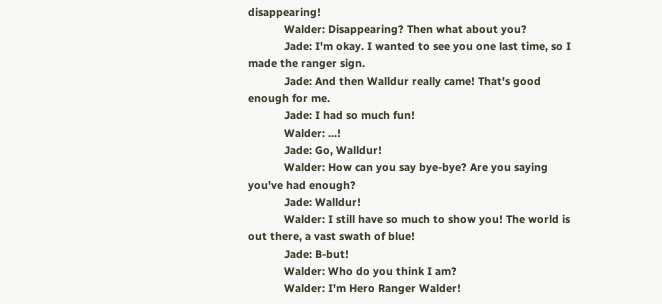disappearing!
            Walder: Disappearing? Then what about you?
            Jade: I'm okay. I wanted to see you one last time, so I made the ranger sign.
            Jade: And then Walldur really came! That's good enough for me.
            Jade: I had so much fun!
            Walder: ...!
            Jade: Go, Walldur!
            Walder: How can you say bye-bye? Are you saying you've had enough?
            Jade: Walldur!
            Walder: I still have so much to show you! The world is out there, a vast swath of blue!
            Jade: B-but!
            Walder: Who do you think I am?
            Walder: I'm Hero Ranger Walder!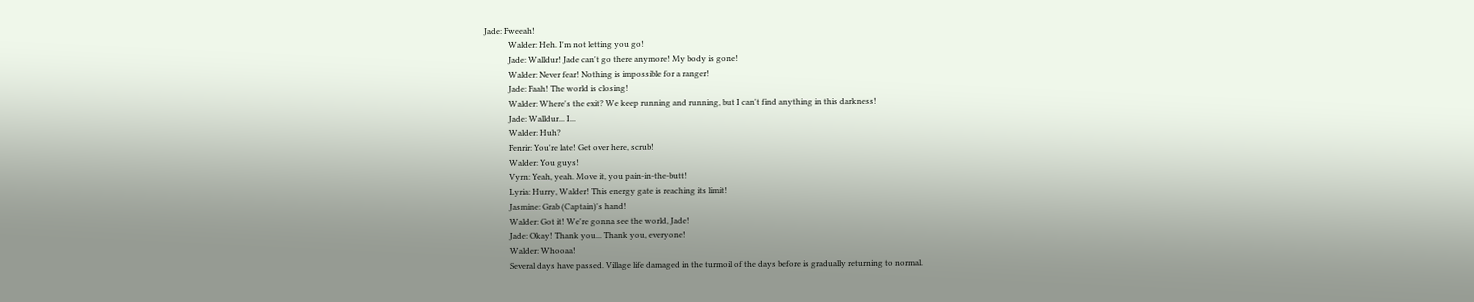Jade: Fweeah!
            Walder: Heh. I'm not letting you go!
            Jade: Walldur! Jade can't go there anymore! My body is gone!
            Walder: Never fear! Nothing is impossible for a ranger!
            Jade: Faah! The world is closing!
            Walder: Where's the exit? We keep running and running, but I can't find anything in this darkness!
            Jade: Walldur... I...
            Walder: Huh?
            Fenrir: You're late! Get over here, scrub!
            Walder: You guys!
            Vyrn: Yeah, yeah. Move it, you pain-in-the-butt!
            Lyria: Hurry, Walder! This energy gate is reaching its limit!
            Jasmine: Grab (Captain)'s hand!
            Walder: Got it! We're gonna see the world, Jade!
            Jade: Okay! Thank you... Thank you, everyone!
            Walder: Whooaa!
            Several days have passed. Village life damaged in the turmoil of the days before is gradually returning to normal.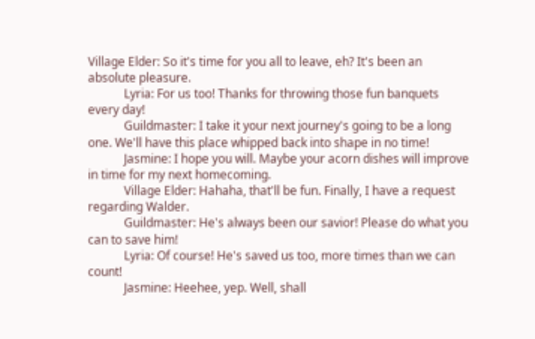Village Elder: So it's time for you all to leave, eh? It's been an absolute pleasure.
            Lyria: For us too! Thanks for throwing those fun banquets every day!
            Guildmaster: I take it your next journey's going to be a long one. We'll have this place whipped back into shape in no time!
            Jasmine: I hope you will. Maybe your acorn dishes will improve in time for my next homecoming.
            Village Elder: Hahaha, that'll be fun. Finally, I have a request regarding Walder.
            Guildmaster: He's always been our savior! Please do what you can to save him!
            Lyria: Of course! He's saved us too, more times than we can count!
            Jasmine: Heehee, yep. Well, shall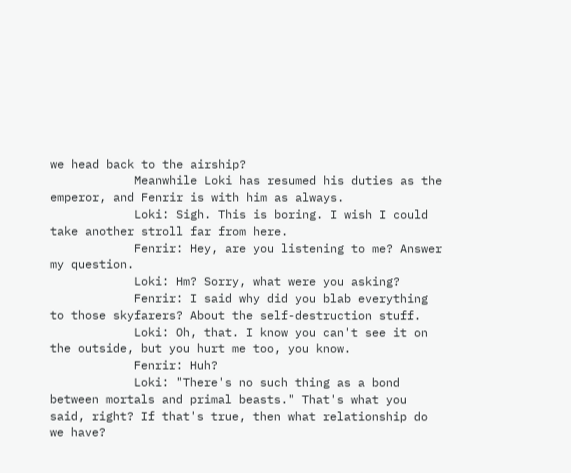we head back to the airship?
            Meanwhile Loki has resumed his duties as the emperor, and Fenrir is with him as always.
            Loki: Sigh. This is boring. I wish I could take another stroll far from here.
            Fenrir: Hey, are you listening to me? Answer my question.
            Loki: Hm? Sorry, what were you asking?
            Fenrir: I said why did you blab everything to those skyfarers? About the self-destruction stuff.
            Loki: Oh, that. I know you can't see it on the outside, but you hurt me too, you know.
            Fenrir: Huh?
            Loki: "There's no such thing as a bond between mortals and primal beasts." That's what you said, right? If that's true, then what relationship do we have?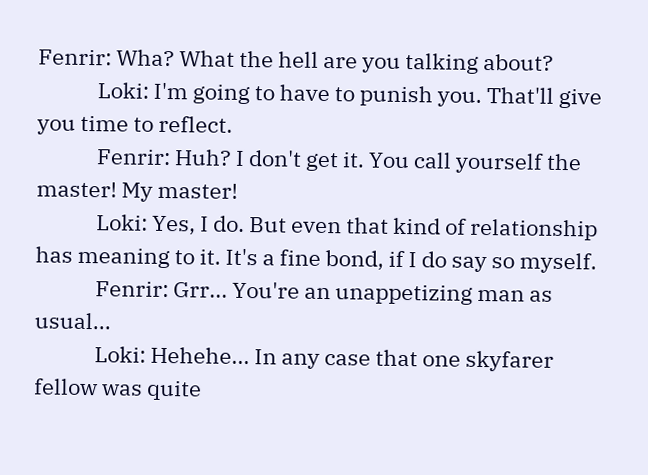Fenrir: Wha? What the hell are you talking about?
            Loki: I'm going to have to punish you. That'll give you time to reflect.
            Fenrir: Huh? I don't get it. You call yourself the master! My master!
            Loki: Yes, I do. But even that kind of relationship has meaning to it. It's a fine bond, if I do say so myself.
            Fenrir: Grr... You're an unappetizing man as usual...
            Loki: Hehehe... In any case that one skyfarer fellow was quite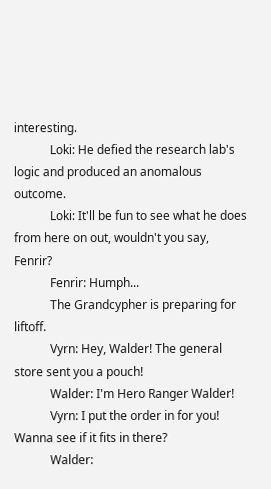interesting.
            Loki: He defied the research lab's logic and produced an anomalous outcome.
            Loki: It'll be fun to see what he does from here on out, wouldn't you say, Fenrir?
            Fenrir: Humph...
            The Grandcypher is preparing for liftoff.
            Vyrn: Hey, Walder! The general store sent you a pouch!
            Walder: I'm Hero Ranger Walder!
            Vyrn: I put the order in for you! Wanna see if it fits in there?
            Walder: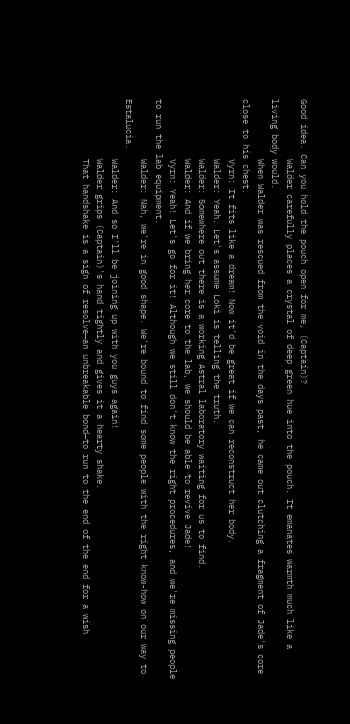Good idea. Can you hold the pouch open for me, (Captain)?
            Walder carefully places a crystal of deep green hue into the pouch. It emanates warmth much like a living body would.
            When Walder was rescued from the void in the days past, he came out clutching a fragment of Jade's core close to his chest.
            Vyrn: It fits like a dream! Now it'd be great if we can reconstruct her body.
            Walder: Yeah. Let's assume Loki is telling the truth.
            Walder: Somewhere out there is a working Astral laboratory waiting for us to find.
            Walder: And if we bring her core to the lab, we should be able to revive Jade!
            Vyrn: Yeah! Let's go for it! Although we still don't know the right procedures, and we're missing people to run the lab equipment.
            Walder: Nah, we're in good shape. We're bound to find some people with the right know-how on our way to Estalucia.
            Walder: And so I'll be joining up with you guys again!
            Walder grips (Captain)'s hand tightly and gives it a hearty shake.
            That handshake is a sign of resolve—an unbreakable bond—to run to the end of the end for a wish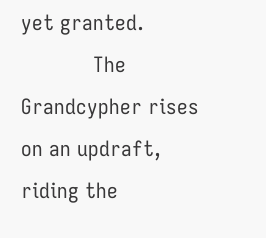yet granted.
            The Grandcypher rises on an updraft, riding the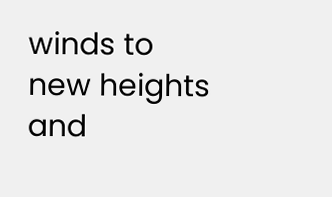winds to new heights and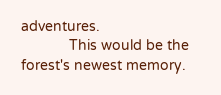adventures.
            This would be the forest's newest memory.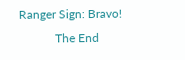Ranger Sign: Bravo!
            The End